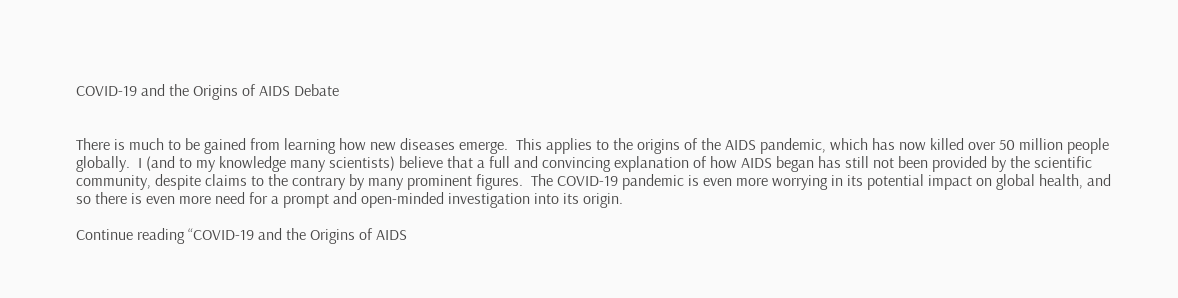COVID-19 and the Origins of AIDS Debate


There is much to be gained from learning how new diseases emerge.  This applies to the origins of the AIDS pandemic, which has now killed over 50 million people globally.  I (and to my knowledge many scientists) believe that a full and convincing explanation of how AIDS began has still not been provided by the scientific community, despite claims to the contrary by many prominent figures.  The COVID-19 pandemic is even more worrying in its potential impact on global health, and so there is even more need for a prompt and open-minded investigation into its origin.

Continue reading “COVID-19 and the Origins of AIDS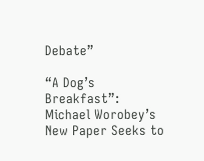Debate”

“A Dog’s Breakfast”: Michael Worobey’s New Paper Seeks to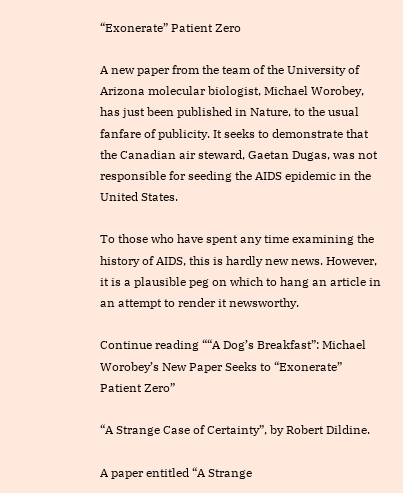“Exonerate” Patient Zero

A new paper from the team of the University of Arizona molecular biologist, Michael Worobey, has just been published in Nature, to the usual fanfare of publicity. It seeks to demonstrate that the Canadian air steward, Gaetan Dugas, was not responsible for seeding the AIDS epidemic in the United States.

To those who have spent any time examining the history of AIDS, this is hardly new news. However, it is a plausible peg on which to hang an article in an attempt to render it newsworthy.

Continue reading ““A Dog’s Breakfast”: Michael Worobey’s New Paper Seeks to “Exonerate” Patient Zero”

“A Strange Case of Certainty”, by Robert Dildine.

A paper entitled “A Strange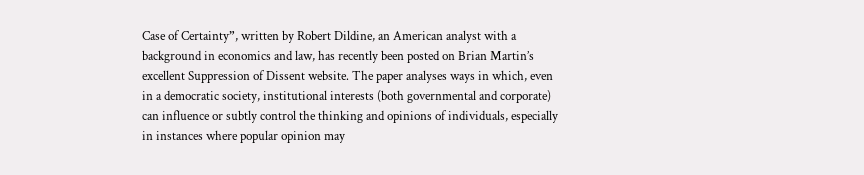Case of Certainty”, written by Robert Dildine, an American analyst with a background in economics and law, has recently been posted on Brian Martin’s excellent Suppression of Dissent website. The paper analyses ways in which, even in a democratic society, institutional interests (both governmental and corporate) can influence or subtly control the thinking and opinions of individuals, especially in instances where popular opinion may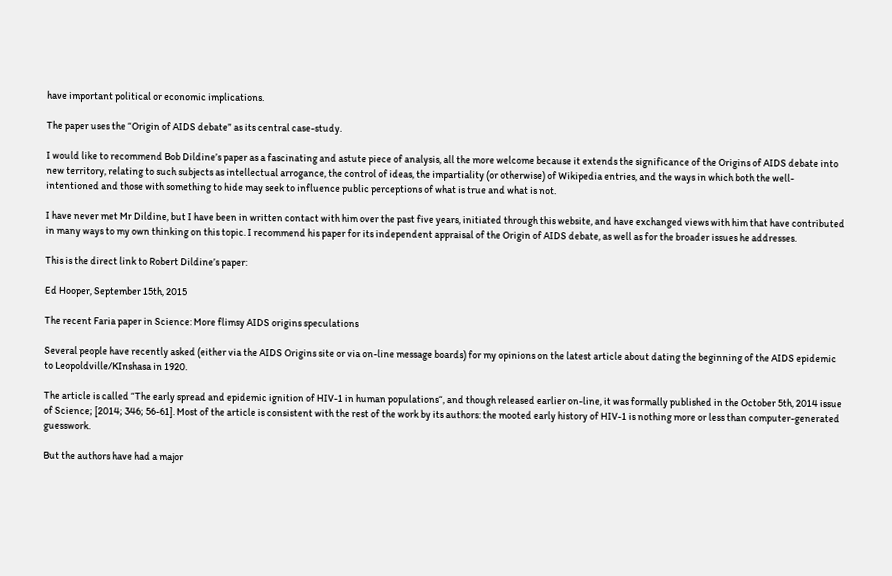have important political or economic implications.

The paper uses the “Origin of AIDS debate” as its central case-study.

I would like to recommend Bob Dildine’s paper as a fascinating and astute piece of analysis, all the more welcome because it extends the significance of the Origins of AIDS debate into new territory, relating to such subjects as intellectual arrogance, the control of ideas, the impartiality (or otherwise) of Wikipedia entries, and the ways in which both the well-intentioned and those with something to hide may seek to influence public perceptions of what is true and what is not.

I have never met Mr Dildine, but I have been in written contact with him over the past five years, initiated through this website, and have exchanged views with him that have contributed in many ways to my own thinking on this topic. I recommend his paper for its independent appraisal of the Origin of AIDS debate, as well as for the broader issues he addresses.

This is the direct link to Robert Dildine’s paper:

Ed Hooper, September 15th, 2015

The recent Faria paper in Science: More flimsy AIDS origins speculations

Several people have recently asked (either via the AIDS Origins site or via on-line message boards) for my opinions on the latest article about dating the beginning of the AIDS epidemic to Leopoldville/KInshasa in 1920.

The article is called “The early spread and epidemic ignition of HIV-1 in human populations“, and though released earlier on-line, it was formally published in the October 5th, 2014 issue of Science; [2014; 346; 56-61]. Most of the article is consistent with the rest of the work by its authors: the mooted early history of HIV-1 is nothing more or less than computer-generated guesswork.

But the authors have had a major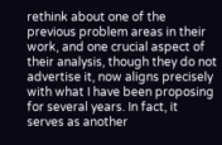rethink about one of the previous problem areas in their work, and one crucial aspect of their analysis, though they do not advertise it, now aligns precisely with what I have been proposing for several years. In fact, it serves as another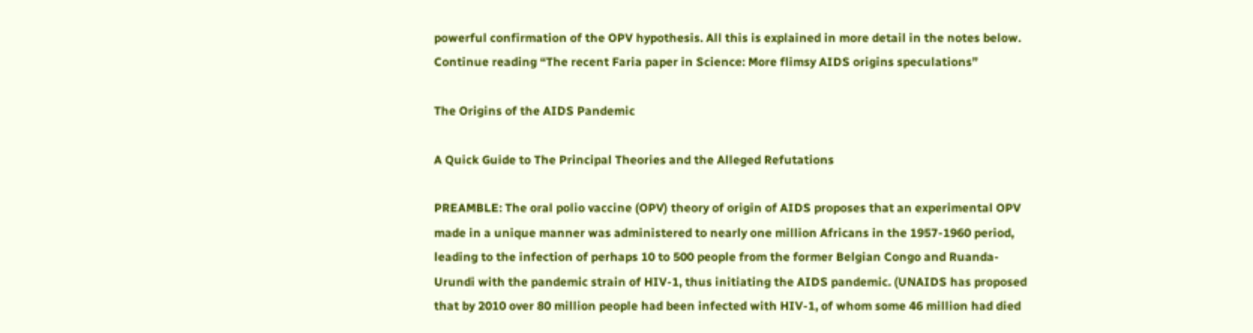powerful confirmation of the OPV hypothesis. All this is explained in more detail in the notes below.
Continue reading “The recent Faria paper in Science: More flimsy AIDS origins speculations”

The Origins of the AIDS Pandemic

A Quick Guide to The Principal Theories and the Alleged Refutations

PREAMBLE: The oral polio vaccine (OPV) theory of origin of AIDS proposes that an experimental OPV made in a unique manner was administered to nearly one million Africans in the 1957-1960 period, leading to the infection of perhaps 10 to 500 people from the former Belgian Congo and Ruanda-Urundi with the pandemic strain of HIV-1, thus initiating the AIDS pandemic. (UNAIDS has proposed that by 2010 over 80 million people had been infected with HIV-1, of whom some 46 million had died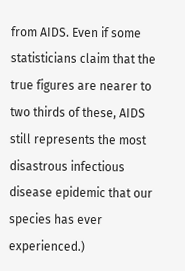from AIDS. Even if some statisticians claim that the true figures are nearer to two thirds of these, AIDS still represents the most disastrous infectious disease epidemic that our species has ever experienced.)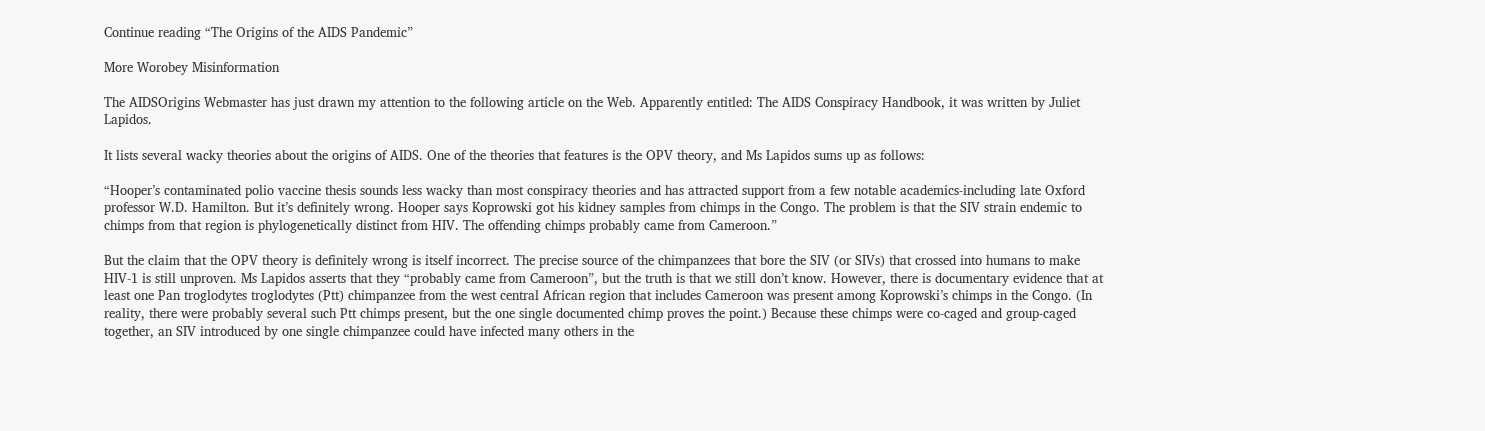Continue reading “The Origins of the AIDS Pandemic”

More Worobey Misinformation

The AIDSOrigins Webmaster has just drawn my attention to the following article on the Web. Apparently entitled: The AIDS Conspiracy Handbook, it was written by Juliet Lapidos.

It lists several wacky theories about the origins of AIDS. One of the theories that features is the OPV theory, and Ms Lapidos sums up as follows:

“Hooper’s contaminated polio vaccine thesis sounds less wacky than most conspiracy theories and has attracted support from a few notable academics-including late Oxford professor W.D. Hamilton. But it’s definitely wrong. Hooper says Koprowski got his kidney samples from chimps in the Congo. The problem is that the SIV strain endemic to chimps from that region is phylogenetically distinct from HIV. The offending chimps probably came from Cameroon.”

But the claim that the OPV theory is definitely wrong is itself incorrect. The precise source of the chimpanzees that bore the SIV (or SIVs) that crossed into humans to make HIV-1 is still unproven. Ms Lapidos asserts that they “probably came from Cameroon”, but the truth is that we still don’t know. However, there is documentary evidence that at least one Pan troglodytes troglodytes (Ptt) chimpanzee from the west central African region that includes Cameroon was present among Koprowski’s chimps in the Congo. (In reality, there were probably several such Ptt chimps present, but the one single documented chimp proves the point.) Because these chimps were co-caged and group-caged together, an SIV introduced by one single chimpanzee could have infected many others in the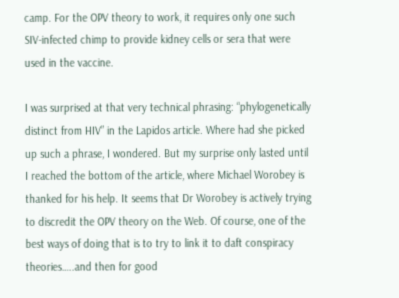camp. For the OPV theory to work, it requires only one such SIV-infected chimp to provide kidney cells or sera that were used in the vaccine.

I was surprised at that very technical phrasing: “phylogenetically distinct from HIV” in the Lapidos article. Where had she picked up such a phrase, I wondered. But my surprise only lasted until I reached the bottom of the article, where Michael Worobey is thanked for his help. It seems that Dr Worobey is actively trying to discredit the OPV theory on the Web. Of course, one of the best ways of doing that is to try to link it to daft conspiracy theories…..and then for good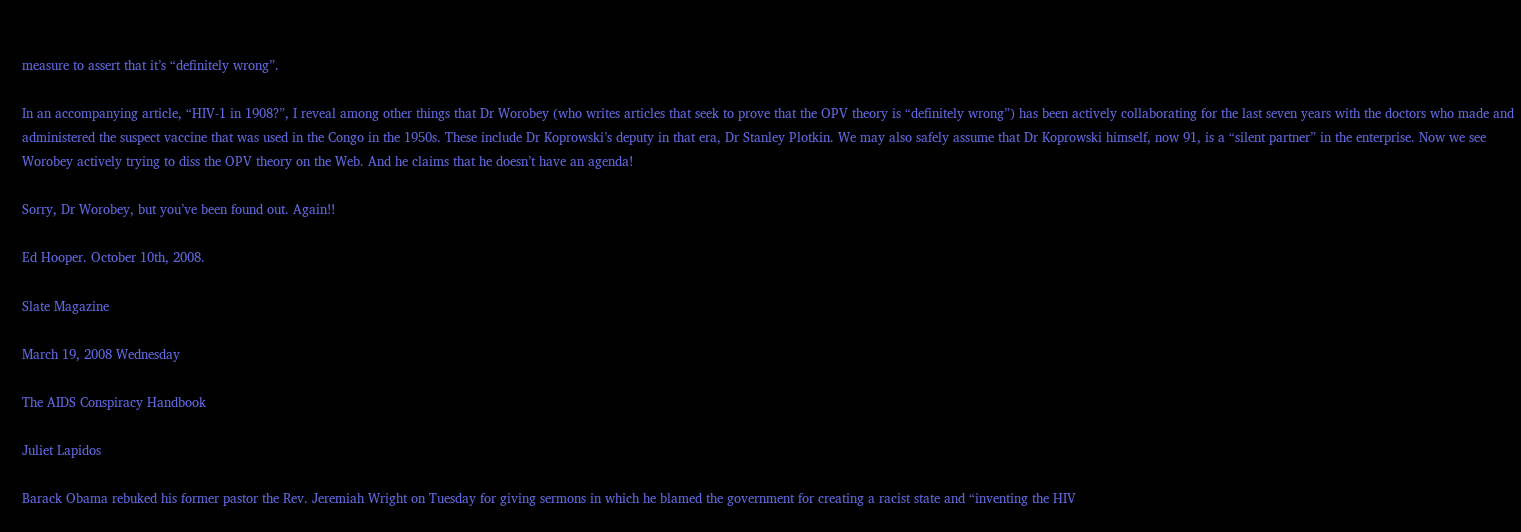measure to assert that it’s “definitely wrong”.

In an accompanying article, “HIV-1 in 1908?”, I reveal among other things that Dr Worobey (who writes articles that seek to prove that the OPV theory is “definitely wrong”) has been actively collaborating for the last seven years with the doctors who made and administered the suspect vaccine that was used in the Congo in the 1950s. These include Dr Koprowski’s deputy in that era, Dr Stanley Plotkin. We may also safely assume that Dr Koprowski himself, now 91, is a “silent partner” in the enterprise. Now we see Worobey actively trying to diss the OPV theory on the Web. And he claims that he doesn’t have an agenda!

Sorry, Dr Worobey, but you’ve been found out. Again!!

Ed Hooper. October 10th, 2008.

Slate Magazine

March 19, 2008 Wednesday

The AIDS Conspiracy Handbook

Juliet Lapidos

Barack Obama rebuked his former pastor the Rev. Jeremiah Wright on Tuesday for giving sermons in which he blamed the government for creating a racist state and “inventing the HIV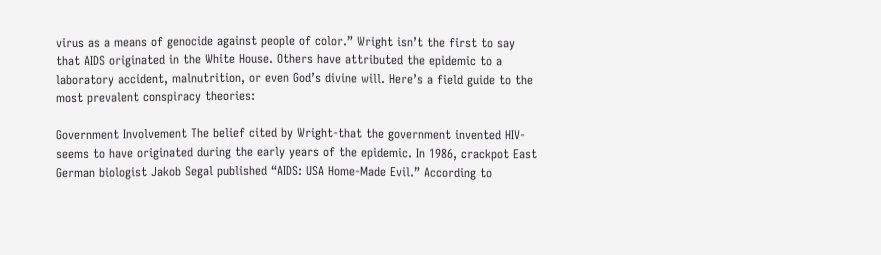virus as a means of genocide against people of color.” Wright isn’t the first to say that AIDS originated in the White House. Others have attributed the epidemic to a laboratory accident, malnutrition, or even God’s divine will. Here’s a field guide to the most prevalent conspiracy theories:

Government Involvement The belief cited by Wright-that the government invented HIV-seems to have originated during the early years of the epidemic. In 1986, crackpot East German biologist Jakob Segal published “AIDS: USA Home-Made Evil.” According to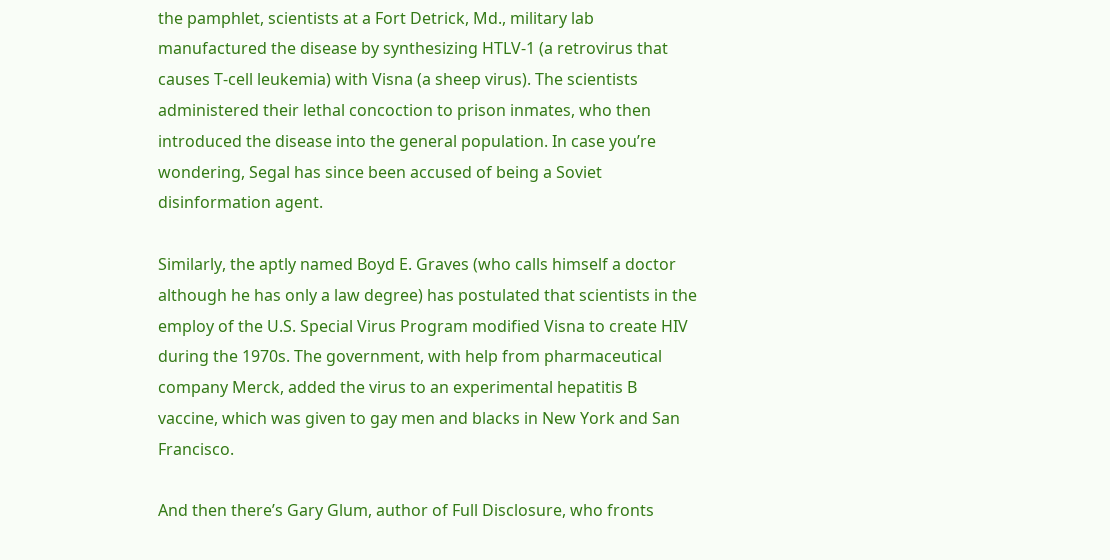the pamphlet, scientists at a Fort Detrick, Md., military lab manufactured the disease by synthesizing HTLV-1 (a retrovirus that causes T-cell leukemia) with Visna (a sheep virus). The scientists administered their lethal concoction to prison inmates, who then introduced the disease into the general population. In case you’re wondering, Segal has since been accused of being a Soviet disinformation agent.

Similarly, the aptly named Boyd E. Graves (who calls himself a doctor although he has only a law degree) has postulated that scientists in the employ of the U.S. Special Virus Program modified Visna to create HIV during the 1970s. The government, with help from pharmaceutical company Merck, added the virus to an experimental hepatitis B vaccine, which was given to gay men and blacks in New York and San Francisco.

And then there’s Gary Glum, author of Full Disclosure, who fronts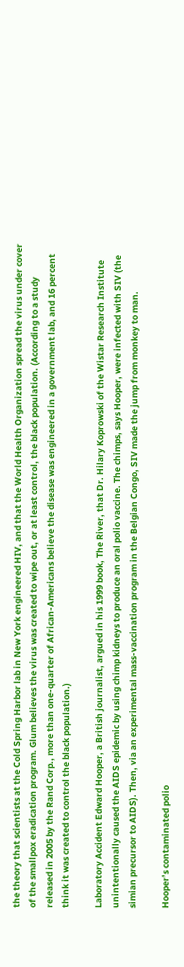the theory that scientists at the Cold Spring Harbor lab in New York engineered HIV, and that the World Health Organization spread the virus under cover of the smallpox eradication program. Glum believes the virus was created to wipe out, or at least control, the black population. (According to a study released in 2005 by the Rand Corp., more than one-quarter of African-Americans believe the disease was engineered in a government lab, and 16 percent think it was created to control the black population.)

Laboratory Accident Edward Hooper, a British journalist, argued in his 1999 book, The River, that Dr. Hilary Koprowski of the Wistar Research Institute unintentionally caused the AIDS epidemic by using chimp kidneys to produce an oral polio vaccine. The chimps, says Hooper, were infected with SIV (the simian precursor to AIDS). Then, via an experimental mass-vaccination program in the Belgian Congo, SIV made the jump from monkey to man.

Hooper’s contaminated polio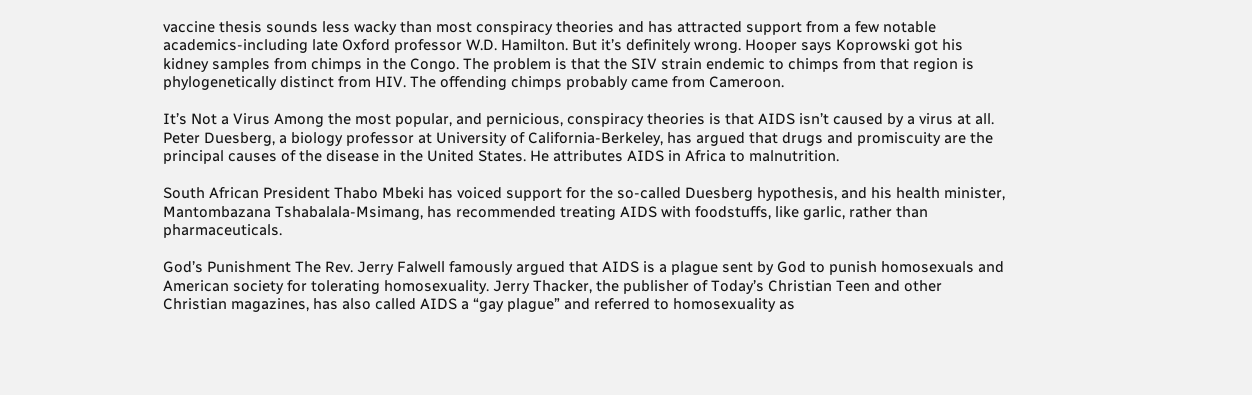vaccine thesis sounds less wacky than most conspiracy theories and has attracted support from a few notable academics-including late Oxford professor W.D. Hamilton. But it’s definitely wrong. Hooper says Koprowski got his kidney samples from chimps in the Congo. The problem is that the SIV strain endemic to chimps from that region is phylogenetically distinct from HIV. The offending chimps probably came from Cameroon.

It’s Not a Virus Among the most popular, and pernicious, conspiracy theories is that AIDS isn’t caused by a virus at all. Peter Duesberg, a biology professor at University of California-Berkeley, has argued that drugs and promiscuity are the principal causes of the disease in the United States. He attributes AIDS in Africa to malnutrition.

South African President Thabo Mbeki has voiced support for the so-called Duesberg hypothesis, and his health minister, Mantombazana Tshabalala-Msimang, has recommended treating AIDS with foodstuffs, like garlic, rather than pharmaceuticals.

God’s Punishment The Rev. Jerry Falwell famously argued that AIDS is a plague sent by God to punish homosexuals and American society for tolerating homosexuality. Jerry Thacker, the publisher of Today’s Christian Teen and other Christian magazines, has also called AIDS a “gay plague” and referred to homosexuality as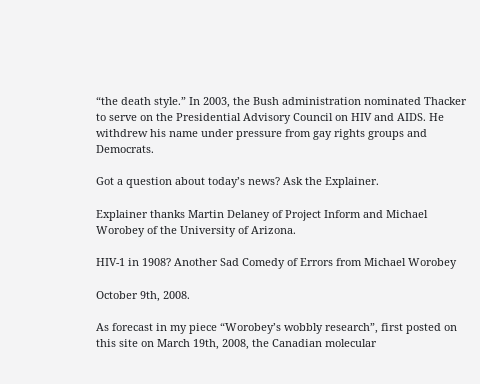“the death style.” In 2003, the Bush administration nominated Thacker to serve on the Presidential Advisory Council on HIV and AIDS. He withdrew his name under pressure from gay rights groups and Democrats.

Got a question about today’s news? Ask the Explainer.

Explainer thanks Martin Delaney of Project Inform and Michael Worobey of the University of Arizona.

HIV-1 in 1908? Another Sad Comedy of Errors from Michael Worobey

October 9th, 2008.

As forecast in my piece “Worobey’s wobbly research”, first posted on this site on March 19th, 2008, the Canadian molecular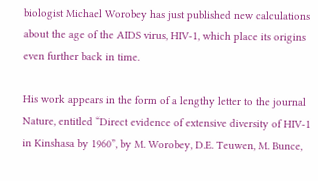biologist Michael Worobey has just published new calculations about the age of the AIDS virus, HIV-1, which place its origins even further back in time.

His work appears in the form of a lengthy letter to the journal Nature, entitled “Direct evidence of extensive diversity of HIV-1 in Kinshasa by 1960”, by M. Worobey, D.E. Teuwen, M. Bunce,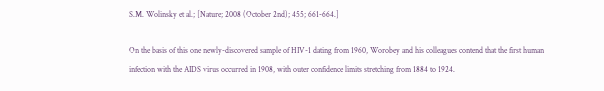S.M. Wolinsky et al.; [Nature; 2008 (October 2nd); 455; 661-664.]

On the basis of this one newly-discovered sample of HIV-1 dating from 1960, Worobey and his colleagues contend that the first human infection with the AIDS virus occurred in 1908, with outer confidence limits stretching from 1884 to 1924.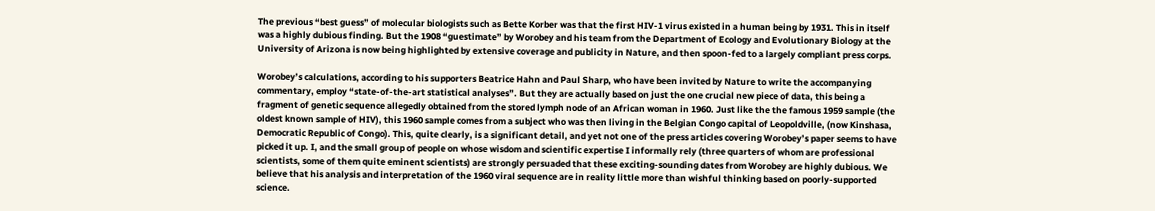The previous “best guess” of molecular biologists such as Bette Korber was that the first HIV-1 virus existed in a human being by 1931. This in itself was a highly dubious finding. But the 1908 “guestimate” by Worobey and his team from the Department of Ecology and Evolutionary Biology at the University of Arizona is now being highlighted by extensive coverage and publicity in Nature, and then spoon-fed to a largely compliant press corps.

Worobey’s calculations, according to his supporters Beatrice Hahn and Paul Sharp, who have been invited by Nature to write the accompanying commentary, employ “state-of-the-art statistical analyses”. But they are actually based on just the one crucial new piece of data, this being a fragment of genetic sequence allegedly obtained from the stored lymph node of an African woman in 1960. Just like the the famous 1959 sample (the oldest known sample of HIV), this 1960 sample comes from a subject who was then living in the Belgian Congo capital of Leopoldville, (now Kinshasa, Democratic Republic of Congo). This, quite clearly, is a significant detail, and yet not one of the press articles covering Worobey’s paper seems to have picked it up. I, and the small group of people on whose wisdom and scientific expertise I informally rely (three quarters of whom are professional scientists, some of them quite eminent scientists) are strongly persuaded that these exciting-sounding dates from Worobey are highly dubious. We believe that his analysis and interpretation of the 1960 viral sequence are in reality little more than wishful thinking based on poorly-supported science.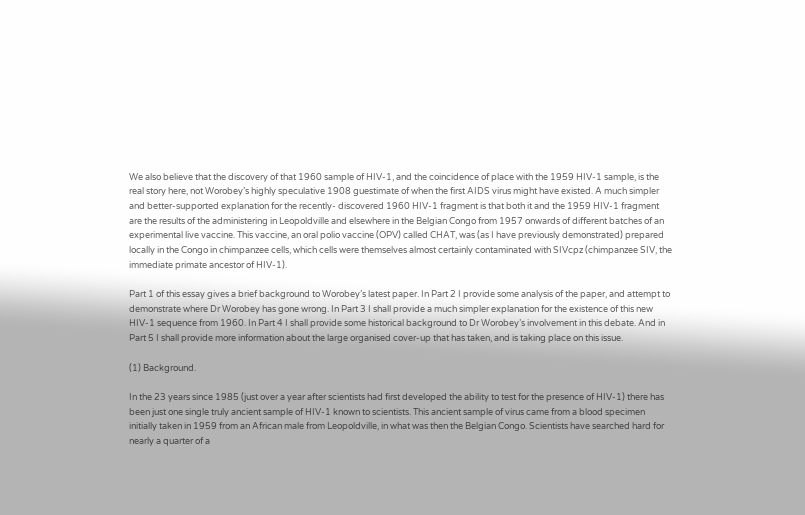We also believe that the discovery of that 1960 sample of HIV-1, and the coincidence of place with the 1959 HIV-1 sample, is the real story here, not Worobey’s highly speculative 1908 guestimate of when the first AIDS virus might have existed. A much simpler and better-supported explanation for the recently- discovered 1960 HIV-1 fragment is that both it and the 1959 HIV-1 fragment are the results of the administering in Leopoldville and elsewhere in the Belgian Congo from 1957 onwards of different batches of an experimental live vaccine. This vaccine, an oral polio vaccine (OPV) called CHAT, was (as I have previously demonstrated) prepared locally in the Congo in chimpanzee cells, which cells were themselves almost certainly contaminated with SIVcpz (chimpanzee SIV, the immediate primate ancestor of HIV-1).

Part 1 of this essay gives a brief background to Worobey’s latest paper. In Part 2 I provide some analysis of the paper, and attempt to demonstrate where Dr Worobey has gone wrong. In Part 3 I shall provide a much simpler explanation for the existence of this new HIV-1 sequence from 1960. In Part 4 I shall provide some historical background to Dr Worobey’s involvement in this debate. And in Part 5 I shall provide more information about the large organised cover-up that has taken, and is taking place on this issue.

(1) Background.

In the 23 years since 1985 (just over a year after scientists had first developed the ability to test for the presence of HIV-1) there has been just one single truly ancient sample of HIV-1 known to scientists. This ancient sample of virus came from a blood specimen initially taken in 1959 from an African male from Leopoldville, in what was then the Belgian Congo. Scientists have searched hard for nearly a quarter of a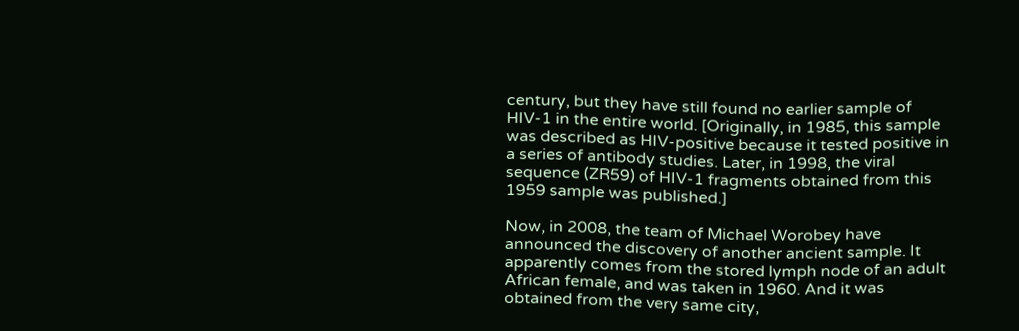century, but they have still found no earlier sample of HIV-1 in the entire world. [Originally, in 1985, this sample was described as HIV-positive because it tested positive in a series of antibody studies. Later, in 1998, the viral sequence (ZR59) of HIV-1 fragments obtained from this 1959 sample was published.]

Now, in 2008, the team of Michael Worobey have announced the discovery of another ancient sample. It apparently comes from the stored lymph node of an adult African female, and was taken in 1960. And it was obtained from the very same city,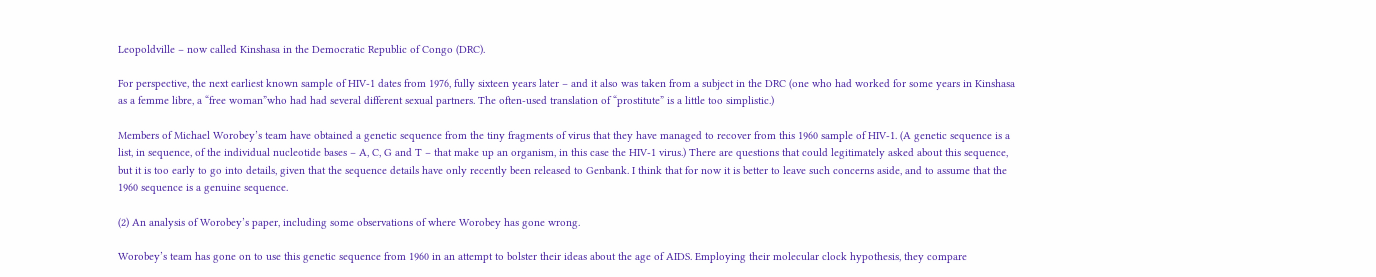Leopoldville – now called Kinshasa in the Democratic Republic of Congo (DRC).

For perspective, the next earliest known sample of HIV-1 dates from 1976, fully sixteen years later – and it also was taken from a subject in the DRC (one who had worked for some years in Kinshasa as a femme libre, a “free woman”who had had several different sexual partners. The often-used translation of “prostitute” is a little too simplistic.)

Members of Michael Worobey’s team have obtained a genetic sequence from the tiny fragments of virus that they have managed to recover from this 1960 sample of HIV-1. (A genetic sequence is a list, in sequence, of the individual nucleotide bases – A, C, G and T – that make up an organism, in this case the HIV-1 virus.) There are questions that could legitimately asked about this sequence, but it is too early to go into details, given that the sequence details have only recently been released to Genbank. I think that for now it is better to leave such concerns aside, and to assume that the 1960 sequence is a genuine sequence.

(2) An analysis of Worobey’s paper, including some observations of where Worobey has gone wrong.

Worobey’s team has gone on to use this genetic sequence from 1960 in an attempt to bolster their ideas about the age of AIDS. Employing their molecular clock hypothesis, they compare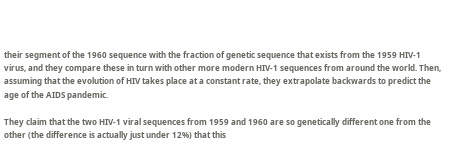their segment of the 1960 sequence with the fraction of genetic sequence that exists from the 1959 HIV-1 virus, and they compare these in turn with other more modern HIV-1 sequences from around the world. Then, assuming that the evolution of HIV takes place at a constant rate, they extrapolate backwards to predict the age of the AIDS pandemic.

They claim that the two HIV-1 viral sequences from 1959 and 1960 are so genetically different one from the other (the difference is actually just under 12%) that this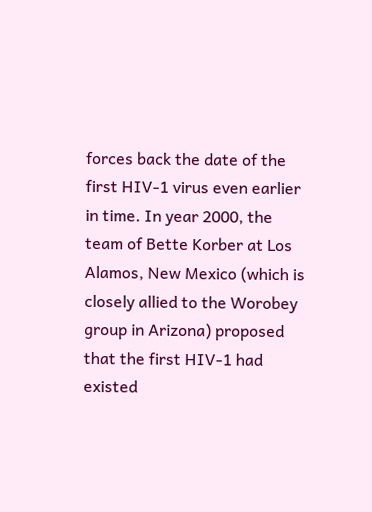forces back the date of the first HIV-1 virus even earlier in time. In year 2000, the team of Bette Korber at Los Alamos, New Mexico (which is closely allied to the Worobey group in Arizona) proposed that the first HIV-1 had existed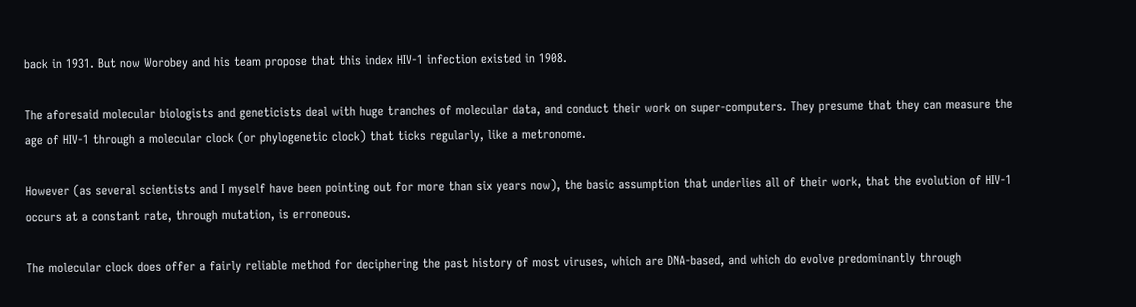back in 1931. But now Worobey and his team propose that this index HIV-1 infection existed in 1908.

The aforesaid molecular biologists and geneticists deal with huge tranches of molecular data, and conduct their work on super-computers. They presume that they can measure the age of HIV-1 through a molecular clock (or phylogenetic clock) that ticks regularly, like a metronome.

However (as several scientists and I myself have been pointing out for more than six years now), the basic assumption that underlies all of their work, that the evolution of HIV-1 occurs at a constant rate, through mutation, is erroneous.

The molecular clock does offer a fairly reliable method for deciphering the past history of most viruses, which are DNA-based, and which do evolve predominantly through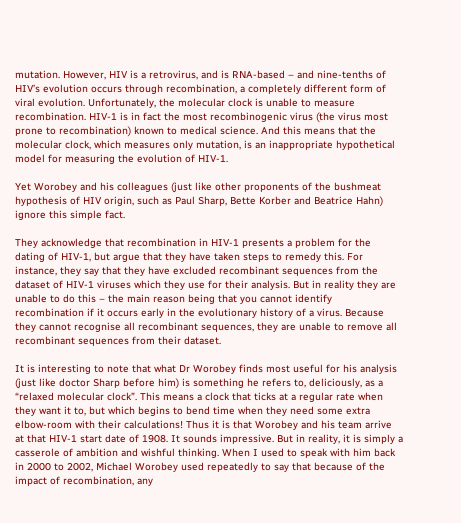mutation. However, HIV is a retrovirus, and is RNA-based – and nine-tenths of HIV’s evolution occurs through recombination, a completely different form of viral evolution. Unfortunately, the molecular clock is unable to measure recombination. HIV-1 is in fact the most recombinogenic virus (the virus most prone to recombination) known to medical science. And this means that the molecular clock, which measures only mutation, is an inappropriate hypothetical model for measuring the evolution of HIV-1.

Yet Worobey and his colleagues (just like other proponents of the bushmeat hypothesis of HIV origin, such as Paul Sharp, Bette Korber and Beatrice Hahn) ignore this simple fact.

They acknowledge that recombination in HIV-1 presents a problem for the dating of HIV-1, but argue that they have taken steps to remedy this. For instance, they say that they have excluded recombinant sequences from the dataset of HIV-1 viruses which they use for their analysis. But in reality they are unable to do this – the main reason being that you cannot identify recombination if it occurs early in the evolutionary history of a virus. Because they cannot recognise all recombinant sequences, they are unable to remove all recombinant sequences from their dataset.

It is interesting to note that what Dr Worobey finds most useful for his analysis (just like doctor Sharp before him) is something he refers to, deliciously, as a “relaxed molecular clock”. This means a clock that ticks at a regular rate when they want it to, but which begins to bend time when they need some extra elbow-room with their calculations! Thus it is that Worobey and his team arrive at that HIV-1 start date of 1908. It sounds impressive. But in reality, it is simply a casserole of ambition and wishful thinking. When I used to speak with him back in 2000 to 2002, Michael Worobey used repeatedly to say that because of the impact of recombination, any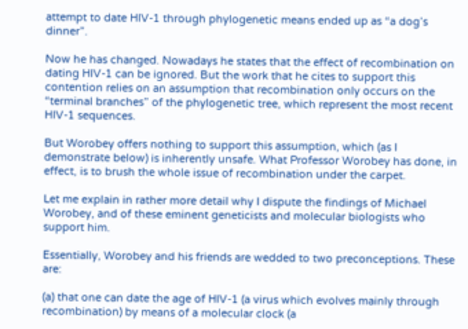attempt to date HIV-1 through phylogenetic means ended up as “a dog’s dinner”.

Now he has changed. Nowadays he states that the effect of recombination on dating HIV-1 can be ignored. But the work that he cites to support this contention relies on an assumption that recombination only occurs on the “terminal branches” of the phylogenetic tree, which represent the most recent HIV-1 sequences.

But Worobey offers nothing to support this assumption, which (as I demonstrate below) is inherently unsafe. What Professor Worobey has done, in effect, is to brush the whole issue of recombination under the carpet.

Let me explain in rather more detail why I dispute the findings of Michael Worobey, and of these eminent geneticists and molecular biologists who support him.

Essentially, Worobey and his friends are wedded to two preconceptions. These are:

(a) that one can date the age of HIV-1 (a virus which evolves mainly through recombination) by means of a molecular clock (a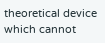theoretical device which cannot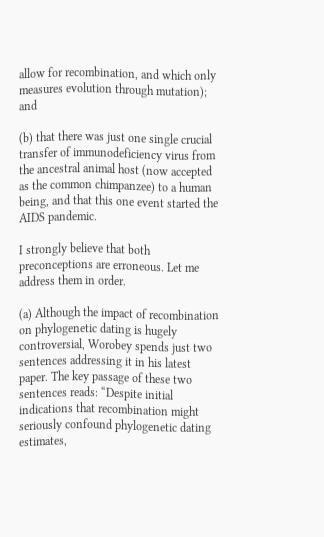allow for recombination, and which only measures evolution through mutation); and

(b) that there was just one single crucial transfer of immunodeficiency virus from the ancestral animal host (now accepted as the common chimpanzee) to a human being, and that this one event started the AIDS pandemic.

I strongly believe that both preconceptions are erroneous. Let me address them in order.

(a) Although the impact of recombination on phylogenetic dating is hugely controversial, Worobey spends just two sentences addressing it in his latest paper. The key passage of these two sentences reads: “Despite initial indications that recombination might seriously confound phylogenetic dating estimates,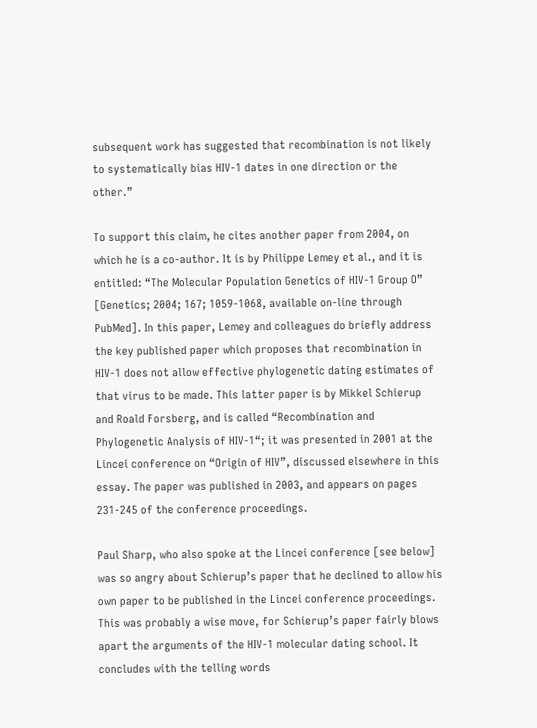subsequent work has suggested that recombination is not likely to systematically bias HIV-1 dates in one direction or the other.”

To support this claim, he cites another paper from 2004, on which he is a co-author. It is by Philippe Lemey et al., and it is entitled: “The Molecular Population Genetics of HIV-1 Group O” [Genetics; 2004; 167; 1059-1068, available on-line through PubMed]. In this paper, Lemey and colleagues do briefly address the key published paper which proposes that recombination in HIV-1 does not allow effective phylogenetic dating estimates of that virus to be made. This latter paper is by Mikkel Schierup and Roald Forsberg, and is called “Recombination and Phylogenetic Analysis of HIV-1“; it was presented in 2001 at the Lincei conference on “Origin of HIV”, discussed elsewhere in this essay. The paper was published in 2003, and appears on pages 231-245 of the conference proceedings.

Paul Sharp, who also spoke at the Lincei conference [see below] was so angry about Schierup’s paper that he declined to allow his own paper to be published in the Lincei conference proceedings. This was probably a wise move, for Schierup’s paper fairly blows apart the arguments of the HIV-1 molecular dating school. It concludes with the telling words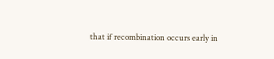that if recombination occurs early in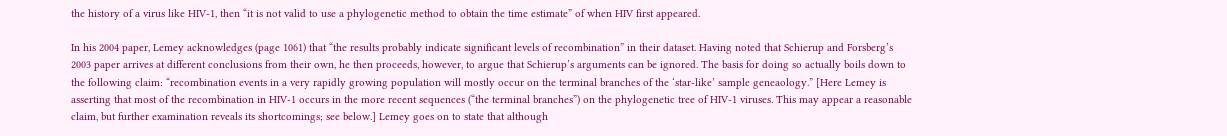the history of a virus like HIV-1, then “it is not valid to use a phylogenetic method to obtain the time estimate” of when HIV first appeared.

In his 2004 paper, Lemey acknowledges (page 1061) that “the results probably indicate significant levels of recombination” in their dataset. Having noted that Schierup and Forsberg’s 2003 paper arrives at different conclusions from their own, he then proceeds, however, to argue that Schierup’s arguments can be ignored. The basis for doing so actually boils down to the following claim: “recombination events in a very rapidly growing population will mostly occur on the terminal branches of the ‘star-like’ sample geneaology.” [Here Lemey is asserting that most of the recombination in HIV-1 occurs in the more recent sequences (“the terminal branches”) on the phylogenetic tree of HIV-1 viruses. This may appear a reasonable claim, but further examination reveals its shortcomings; see below.] Lemey goes on to state that although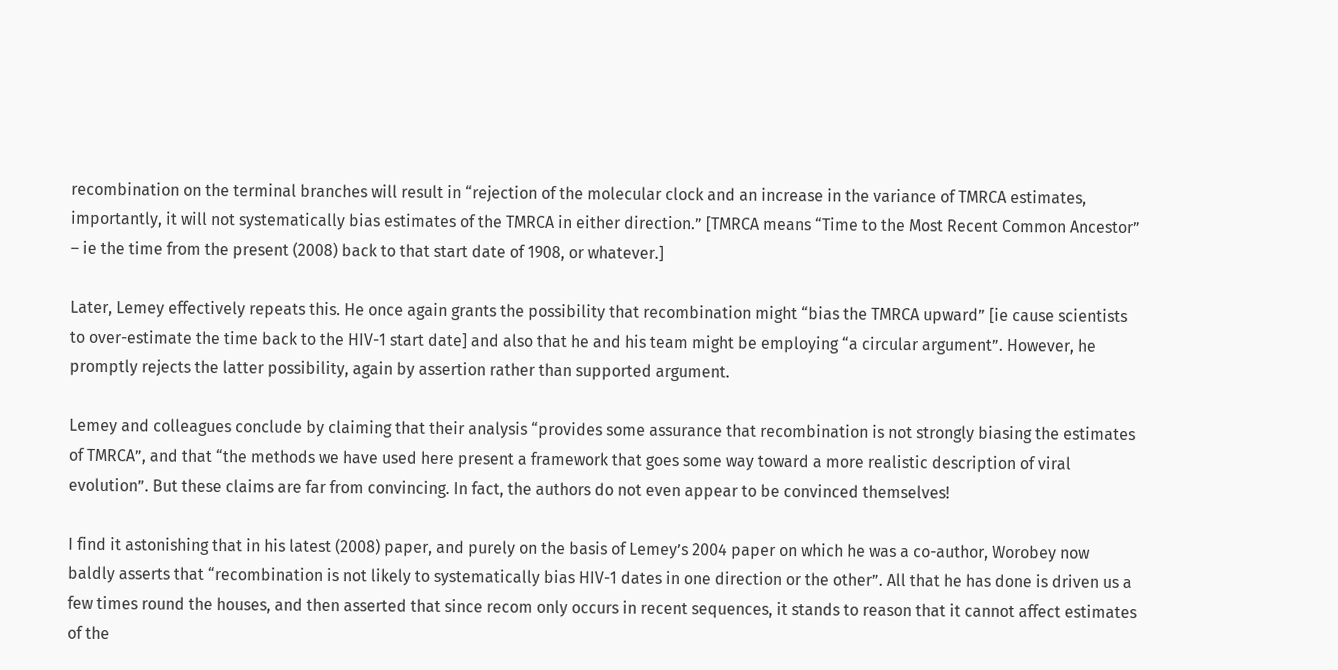recombination on the terminal branches will result in “rejection of the molecular clock and an increase in the variance of TMRCA estimates, importantly, it will not systematically bias estimates of the TMRCA in either direction.” [TMRCA means “Time to the Most Recent Common Ancestor” – ie the time from the present (2008) back to that start date of 1908, or whatever.]

Later, Lemey effectively repeats this. He once again grants the possibility that recombination might “bias the TMRCA upward” [ie cause scientists to over-estimate the time back to the HIV-1 start date] and also that he and his team might be employing “a circular argument”. However, he promptly rejects the latter possibility, again by assertion rather than supported argument.

Lemey and colleagues conclude by claiming that their analysis “provides some assurance that recombination is not strongly biasing the estimates of TMRCA”, and that “the methods we have used here present a framework that goes some way toward a more realistic description of viral evolution”. But these claims are far from convincing. In fact, the authors do not even appear to be convinced themselves!

I find it astonishing that in his latest (2008) paper, and purely on the basis of Lemey’s 2004 paper on which he was a co-author, Worobey now baldly asserts that “recombination is not likely to systematically bias HIV-1 dates in one direction or the other”. All that he has done is driven us a few times round the houses, and then asserted that since recom only occurs in recent sequences, it stands to reason that it cannot affect estimates of the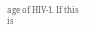age of HIV-1. If this is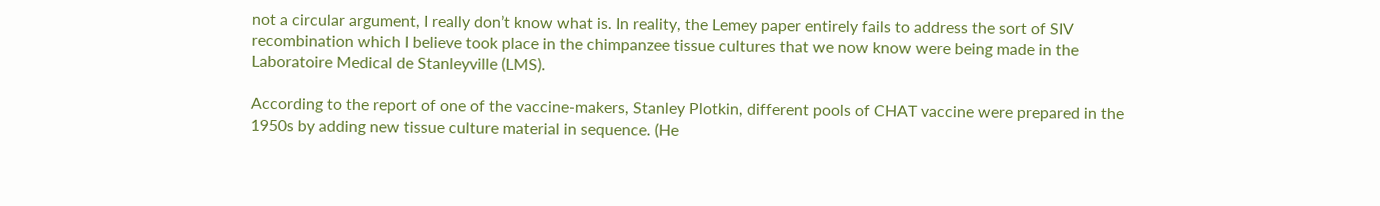not a circular argument, I really don’t know what is. In reality, the Lemey paper entirely fails to address the sort of SIV recombination which I believe took place in the chimpanzee tissue cultures that we now know were being made in the Laboratoire Medical de Stanleyville (LMS).

According to the report of one of the vaccine-makers, Stanley Plotkin, different pools of CHAT vaccine were prepared in the 1950s by adding new tissue culture material in sequence. (He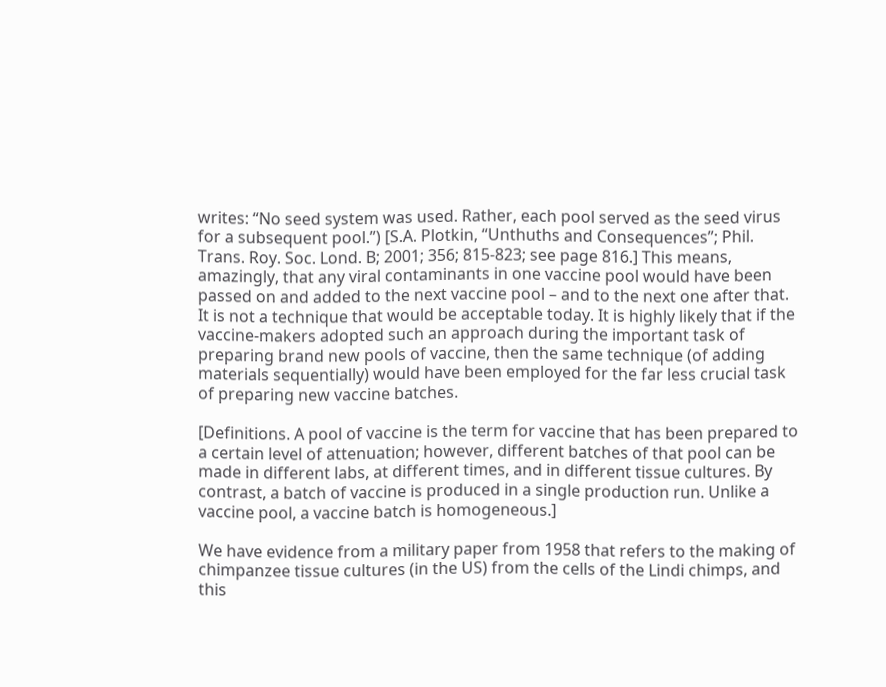writes: “No seed system was used. Rather, each pool served as the seed virus for a subsequent pool.”) [S.A. Plotkin, “Unthuths and Consequences”; Phil. Trans. Roy. Soc. Lond. B; 2001; 356; 815-823; see page 816.] This means, amazingly, that any viral contaminants in one vaccine pool would have been passed on and added to the next vaccine pool – and to the next one after that. It is not a technique that would be acceptable today. It is highly likely that if the vaccine-makers adopted such an approach during the important task of preparing brand new pools of vaccine, then the same technique (of adding materials sequentially) would have been employed for the far less crucial task of preparing new vaccine batches.

[Definitions. A pool of vaccine is the term for vaccine that has been prepared to a certain level of attenuation; however, different batches of that pool can be made in different labs, at different times, and in different tissue cultures. By contrast, a batch of vaccine is produced in a single production run. Unlike a vaccine pool, a vaccine batch is homogeneous.]

We have evidence from a military paper from 1958 that refers to the making of chimpanzee tissue cultures (in the US) from the cells of the Lindi chimps, and this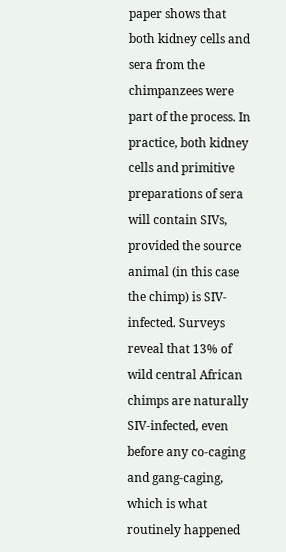paper shows that both kidney cells and sera from the chimpanzees were part of the process. In practice, both kidney cells and primitive preparations of sera will contain SIVs, provided the source animal (in this case the chimp) is SIV-infected. Surveys reveal that 13% of wild central African chimps are naturally SIV-infected, even before any co-caging and gang-caging, which is what routinely happened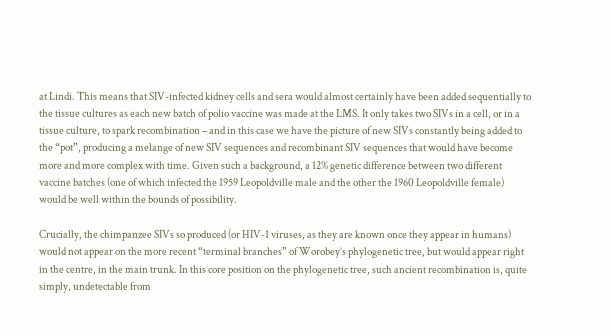at Lindi. This means that SIV-infected kidney cells and sera would almost certainly have been added sequentially to the tissue cultures as each new batch of polio vaccine was made at the LMS. It only takes two SIVs in a cell, or in a tissue culture, to spark recombination – and in this case we have the picture of new SIVs constantly being added to the “pot”, producing a melange of new SIV sequences and recombinant SIV sequences that would have become more and more complex with time. Given such a background, a 12% genetic difference between two different vaccine batches (one of which infected the 1959 Leopoldville male and the other the 1960 Leopoldville female) would be well within the bounds of possibility.

Crucially, the chimpanzee SIVs so produced (or HIV-1 viruses, as they are known once they appear in humans) would not appear on the more recent “terminal branches” of Worobey’s phylogenetic tree, but would appear right in the centre, in the main trunk. In this core position on the phylogenetic tree, such ancient recombination is, quite simply, undetectable from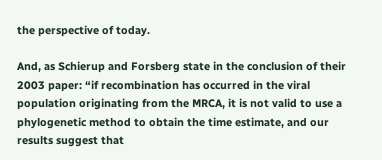the perspective of today.

And, as Schierup and Forsberg state in the conclusion of their 2003 paper: “if recombination has occurred in the viral population originating from the MRCA, it is not valid to use a phylogenetic method to obtain the time estimate, and our results suggest that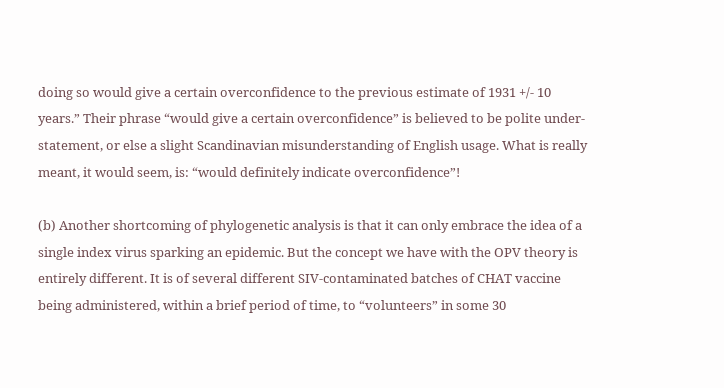doing so would give a certain overconfidence to the previous estimate of 1931 +/- 10 years.” Their phrase “would give a certain overconfidence” is believed to be polite under-statement, or else a slight Scandinavian misunderstanding of English usage. What is really meant, it would seem, is: “would definitely indicate overconfidence”!

(b) Another shortcoming of phylogenetic analysis is that it can only embrace the idea of a single index virus sparking an epidemic. But the concept we have with the OPV theory is entirely different. It is of several different SIV-contaminated batches of CHAT vaccine being administered, within a brief period of time, to “volunteers” in some 30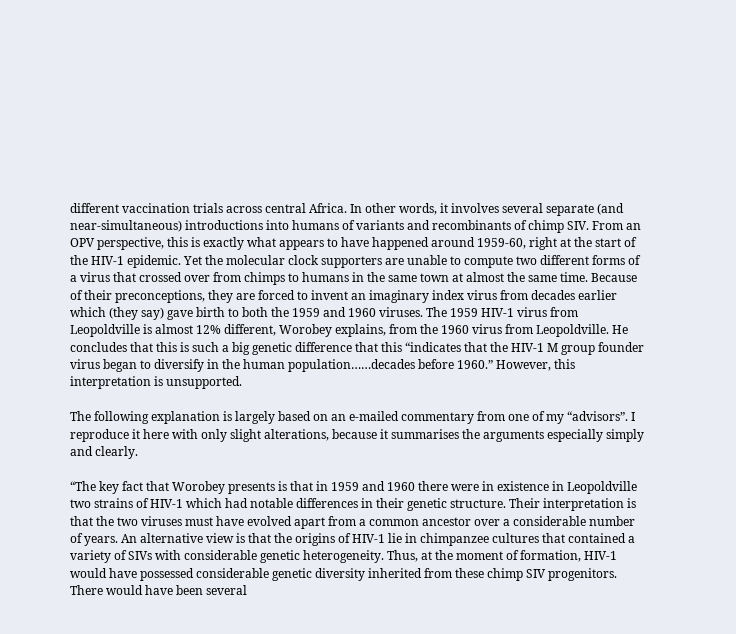different vaccination trials across central Africa. In other words, it involves several separate (and near-simultaneous) introductions into humans of variants and recombinants of chimp SIV. From an OPV perspective, this is exactly what appears to have happened around 1959-60, right at the start of the HIV-1 epidemic. Yet the molecular clock supporters are unable to compute two different forms of a virus that crossed over from chimps to humans in the same town at almost the same time. Because of their preconceptions, they are forced to invent an imaginary index virus from decades earlier which (they say) gave birth to both the 1959 and 1960 viruses. The 1959 HIV-1 virus from Leopoldville is almost 12% different, Worobey explains, from the 1960 virus from Leopoldville. He concludes that this is such a big genetic difference that this “indicates that the HIV-1 M group founder virus began to diversify in the human population……decades before 1960.” However, this interpretation is unsupported.

The following explanation is largely based on an e-mailed commentary from one of my “advisors”. I reproduce it here with only slight alterations, because it summarises the arguments especially simply and clearly.

“The key fact that Worobey presents is that in 1959 and 1960 there were in existence in Leopoldville two strains of HIV-1 which had notable differences in their genetic structure. Their interpretation is that the two viruses must have evolved apart from a common ancestor over a considerable number of years. An alternative view is that the origins of HIV-1 lie in chimpanzee cultures that contained a variety of SIVs with considerable genetic heterogeneity. Thus, at the moment of formation, HIV-1 would have possessed considerable genetic diversity inherited from these chimp SIV progenitors. There would have been several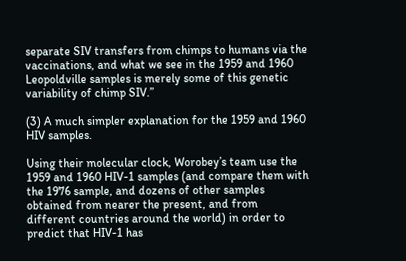separate SIV transfers from chimps to humans via the vaccinations, and what we see in the 1959 and 1960 Leopoldville samples is merely some of this genetic variability of chimp SIV.”

(3) A much simpler explanation for the 1959 and 1960 HIV samples.

Using their molecular clock, Worobey’s team use the 1959 and 1960 HIV-1 samples (and compare them with the 1976 sample, and dozens of other samples obtained from nearer the present, and from different countries around the world) in order to predict that HIV-1 has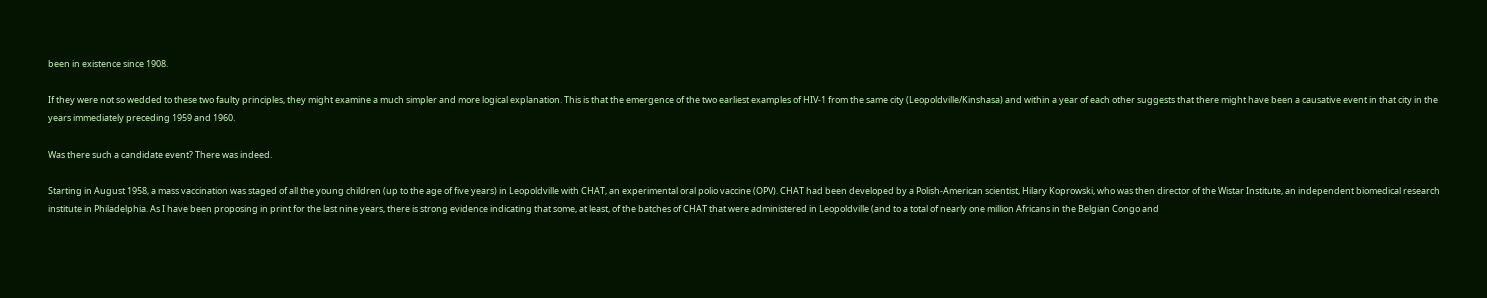been in existence since 1908.

If they were not so wedded to these two faulty principles, they might examine a much simpler and more logical explanation. This is that the emergence of the two earliest examples of HIV-1 from the same city (Leopoldville/Kinshasa) and within a year of each other suggests that there might have been a causative event in that city in the years immediately preceding 1959 and 1960.

Was there such a candidate event? There was indeed.

Starting in August 1958, a mass vaccination was staged of all the young children (up to the age of five years) in Leopoldville with CHAT, an experimental oral polio vaccine (OPV). CHAT had been developed by a Polish-American scientist, Hilary Koprowski, who was then director of the Wistar Institute, an independent biomedical research institute in Philadelphia. As I have been proposing in print for the last nine years, there is strong evidence indicating that some, at least, of the batches of CHAT that were administered in Leopoldville (and to a total of nearly one million Africans in the Belgian Congo and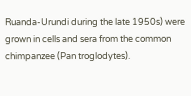Ruanda-Urundi during the late 1950s) were grown in cells and sera from the common chimpanzee (Pan troglodytes).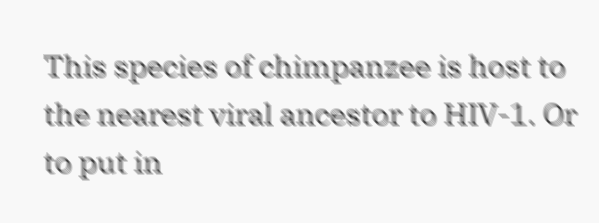This species of chimpanzee is host to the nearest viral ancestor to HIV-1. Or to put in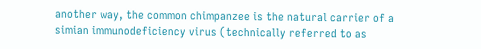another way, the common chimpanzee is the natural carrier of a simian immunodeficiency virus (technically referred to as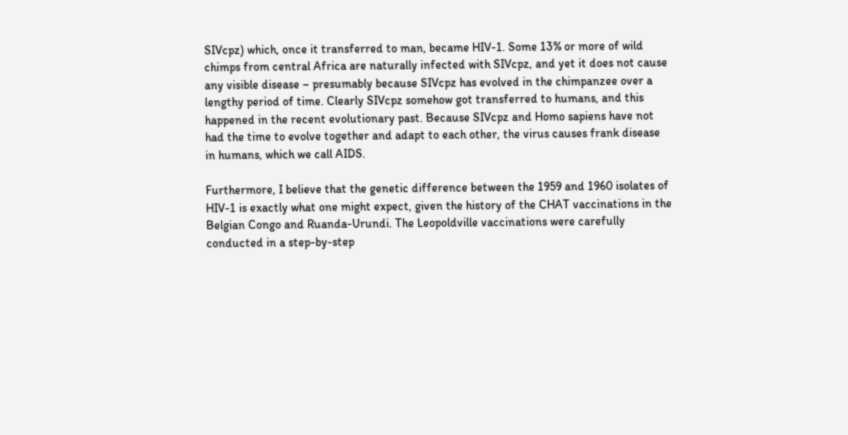SIVcpz) which, once it transferred to man, became HIV-1. Some 13% or more of wild chimps from central Africa are naturally infected with SIVcpz, and yet it does not cause any visible disease – presumably because SIVcpz has evolved in the chimpanzee over a lengthy period of time. Clearly SIVcpz somehow got transferred to humans, and this happened in the recent evolutionary past. Because SIVcpz and Homo sapiens have not had the time to evolve together and adapt to each other, the virus causes frank disease in humans, which we call AIDS.

Furthermore, I believe that the genetic difference between the 1959 and 1960 isolates of HIV-1 is exactly what one might expect, given the history of the CHAT vaccinations in the Belgian Congo and Ruanda-Urundi. The Leopoldville vaccinations were carefully conducted in a step-by-step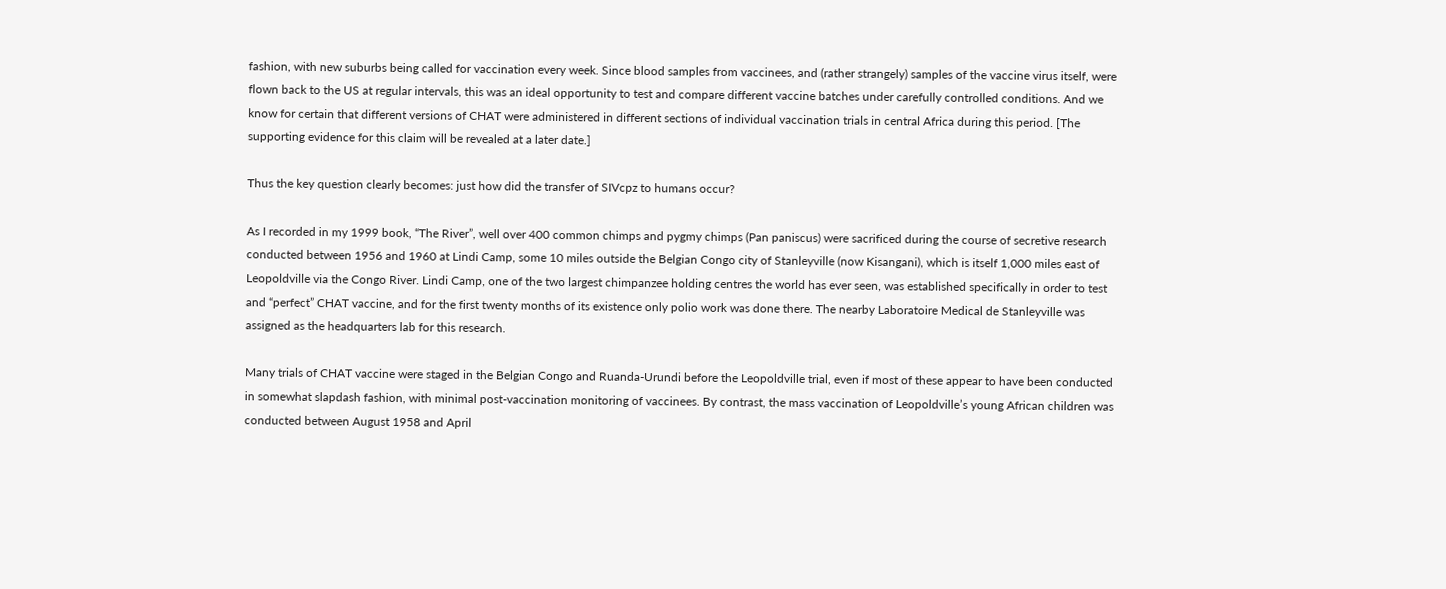fashion, with new suburbs being called for vaccination every week. Since blood samples from vaccinees, and (rather strangely) samples of the vaccine virus itself, were flown back to the US at regular intervals, this was an ideal opportunity to test and compare different vaccine batches under carefully controlled conditions. And we know for certain that different versions of CHAT were administered in different sections of individual vaccination trials in central Africa during this period. [The supporting evidence for this claim will be revealed at a later date.]

Thus the key question clearly becomes: just how did the transfer of SIVcpz to humans occur?

As I recorded in my 1999 book, “The River”, well over 400 common chimps and pygmy chimps (Pan paniscus) were sacrificed during the course of secretive research conducted between 1956 and 1960 at Lindi Camp, some 10 miles outside the Belgian Congo city of Stanleyville (now Kisangani), which is itself 1,000 miles east of Leopoldville via the Congo River. Lindi Camp, one of the two largest chimpanzee holding centres the world has ever seen, was established specifically in order to test and “perfect” CHAT vaccine, and for the first twenty months of its existence only polio work was done there. The nearby Laboratoire Medical de Stanleyville was assigned as the headquarters lab for this research.

Many trials of CHAT vaccine were staged in the Belgian Congo and Ruanda-Urundi before the Leopoldville trial, even if most of these appear to have been conducted in somewhat slapdash fashion, with minimal post-vaccination monitoring of vaccinees. By contrast, the mass vaccination of Leopoldville’s young African children was conducted between August 1958 and April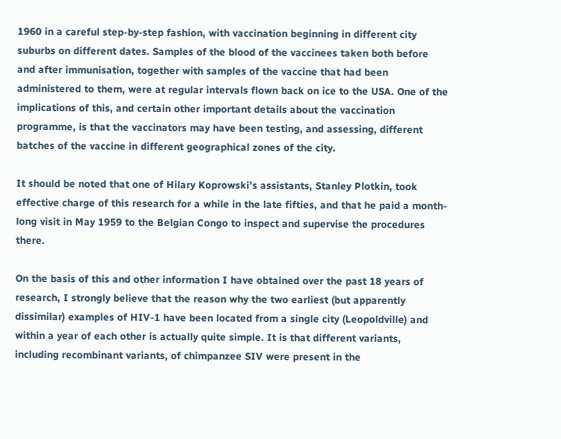1960 in a careful step-by-step fashion, with vaccination beginning in different city suburbs on different dates. Samples of the blood of the vaccinees taken both before and after immunisation, together with samples of the vaccine that had been administered to them, were at regular intervals flown back on ice to the USA. One of the implications of this, and certain other important details about the vaccination programme, is that the vaccinators may have been testing, and assessing, different batches of the vaccine in different geographical zones of the city.

It should be noted that one of Hilary Koprowski’s assistants, Stanley Plotkin, took effective charge of this research for a while in the late fifties, and that he paid a month-long visit in May 1959 to the Belgian Congo to inspect and supervise the procedures there.

On the basis of this and other information I have obtained over the past 18 years of research, I strongly believe that the reason why the two earliest (but apparently dissimilar) examples of HIV-1 have been located from a single city (Leopoldville) and within a year of each other is actually quite simple. It is that different variants, including recombinant variants, of chimpanzee SIV were present in the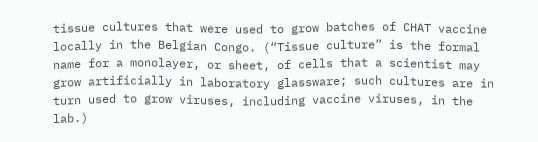tissue cultures that were used to grow batches of CHAT vaccine locally in the Belgian Congo. (“Tissue culture” is the formal name for a monolayer, or sheet, of cells that a scientist may grow artificially in laboratory glassware; such cultures are in turn used to grow viruses, including vaccine viruses, in the lab.)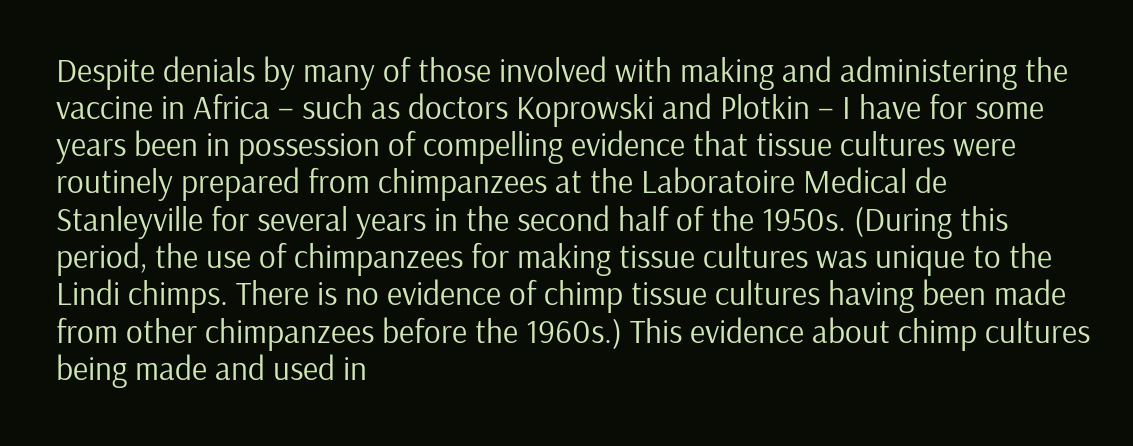Despite denials by many of those involved with making and administering the vaccine in Africa – such as doctors Koprowski and Plotkin – I have for some years been in possession of compelling evidence that tissue cultures were routinely prepared from chimpanzees at the Laboratoire Medical de Stanleyville for several years in the second half of the 1950s. (During this period, the use of chimpanzees for making tissue cultures was unique to the Lindi chimps. There is no evidence of chimp tissue cultures having been made from other chimpanzees before the 1960s.) This evidence about chimp cultures being made and used in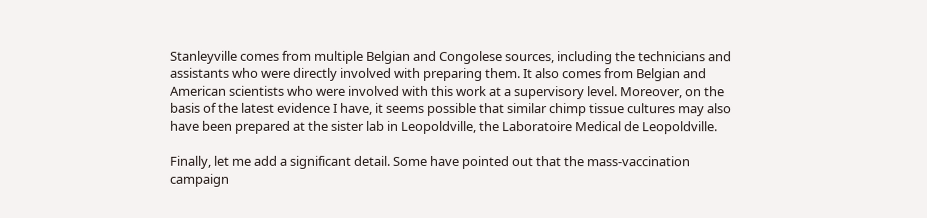Stanleyville comes from multiple Belgian and Congolese sources, including the technicians and assistants who were directly involved with preparing them. It also comes from Belgian and American scientists who were involved with this work at a supervisory level. Moreover, on the basis of the latest evidence I have, it seems possible that similar chimp tissue cultures may also have been prepared at the sister lab in Leopoldville, the Laboratoire Medical de Leopoldville.

Finally, let me add a significant detail. Some have pointed out that the mass-vaccination campaign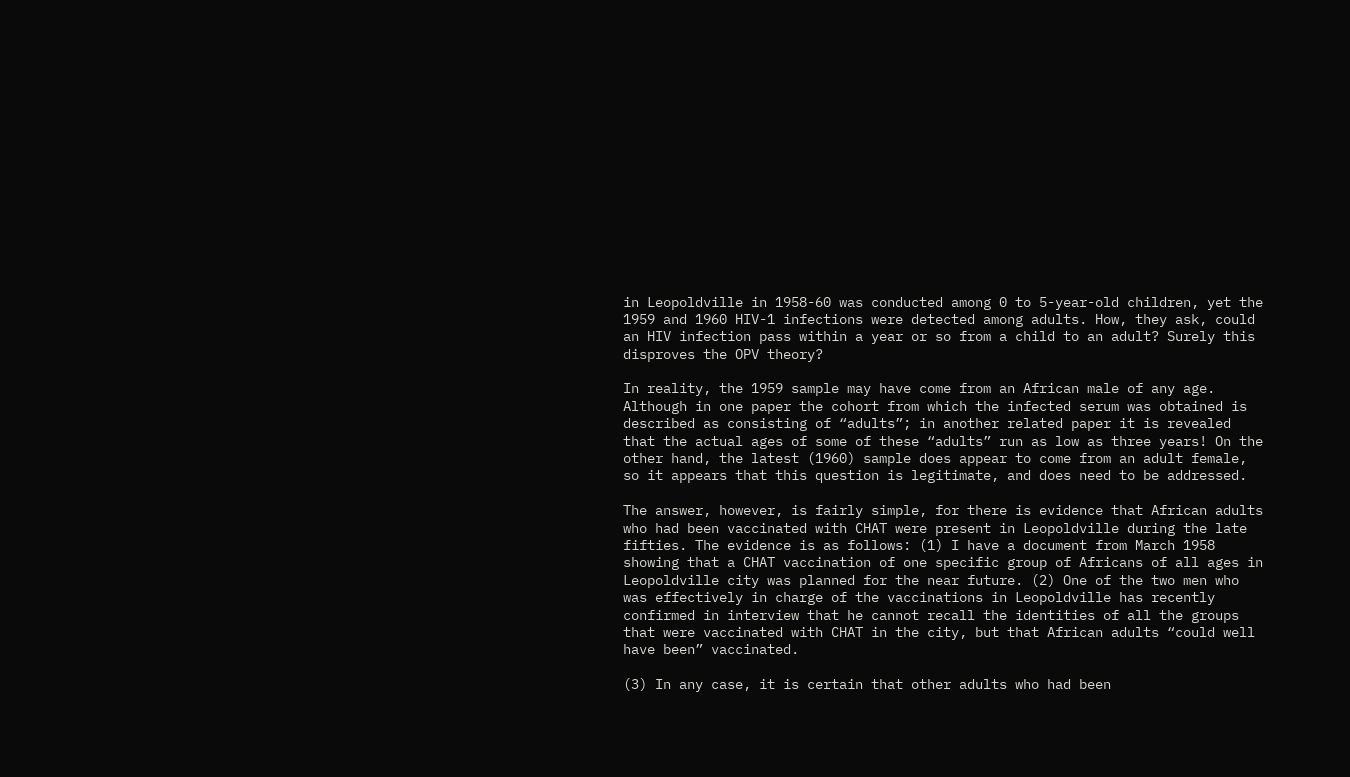in Leopoldville in 1958-60 was conducted among 0 to 5-year-old children, yet the 1959 and 1960 HIV-1 infections were detected among adults. How, they ask, could an HIV infection pass within a year or so from a child to an adult? Surely this disproves the OPV theory?

In reality, the 1959 sample may have come from an African male of any age. Although in one paper the cohort from which the infected serum was obtained is described as consisting of “adults”; in another related paper it is revealed that the actual ages of some of these “adults” run as low as three years! On the other hand, the latest (1960) sample does appear to come from an adult female, so it appears that this question is legitimate, and does need to be addressed.

The answer, however, is fairly simple, for there is evidence that African adults who had been vaccinated with CHAT were present in Leopoldville during the late fifties. The evidence is as follows: (1) I have a document from March 1958 showing that a CHAT vaccination of one specific group of Africans of all ages in Leopoldville city was planned for the near future. (2) One of the two men who was effectively in charge of the vaccinations in Leopoldville has recently confirmed in interview that he cannot recall the identities of all the groups that were vaccinated with CHAT in the city, but that African adults “could well have been” vaccinated.

(3) In any case, it is certain that other adults who had been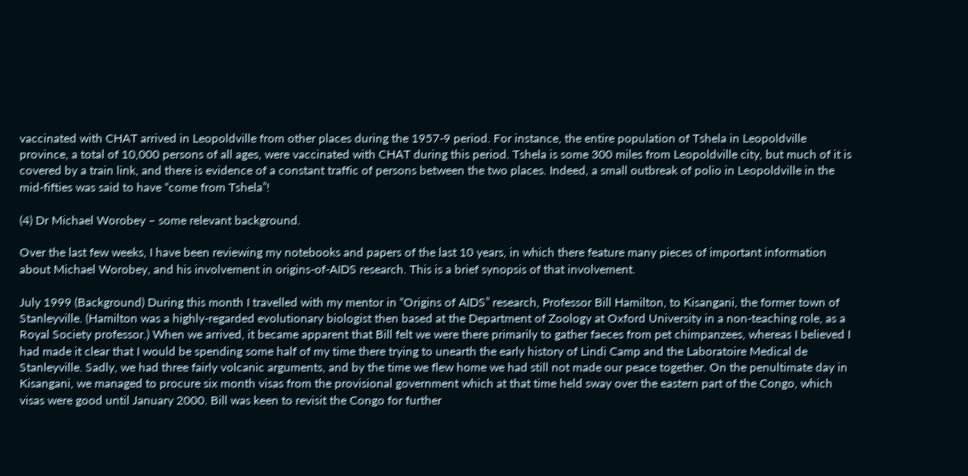vaccinated with CHAT arrived in Leopoldville from other places during the 1957-9 period. For instance, the entire population of Tshela in Leopoldville province, a total of 10,000 persons of all ages, were vaccinated with CHAT during this period. Tshela is some 300 miles from Leopoldville city, but much of it is covered by a train link, and there is evidence of a constant traffic of persons between the two places. Indeed, a small outbreak of polio in Leopoldville in the mid-fifties was said to have “come from Tshela”!

(4) Dr Michael Worobey – some relevant background.

Over the last few weeks, I have been reviewing my notebooks and papers of the last 10 years, in which there feature many pieces of important information about Michael Worobey, and his involvement in origins-of-AIDS research. This is a brief synopsis of that involvement.

July 1999 (Background) During this month I travelled with my mentor in “Origins of AIDS” research, Professor Bill Hamilton, to Kisangani, the former town of Stanleyville. (Hamilton was a highly-regarded evolutionary biologist then based at the Department of Zoology at Oxford University in a non-teaching role, as a Royal Society professor.) When we arrived, it became apparent that Bill felt we were there primarily to gather faeces from pet chimpanzees, whereas I believed I had made it clear that I would be spending some half of my time there trying to unearth the early history of Lindi Camp and the Laboratoire Medical de Stanleyville. Sadly, we had three fairly volcanic arguments, and by the time we flew home we had still not made our peace together. On the penultimate day in Kisangani, we managed to procure six month visas from the provisional government which at that time held sway over the eastern part of the Congo, which visas were good until January 2000. Bill was keen to revisit the Congo for further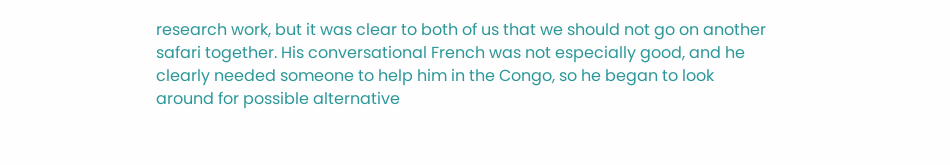research work, but it was clear to both of us that we should not go on another safari together. His conversational French was not especially good, and he clearly needed someone to help him in the Congo, so he began to look around for possible alternative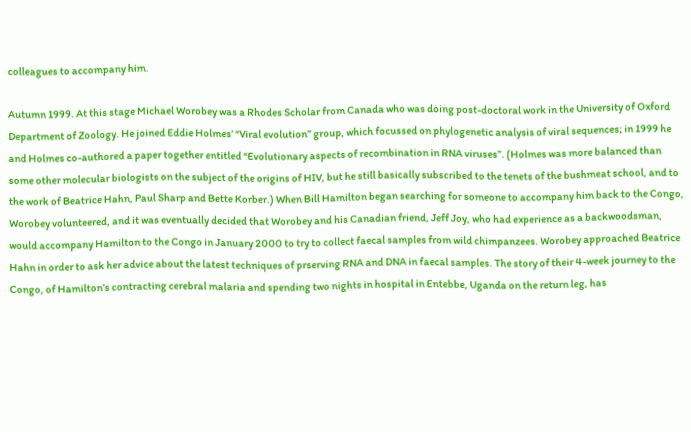colleagues to accompany him.

Autumn 1999. At this stage Michael Worobey was a Rhodes Scholar from Canada who was doing post-doctoral work in the University of Oxford Department of Zoology. He joined Eddie Holmes’ “Viral evolution” group, which focussed on phylogenetic analysis of viral sequences; in 1999 he and Holmes co-authored a paper together entitled “Evolutionary aspects of recombination in RNA viruses”. (Holmes was more balanced than some other molecular biologists on the subject of the origins of HIV, but he still basically subscribed to the tenets of the bushmeat school, and to the work of Beatrice Hahn, Paul Sharp and Bette Korber.) When Bill Hamilton began searching for someone to accompany him back to the Congo, Worobey volunteered, and it was eventually decided that Worobey and his Canadian friend, Jeff Joy, who had experience as a backwoodsman, would accompany Hamilton to the Congo in January 2000 to try to collect faecal samples from wild chimpanzees. Worobey approached Beatrice Hahn in order to ask her advice about the latest techniques of prserving RNA and DNA in faecal samples. The story of their 4-week journey to the Congo, of Hamilton’s contracting cerebral malaria and spending two nights in hospital in Entebbe, Uganda on the return leg, has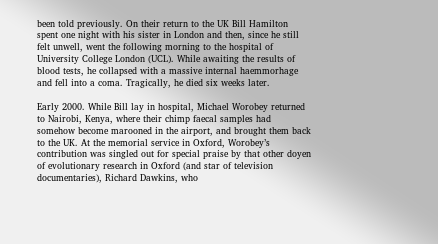been told previously. On their return to the UK Bill Hamilton spent one night with his sister in London and then, since he still felt unwell, went the following morning to the hospital of University College London (UCL). While awaiting the results of blood tests, he collapsed with a massive internal haemmorhage and fell into a coma. Tragically, he died six weeks later.

Early 2000. While Bill lay in hospital, Michael Worobey returned to Nairobi, Kenya, where their chimp faecal samples had somehow become marooned in the airport, and brought them back to the UK. At the memorial service in Oxford, Worobey’s contribution was singled out for special praise by that other doyen of evolutionary research in Oxford (and star of television documentaries), Richard Dawkins, who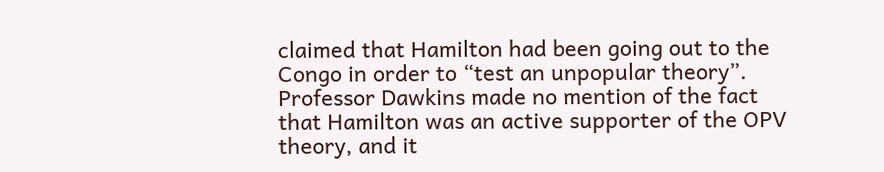claimed that Hamilton had been going out to the Congo in order to “test an unpopular theory”. Professor Dawkins made no mention of the fact that Hamilton was an active supporter of the OPV theory, and it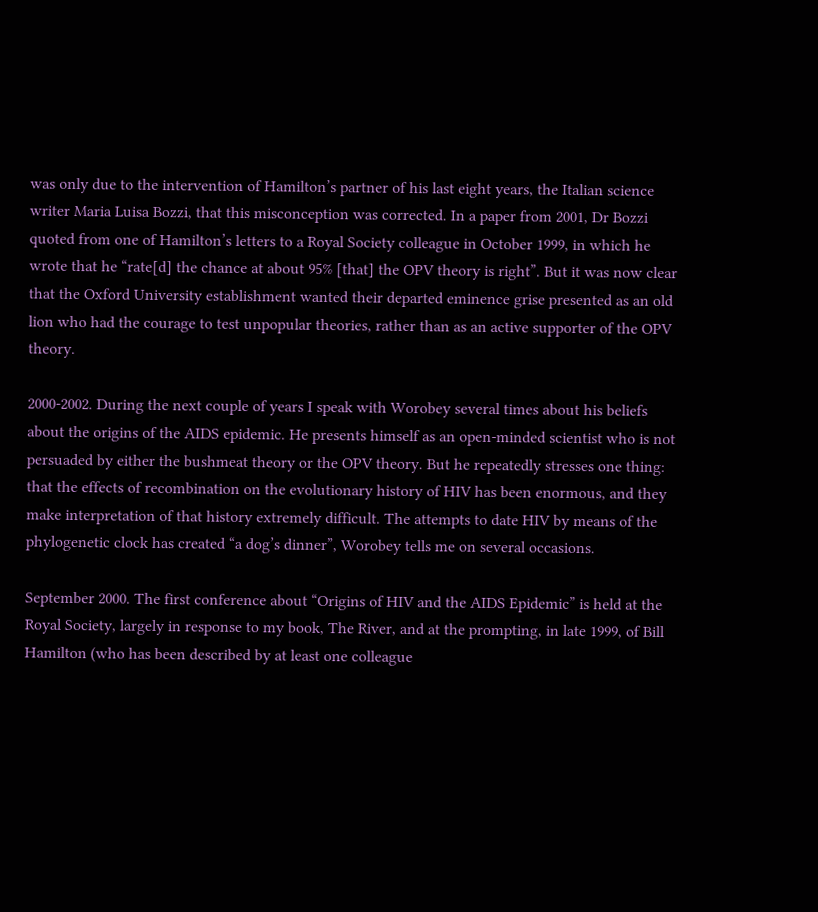was only due to the intervention of Hamilton’s partner of his last eight years, the Italian science writer Maria Luisa Bozzi, that this misconception was corrected. In a paper from 2001, Dr Bozzi quoted from one of Hamilton’s letters to a Royal Society colleague in October 1999, in which he wrote that he “rate[d] the chance at about 95% [that] the OPV theory is right”. But it was now clear that the Oxford University establishment wanted their departed eminence grise presented as an old lion who had the courage to test unpopular theories, rather than as an active supporter of the OPV theory.

2000-2002. During the next couple of years I speak with Worobey several times about his beliefs about the origins of the AIDS epidemic. He presents himself as an open-minded scientist who is not persuaded by either the bushmeat theory or the OPV theory. But he repeatedly stresses one thing: that the effects of recombination on the evolutionary history of HIV has been enormous, and they make interpretation of that history extremely difficult. The attempts to date HIV by means of the phylogenetic clock has created “a dog’s dinner”, Worobey tells me on several occasions.

September 2000. The first conference about “Origins of HIV and the AIDS Epidemic” is held at the Royal Society, largely in response to my book, The River, and at the prompting, in late 1999, of Bill Hamilton (who has been described by at least one colleague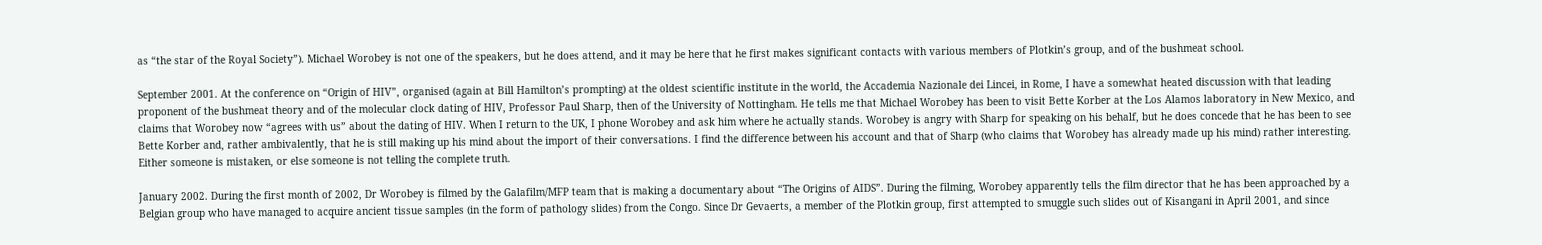as “the star of the Royal Society”). Michael Worobey is not one of the speakers, but he does attend, and it may be here that he first makes significant contacts with various members of Plotkin’s group, and of the bushmeat school.

September 2001. At the conference on “Origin of HIV”, organised (again at Bill Hamilton’s prompting) at the oldest scientific institute in the world, the Accademia Nazionale dei Lincei, in Rome, I have a somewhat heated discussion with that leading proponent of the bushmeat theory and of the molecular clock dating of HIV, Professor Paul Sharp, then of the University of Nottingham. He tells me that Michael Worobey has been to visit Bette Korber at the Los Alamos laboratory in New Mexico, and claims that Worobey now “agrees with us” about the dating of HIV. When I return to the UK, I phone Worobey and ask him where he actually stands. Worobey is angry with Sharp for speaking on his behalf, but he does concede that he has been to see Bette Korber and, rather ambivalently, that he is still making up his mind about the import of their conversations. I find the difference between his account and that of Sharp (who claims that Worobey has already made up his mind) rather interesting. Either someone is mistaken, or else someone is not telling the complete truth.

January 2002. During the first month of 2002, Dr Worobey is filmed by the Galafilm/MFP team that is making a documentary about “The Origins of AIDS”. During the filming, Worobey apparently tells the film director that he has been approached by a Belgian group who have managed to acquire ancient tissue samples (in the form of pathology slides) from the Congo. Since Dr Gevaerts, a member of the Plotkin group, first attempted to smuggle such slides out of Kisangani in April 2001, and since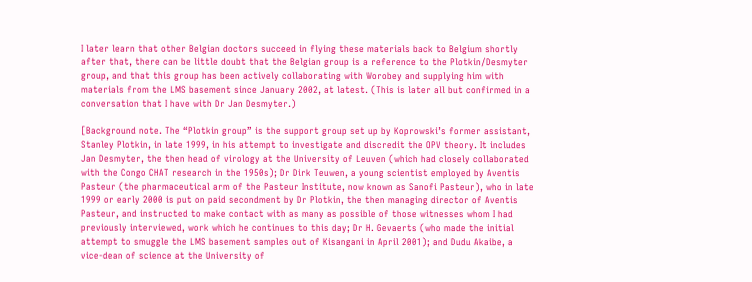I later learn that other Belgian doctors succeed in flying these materials back to Belgium shortly after that, there can be little doubt that the Belgian group is a reference to the Plotkin/Desmyter group, and that this group has been actively collaborating with Worobey and supplying him with materials from the LMS basement since January 2002, at latest. (This is later all but confirmed in a conversation that I have with Dr Jan Desmyter.)

[Background note. The “Plotkin group” is the support group set up by Koprowski’s former assistant, Stanley Plotkin, in late 1999, in his attempt to investigate and discredit the OPV theory. It includes Jan Desmyter, the then head of virology at the University of Leuven (which had closely collaborated with the Congo CHAT research in the 1950s); Dr Dirk Teuwen, a young scientist employed by Aventis Pasteur (the pharmaceutical arm of the Pasteur Institute, now known as Sanofi Pasteur), who in late 1999 or early 2000 is put on paid secondment by Dr Plotkin, the then managing director of Aventis Pasteur, and instructed to make contact with as many as possible of those witnesses whom I had previously interviewed, work which he continues to this day; Dr H. Gevaerts (who made the initial attempt to smuggle the LMS basement samples out of Kisangani in April 2001); and Dudu Akaibe, a vice-dean of science at the University of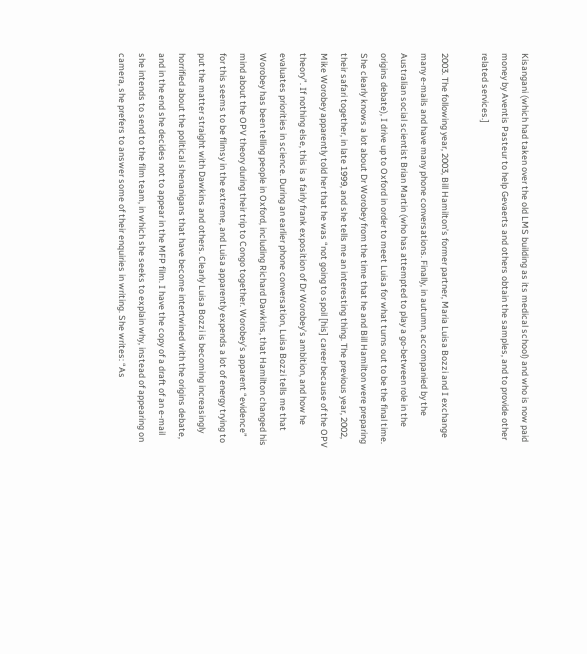Kisangani (which had taken over the old LMS building as its medical school) and who is now paid money by Aventis Pasteur to help Gevaerts and others obtain the samples, and to provide other related services.]

2003. The following year, 2003, Bill Hamilton’s former partner, Maria Luisa Bozzi and I exchange many e-mails and have many phone conversations. Finally, in autumn, accompanied by the Australian social scientist Brian Martin (who has attempted to play a go-between role in the origins debate), I drive up to Oxford in order to meet Luisa for what turns out to be the final time. She clearly knows a lot about Dr Worobey from the time that he and Bill Hamilton were preparing their safari together, in late 1999, and she tells me an interesting thing. The previous year, 2002, Mike Worobey apparently told her that he was “not going to spoil [his] career because of the OPV theory”. If nothing else, this is a fairly frank exposition of Dr Worobey’s ambition, and how he evaluates priorities in science. During an earlier phone conversation, Luisa Bozzi tells me that Worobey has been telling people in Oxford, including Richard Dawkins, that Hamilton changed his mind about the OPV theory during their trip to Congo together. Worobey’s apparent “evidence” for this seems to be flimsy in the extreme, and Luisa apparently expends a lot of energy trying to put the matter straight with Dawkins and others. Clearly Luisa Bozzi is becoming increasingly horrified about the political shenanigans that have become intertwined with the origins debate, and in the end she decides not to appear in the MFP film. I have the copy of a draft of an e-mail she intends to send to the film team, in which she seeks to explain why, instead of appearing on camera, she prefers to answer some of their enquiries in writing. She writes: “As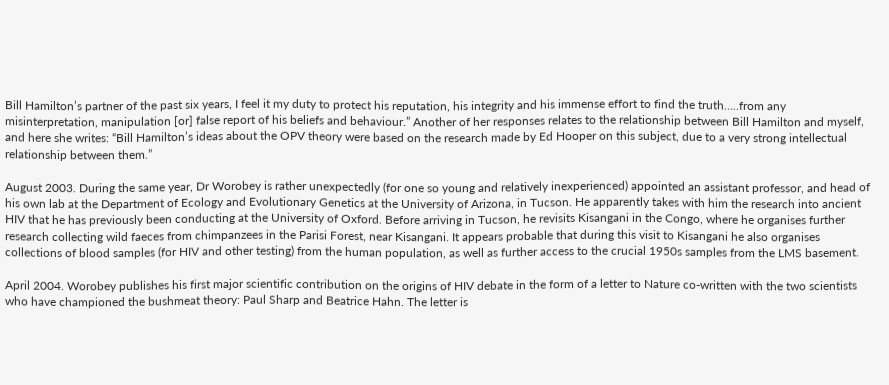Bill Hamilton’s partner of the past six years, I feel it my duty to protect his reputation, his integrity and his immense effort to find the truth…..from any misinterpretation, manipulation [or] false report of his beliefs and behaviour.” Another of her responses relates to the relationship between Bill Hamilton and myself, and here she writes: “Bill Hamilton’s ideas about the OPV theory were based on the research made by Ed Hooper on this subject, due to a very strong intellectual relationship between them.”

August 2003. During the same year, Dr Worobey is rather unexpectedly (for one so young and relatively inexperienced) appointed an assistant professor, and head of his own lab at the Department of Ecology and Evolutionary Genetics at the University of Arizona, in Tucson. He apparently takes with him the research into ancient HIV that he has previously been conducting at the University of Oxford. Before arriving in Tucson, he revisits Kisangani in the Congo, where he organises further research collecting wild faeces from chimpanzees in the Parisi Forest, near Kisangani. It appears probable that during this visit to Kisangani he also organises collections of blood samples (for HIV and other testing) from the human population, as well as further access to the crucial 1950s samples from the LMS basement.

April 2004. Worobey publishes his first major scientific contribution on the origins of HIV debate in the form of a letter to Nature co-written with the two scientists who have championed the bushmeat theory: Paul Sharp and Beatrice Hahn. The letter is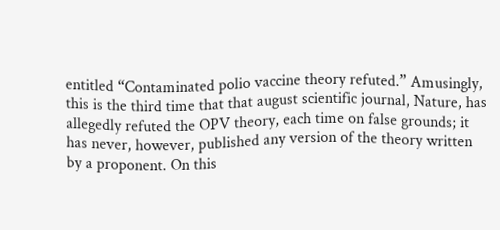entitled “Contaminated polio vaccine theory refuted.” Amusingly, this is the third time that that august scientific journal, Nature, has allegedly refuted the OPV theory, each time on false grounds; it has never, however, published any version of the theory written by a proponent. On this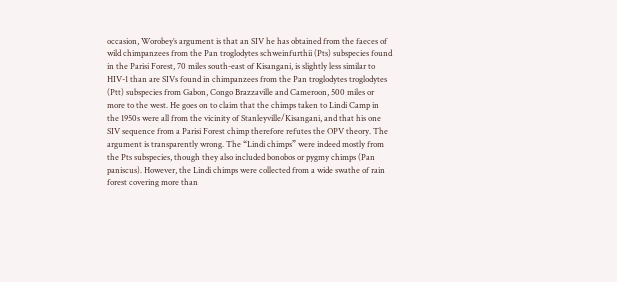occasion, Worobey’s argument is that an SIV he has obtained from the faeces of wild chimpanzees from the Pan troglodytes schweinfurthii (Pts) subspecies found in the Parisi Forest, 70 miles south-east of Kisangani, is slightly less similar to HIV-1 than are SIVs found in chimpanzees from the Pan troglodytes troglodytes (Ptt) subspecies from Gabon, Congo Brazzaville and Cameroon, 500 miles or more to the west. He goes on to claim that the chimps taken to Lindi Camp in the 1950s were all from the vicinity of Stanleyville/Kisangani, and that his one SIV sequence from a Parisi Forest chimp therefore refutes the OPV theory. The argument is transparently wrong. The “Lindi chimps” were indeed mostly from the Pts subspecies, though they also included bonobos or pygmy chimps (Pan paniscus). However, the Lindi chimps were collected from a wide swathe of rain forest covering more than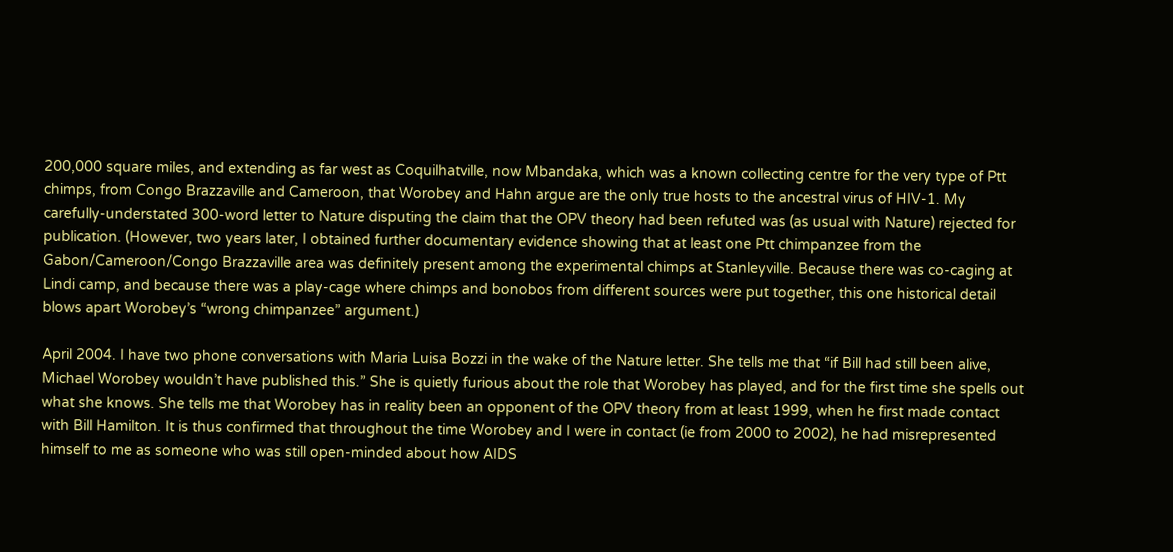200,000 square miles, and extending as far west as Coquilhatville, now Mbandaka, which was a known collecting centre for the very type of Ptt chimps, from Congo Brazzaville and Cameroon, that Worobey and Hahn argue are the only true hosts to the ancestral virus of HIV-1. My carefully-understated 300-word letter to Nature disputing the claim that the OPV theory had been refuted was (as usual with Nature) rejected for publication. (However, two years later, I obtained further documentary evidence showing that at least one Ptt chimpanzee from the Gabon/Cameroon/Congo Brazzaville area was definitely present among the experimental chimps at Stanleyville. Because there was co-caging at Lindi camp, and because there was a play-cage where chimps and bonobos from different sources were put together, this one historical detail blows apart Worobey’s “wrong chimpanzee” argument.)

April 2004. I have two phone conversations with Maria Luisa Bozzi in the wake of the Nature letter. She tells me that “if Bill had still been alive, Michael Worobey wouldn’t have published this.” She is quietly furious about the role that Worobey has played, and for the first time she spells out what she knows. She tells me that Worobey has in reality been an opponent of the OPV theory from at least 1999, when he first made contact with Bill Hamilton. It is thus confirmed that throughout the time Worobey and I were in contact (ie from 2000 to 2002), he had misrepresented himself to me as someone who was still open-minded about how AIDS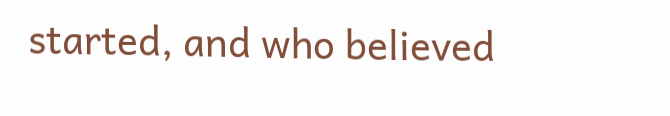started, and who believed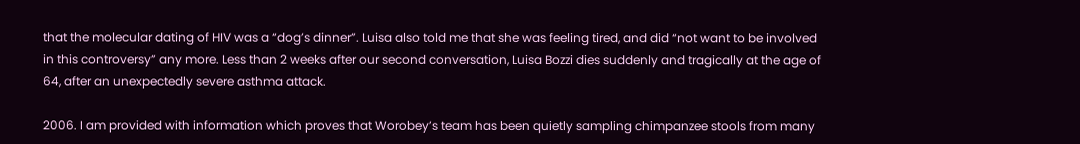that the molecular dating of HIV was a “dog’s dinner”. Luisa also told me that she was feeling tired, and did “not want to be involved in this controversy” any more. Less than 2 weeks after our second conversation, Luisa Bozzi dies suddenly and tragically at the age of 64, after an unexpectedly severe asthma attack.

2006. I am provided with information which proves that Worobey’s team has been quietly sampling chimpanzee stools from many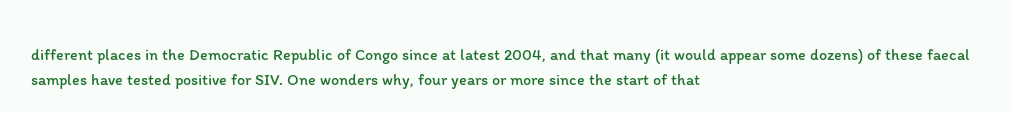different places in the Democratic Republic of Congo since at latest 2004, and that many (it would appear some dozens) of these faecal samples have tested positive for SIV. One wonders why, four years or more since the start of that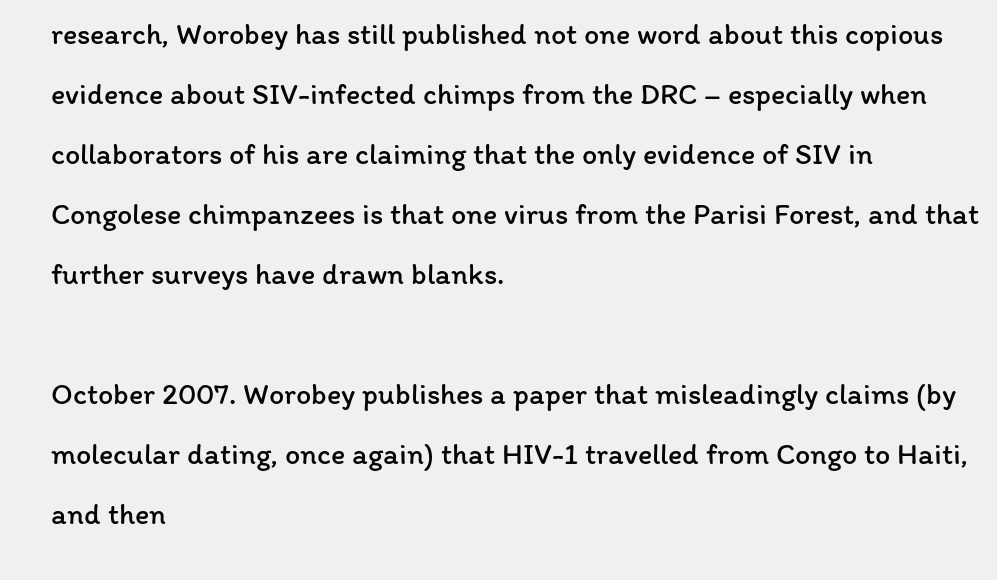research, Worobey has still published not one word about this copious evidence about SIV-infected chimps from the DRC – especially when collaborators of his are claiming that the only evidence of SIV in Congolese chimpanzees is that one virus from the Parisi Forest, and that further surveys have drawn blanks.

October 2007. Worobey publishes a paper that misleadingly claims (by molecular dating, once again) that HIV-1 travelled from Congo to Haiti, and then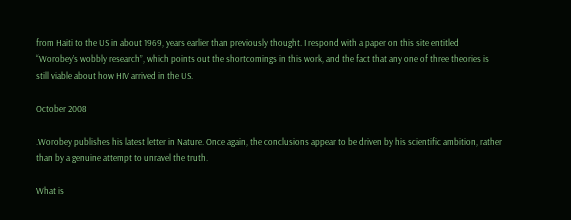from Haiti to the US in about 1969, years earlier than previously thought. I respond with a paper on this site entitled “Worobey’s wobbly research”, which points out the shortcomings in this work, and the fact that any one of three theories is still viable about how HIV arrived in the US.

October 2008

.Worobey publishes his latest letter in Nature. Once again, the conclusions appear to be driven by his scientific ambition, rather than by a genuine attempt to unravel the truth.

What is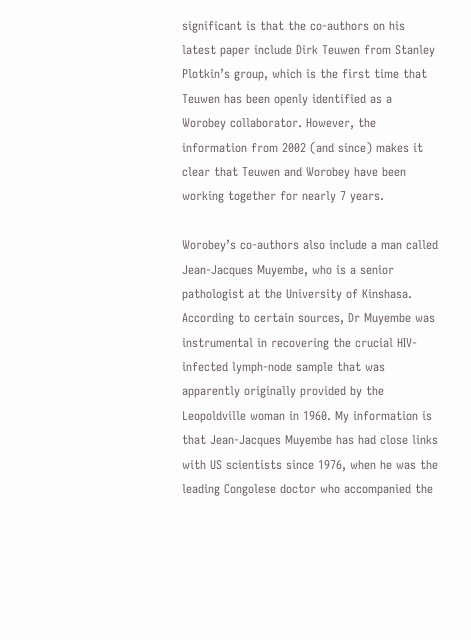significant is that the co-authors on his latest paper include Dirk Teuwen from Stanley Plotkin’s group, which is the first time that Teuwen has been openly identified as a Worobey collaborator. However, the information from 2002 (and since) makes it clear that Teuwen and Worobey have been working together for nearly 7 years.

Worobey’s co-authors also include a man called Jean-Jacques Muyembe, who is a senior pathologist at the University of Kinshasa. According to certain sources, Dr Muyembe was instrumental in recovering the crucial HIV-infected lymph-node sample that was apparently originally provided by the Leopoldville woman in 1960. My information is that Jean-Jacques Muyembe has had close links with US scientists since 1976, when he was the leading Congolese doctor who accompanied the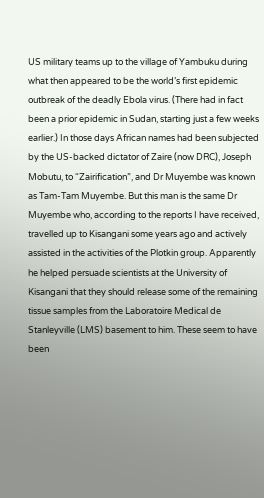US military teams up to the village of Yambuku during what then appeared to be the world’s first epidemic outbreak of the deadly Ebola virus. (There had in fact been a prior epidemic in Sudan, starting just a few weeks earlier.) In those days African names had been subjected by the US-backed dictator of Zaire (now DRC), Joseph Mobutu, to “Zairification”, and Dr Muyembe was known as Tam-Tam Muyembe. But this man is the same Dr Muyembe who, according to the reports I have received, travelled up to Kisangani some years ago and actively assisted in the activities of the Plotkin group. Apparently he helped persuade scientists at the University of Kisangani that they should release some of the remaining tissue samples from the Laboratoire Medical de Stanleyville (LMS) basement to him. These seem to have been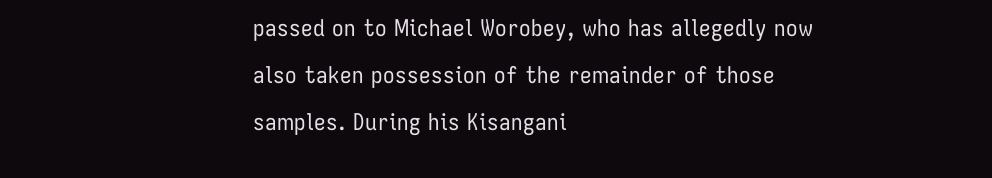passed on to Michael Worobey, who has allegedly now also taken possession of the remainder of those samples. During his Kisangani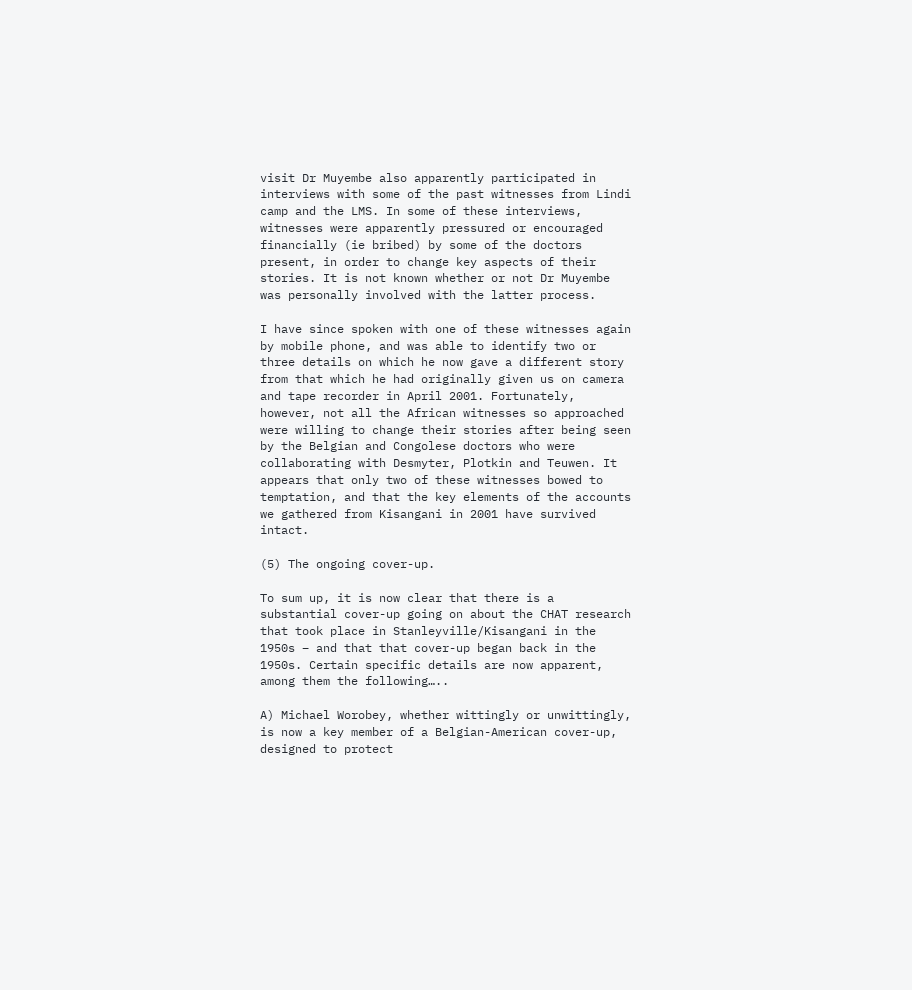visit Dr Muyembe also apparently participated in interviews with some of the past witnesses from Lindi camp and the LMS. In some of these interviews, witnesses were apparently pressured or encouraged financially (ie bribed) by some of the doctors present, in order to change key aspects of their stories. It is not known whether or not Dr Muyembe was personally involved with the latter process.

I have since spoken with one of these witnesses again by mobile phone, and was able to identify two or three details on which he now gave a different story from that which he had originally given us on camera and tape recorder in April 2001. Fortunately, however, not all the African witnesses so approached were willing to change their stories after being seen by the Belgian and Congolese doctors who were collaborating with Desmyter, Plotkin and Teuwen. It appears that only two of these witnesses bowed to temptation, and that the key elements of the accounts we gathered from Kisangani in 2001 have survived intact.

(5) The ongoing cover-up.

To sum up, it is now clear that there is a substantial cover-up going on about the CHAT research that took place in Stanleyville/Kisangani in the 1950s – and that that cover-up began back in the 1950s. Certain specific details are now apparent, among them the following…..

A) Michael Worobey, whether wittingly or unwittingly, is now a key member of a Belgian-American cover-up, designed to protect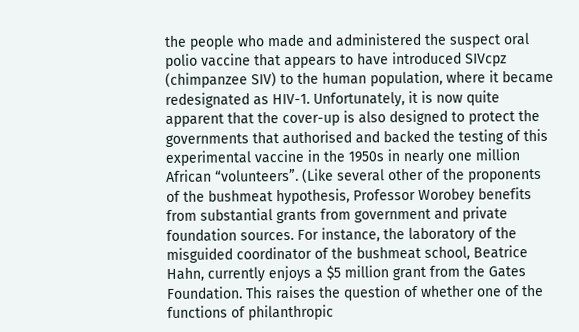the people who made and administered the suspect oral polio vaccine that appears to have introduced SIVcpz (chimpanzee SIV) to the human population, where it became redesignated as HIV-1. Unfortunately, it is now quite apparent that the cover-up is also designed to protect the governments that authorised and backed the testing of this experimental vaccine in the 1950s in nearly one million African “volunteers”. (Like several other of the proponents of the bushmeat hypothesis, Professor Worobey benefits from substantial grants from government and private foundation sources. For instance, the laboratory of the misguided coordinator of the bushmeat school, Beatrice Hahn, currently enjoys a $5 million grant from the Gates Foundation. This raises the question of whether one of the functions of philanthropic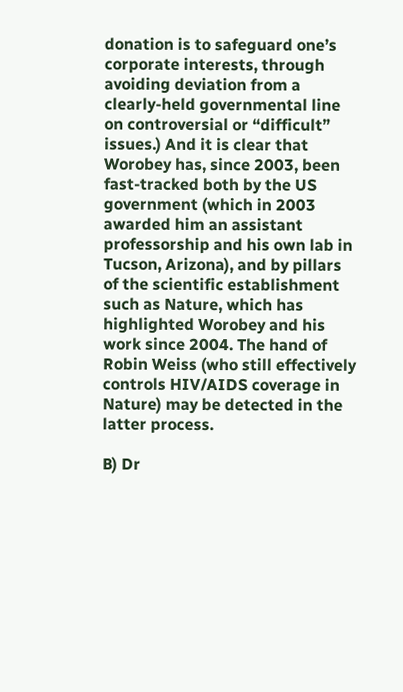donation is to safeguard one’s corporate interests, through avoiding deviation from a clearly-held governmental line on controversial or “difficult” issues.) And it is clear that Worobey has, since 2003, been fast-tracked both by the US government (which in 2003 awarded him an assistant professorship and his own lab in Tucson, Arizona), and by pillars of the scientific establishment such as Nature, which has highlighted Worobey and his work since 2004. The hand of Robin Weiss (who still effectively controls HIV/AIDS coverage in Nature) may be detected in the latter process.

B) Dr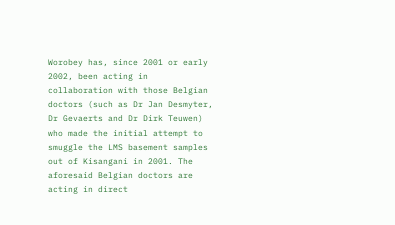Worobey has, since 2001 or early 2002, been acting in collaboration with those Belgian doctors (such as Dr Jan Desmyter, Dr Gevaerts and Dr Dirk Teuwen) who made the initial attempt to smuggle the LMS basement samples out of Kisangani in 2001. The aforesaid Belgian doctors are acting in direct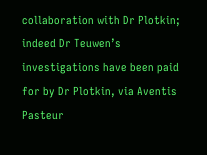collaboration with Dr Plotkin; indeed Dr Teuwen’s investigations have been paid for by Dr Plotkin, via Aventis Pasteur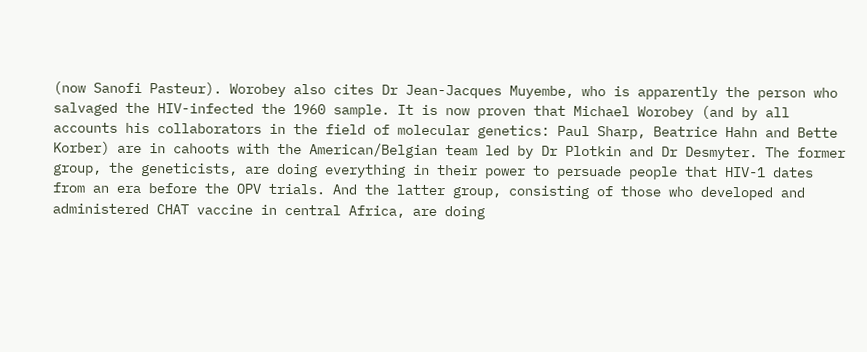(now Sanofi Pasteur). Worobey also cites Dr Jean-Jacques Muyembe, who is apparently the person who salvaged the HIV-infected the 1960 sample. It is now proven that Michael Worobey (and by all accounts his collaborators in the field of molecular genetics: Paul Sharp, Beatrice Hahn and Bette Korber) are in cahoots with the American/Belgian team led by Dr Plotkin and Dr Desmyter. The former group, the geneticists, are doing everything in their power to persuade people that HIV-1 dates from an era before the OPV trials. And the latter group, consisting of those who developed and administered CHAT vaccine in central Africa, are doing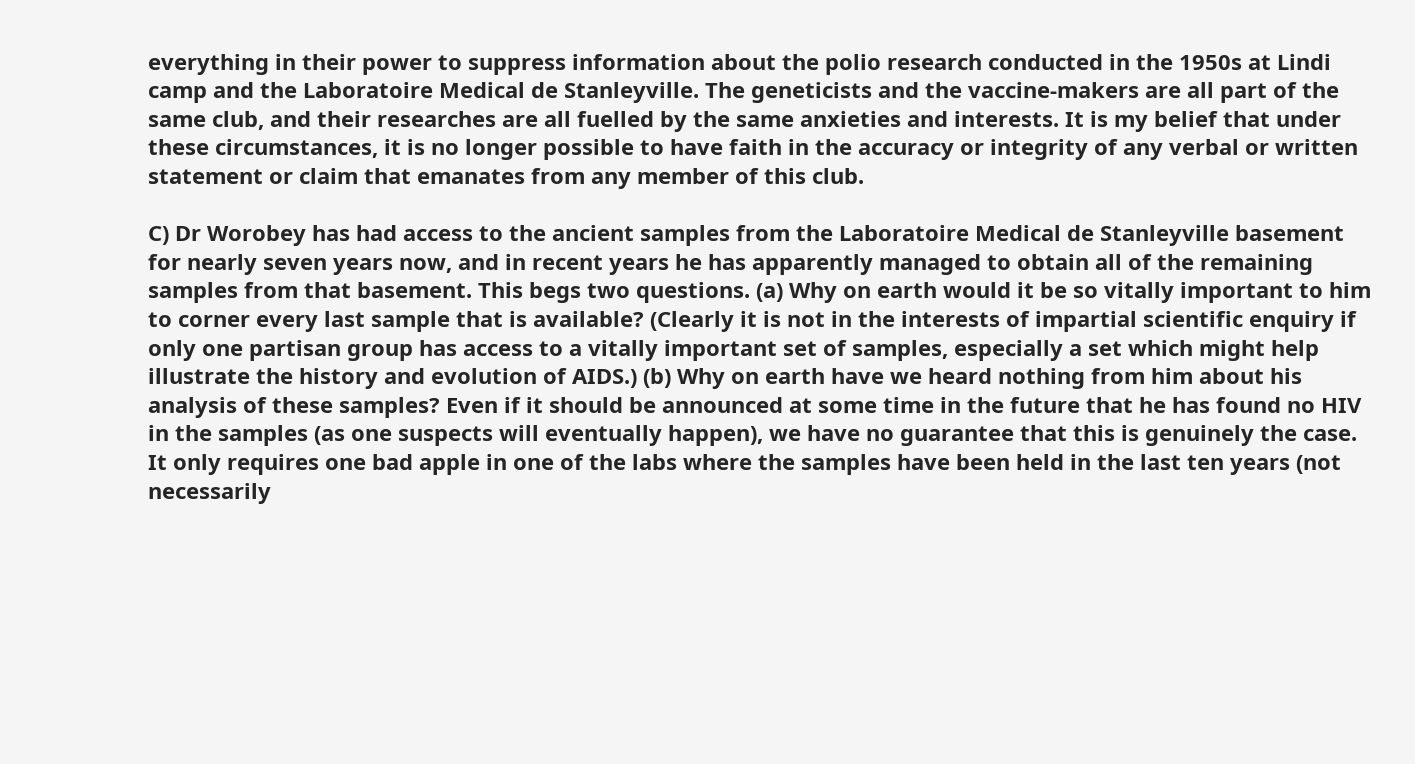everything in their power to suppress information about the polio research conducted in the 1950s at Lindi camp and the Laboratoire Medical de Stanleyville. The geneticists and the vaccine-makers are all part of the same club, and their researches are all fuelled by the same anxieties and interests. It is my belief that under these circumstances, it is no longer possible to have faith in the accuracy or integrity of any verbal or written statement or claim that emanates from any member of this club.

C) Dr Worobey has had access to the ancient samples from the Laboratoire Medical de Stanleyville basement for nearly seven years now, and in recent years he has apparently managed to obtain all of the remaining samples from that basement. This begs two questions. (a) Why on earth would it be so vitally important to him to corner every last sample that is available? (Clearly it is not in the interests of impartial scientific enquiry if only one partisan group has access to a vitally important set of samples, especially a set which might help illustrate the history and evolution of AIDS.) (b) Why on earth have we heard nothing from him about his analysis of these samples? Even if it should be announced at some time in the future that he has found no HIV in the samples (as one suspects will eventually happen), we have no guarantee that this is genuinely the case. It only requires one bad apple in one of the labs where the samples have been held in the last ten years (not necessarily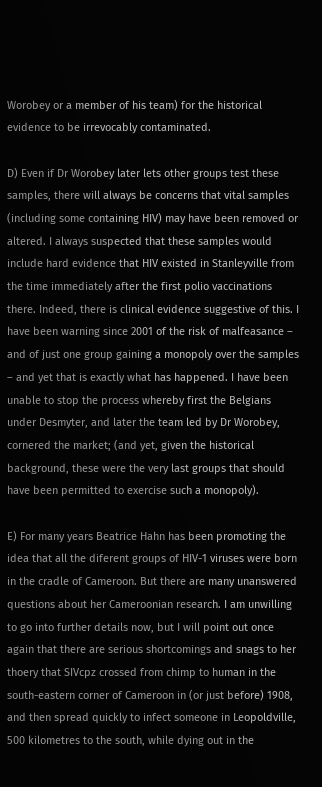Worobey or a member of his team) for the historical evidence to be irrevocably contaminated.

D) Even if Dr Worobey later lets other groups test these samples, there will always be concerns that vital samples (including some containing HIV) may have been removed or altered. I always suspected that these samples would include hard evidence that HIV existed in Stanleyville from the time immediately after the first polio vaccinations there. Indeed, there is clinical evidence suggestive of this. I have been warning since 2001 of the risk of malfeasance – and of just one group gaining a monopoly over the samples – and yet that is exactly what has happened. I have been unable to stop the process whereby first the Belgians under Desmyter, and later the team led by Dr Worobey, cornered the market; (and yet, given the historical background, these were the very last groups that should have been permitted to exercise such a monopoly).

E) For many years Beatrice Hahn has been promoting the idea that all the diferent groups of HIV-1 viruses were born in the cradle of Cameroon. But there are many unanswered questions about her Cameroonian research. I am unwilling to go into further details now, but I will point out once again that there are serious shortcomings and snags to her thoery that SIVcpz crossed from chimp to human in the south-eastern corner of Cameroon in (or just before) 1908, and then spread quickly to infect someone in Leopoldville, 500 kilometres to the south, while dying out in the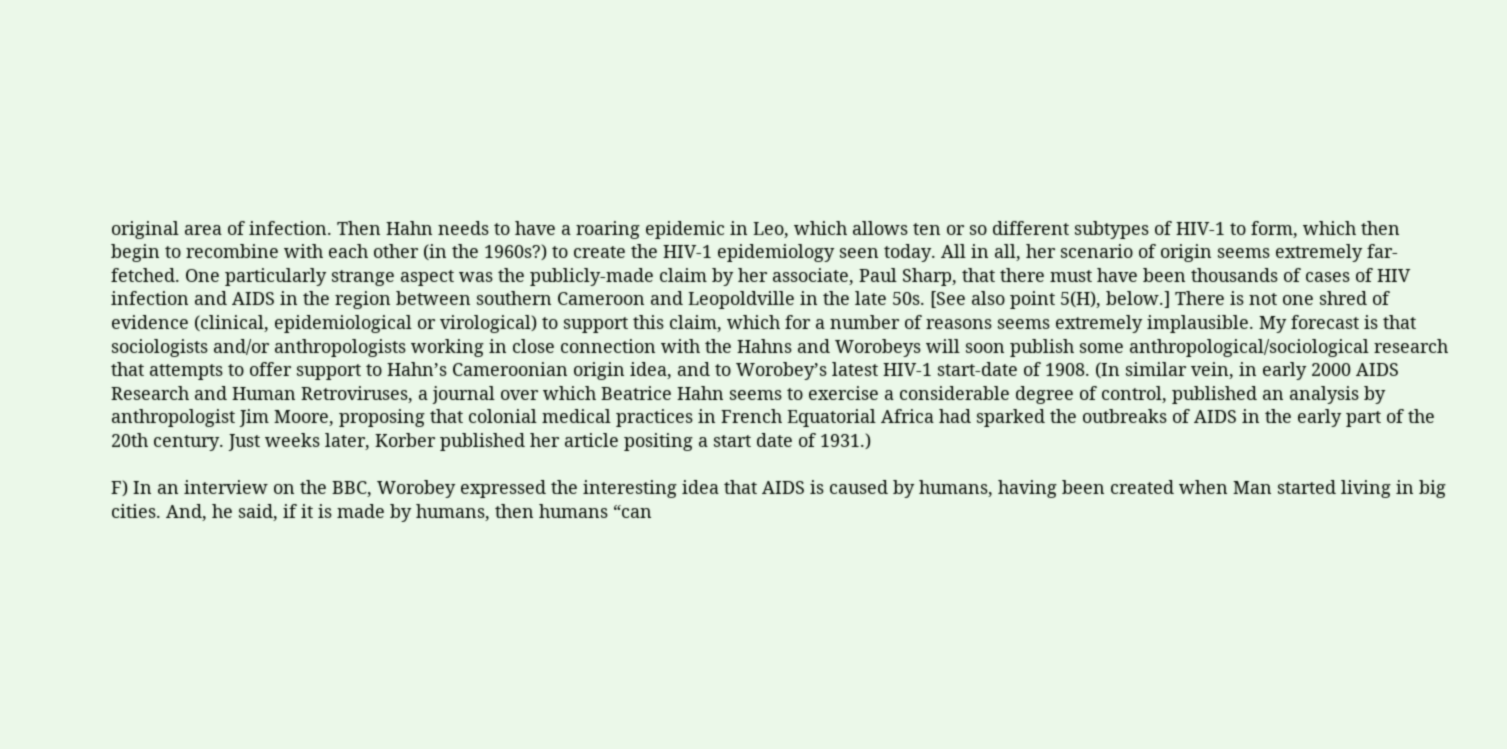original area of infection. Then Hahn needs to have a roaring epidemic in Leo, which allows ten or so different subtypes of HIV-1 to form, which then begin to recombine with each other (in the 1960s?) to create the HIV-1 epidemiology seen today. All in all, her scenario of origin seems extremely far-fetched. One particularly strange aspect was the publicly-made claim by her associate, Paul Sharp, that there must have been thousands of cases of HIV infection and AIDS in the region between southern Cameroon and Leopoldville in the late 50s. [See also point 5(H), below.] There is not one shred of evidence (clinical, epidemiological or virological) to support this claim, which for a number of reasons seems extremely implausible. My forecast is that sociologists and/or anthropologists working in close connection with the Hahns and Worobeys will soon publish some anthropological/sociological research that attempts to offer support to Hahn’s Cameroonian origin idea, and to Worobey’s latest HIV-1 start-date of 1908. (In similar vein, in early 2000 AIDS Research and Human Retroviruses, a journal over which Beatrice Hahn seems to exercise a considerable degree of control, published an analysis by anthropologist Jim Moore, proposing that colonial medical practices in French Equatorial Africa had sparked the outbreaks of AIDS in the early part of the 20th century. Just weeks later, Korber published her article positing a start date of 1931.)

F) In an interview on the BBC, Worobey expressed the interesting idea that AIDS is caused by humans, having been created when Man started living in big cities. And, he said, if it is made by humans, then humans “can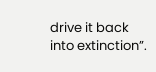drive it back into extinction”.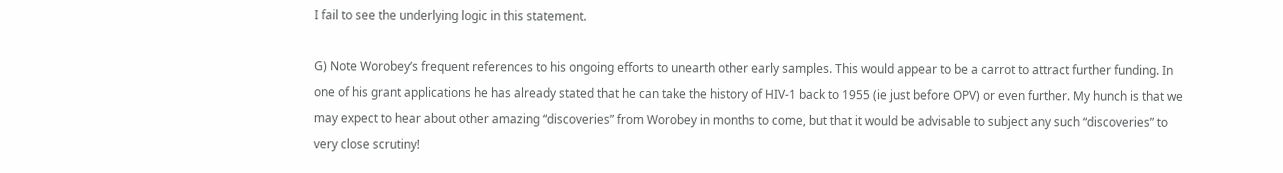I fail to see the underlying logic in this statement.

G) Note Worobey’s frequent references to his ongoing efforts to unearth other early samples. This would appear to be a carrot to attract further funding. In one of his grant applications he has already stated that he can take the history of HIV-1 back to 1955 (ie just before OPV) or even further. My hunch is that we may expect to hear about other amazing “discoveries” from Worobey in months to come, but that it would be advisable to subject any such “discoveries” to very close scrutiny!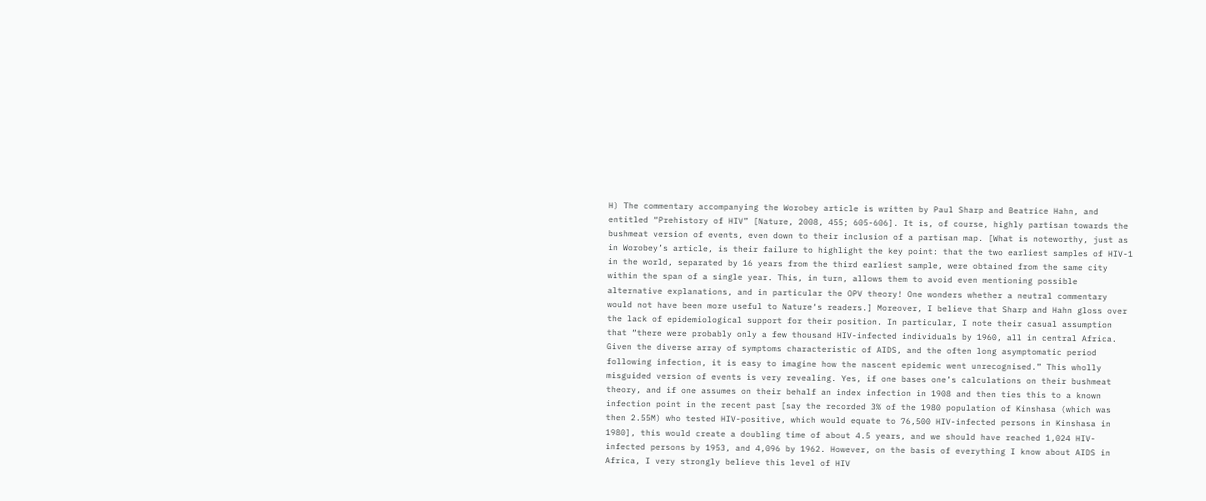H) The commentary accompanying the Worobey article is written by Paul Sharp and Beatrice Hahn, and entitled “Prehistory of HIV” [Nature, 2008, 455; 605-606]. It is, of course, highly partisan towards the bushmeat version of events, even down to their inclusion of a partisan map. [What is noteworthy, just as in Worobey’s article, is their failure to highlight the key point: that the two earliest samples of HIV-1 in the world, separated by 16 years from the third earliest sample, were obtained from the same city within the span of a single year. This, in turn, allows them to avoid even mentioning possible alternative explanations, and in particular the OPV theory! One wonders whether a neutral commentary would not have been more useful to Nature‘s readers.] Moreover, I believe that Sharp and Hahn gloss over the lack of epidemiological support for their position. In particular, I note their casual assumption that “there were probably only a few thousand HIV-infected individuals by 1960, all in central Africa. Given the diverse array of symptoms characteristic of AIDS, and the often long asymptomatic period following infection, it is easy to imagine how the nascent epidemic went unrecognised.” This wholly misguided version of events is very revealing. Yes, if one bases one’s calculations on their bushmeat theory, and if one assumes on their behalf an index infection in 1908 and then ties this to a known infection point in the recent past [say the recorded 3% of the 1980 population of Kinshasa (which was then 2.55M) who tested HIV-positive, which would equate to 76,500 HIV-infected persons in Kinshasa in 1980], this would create a doubling time of about 4.5 years, and we should have reached 1,024 HIV-infected persons by 1953, and 4,096 by 1962. However, on the basis of everything I know about AIDS in Africa, I very strongly believe this level of HIV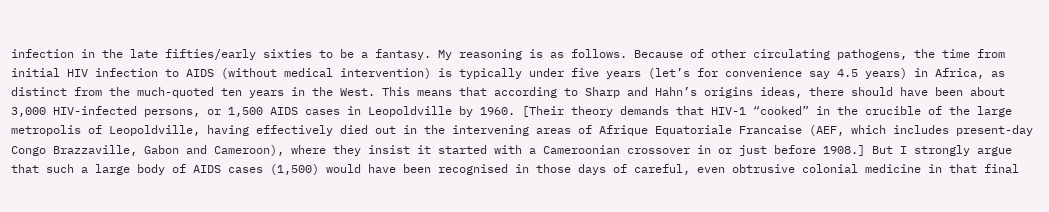infection in the late fifties/early sixties to be a fantasy. My reasoning is as follows. Because of other circulating pathogens, the time from initial HIV infection to AIDS (without medical intervention) is typically under five years (let’s for convenience say 4.5 years) in Africa, as distinct from the much-quoted ten years in the West. This means that according to Sharp and Hahn’s origins ideas, there should have been about 3,000 HIV-infected persons, or 1,500 AIDS cases in Leopoldville by 1960. [Their theory demands that HIV-1 “cooked” in the crucible of the large metropolis of Leopoldville, having effectively died out in the intervening areas of Afrique Equatoriale Francaise (AEF, which includes present-day Congo Brazzaville, Gabon and Cameroon), where they insist it started with a Cameroonian crossover in or just before 1908.] But I strongly argue that such a large body of AIDS cases (1,500) would have been recognised in those days of careful, even obtrusive colonial medicine in that final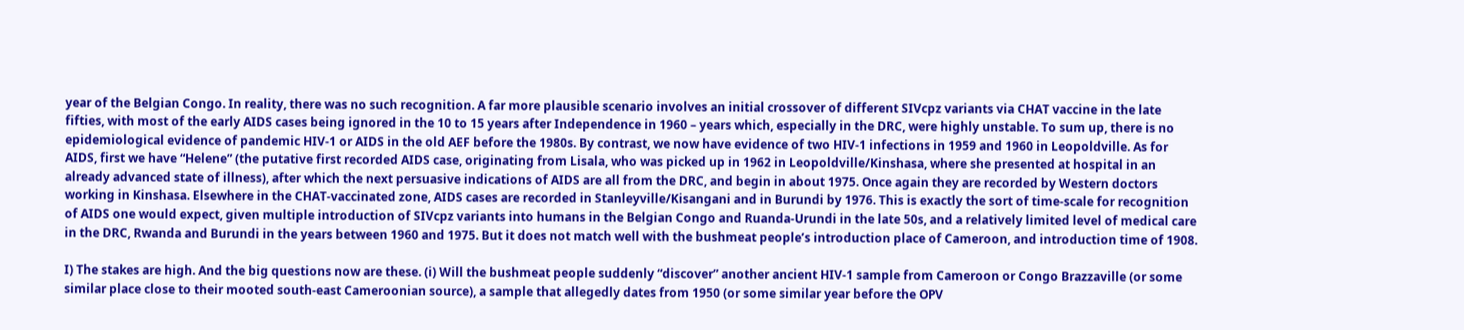year of the Belgian Congo. In reality, there was no such recognition. A far more plausible scenario involves an initial crossover of different SIVcpz variants via CHAT vaccine in the late fifties, with most of the early AIDS cases being ignored in the 10 to 15 years after Independence in 1960 – years which, especially in the DRC, were highly unstable. To sum up, there is no epidemiological evidence of pandemic HIV-1 or AIDS in the old AEF before the 1980s. By contrast, we now have evidence of two HIV-1 infections in 1959 and 1960 in Leopoldville. As for AIDS, first we have “Helene” (the putative first recorded AIDS case, originating from Lisala, who was picked up in 1962 in Leopoldville/Kinshasa, where she presented at hospital in an already advanced state of illness), after which the next persuasive indications of AIDS are all from the DRC, and begin in about 1975. Once again they are recorded by Western doctors working in Kinshasa. Elsewhere in the CHAT-vaccinated zone, AIDS cases are recorded in Stanleyville/Kisangani and in Burundi by 1976. This is exactly the sort of time-scale for recognition of AIDS one would expect, given multiple introduction of SIVcpz variants into humans in the Belgian Congo and Ruanda-Urundi in the late 50s, and a relatively limited level of medical care in the DRC, Rwanda and Burundi in the years between 1960 and 1975. But it does not match well with the bushmeat people’s introduction place of Cameroon, and introduction time of 1908.

I) The stakes are high. And the big questions now are these. (i) Will the bushmeat people suddenly “discover” another ancient HIV-1 sample from Cameroon or Congo Brazzaville (or some similar place close to their mooted south-east Cameroonian source), a sample that allegedly dates from 1950 (or some similar year before the OPV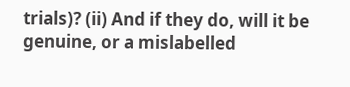trials)? (ii) And if they do, will it be genuine, or a mislabelled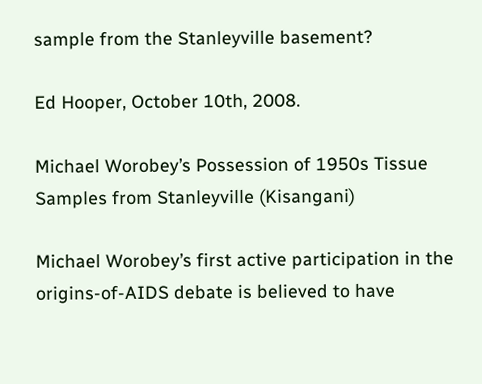sample from the Stanleyville basement?

Ed Hooper, October 10th, 2008.

Michael Worobey’s Possession of 1950s Tissue Samples from Stanleyville (Kisangani)

Michael Worobey’s first active participation in the origins-of-AIDS debate is believed to have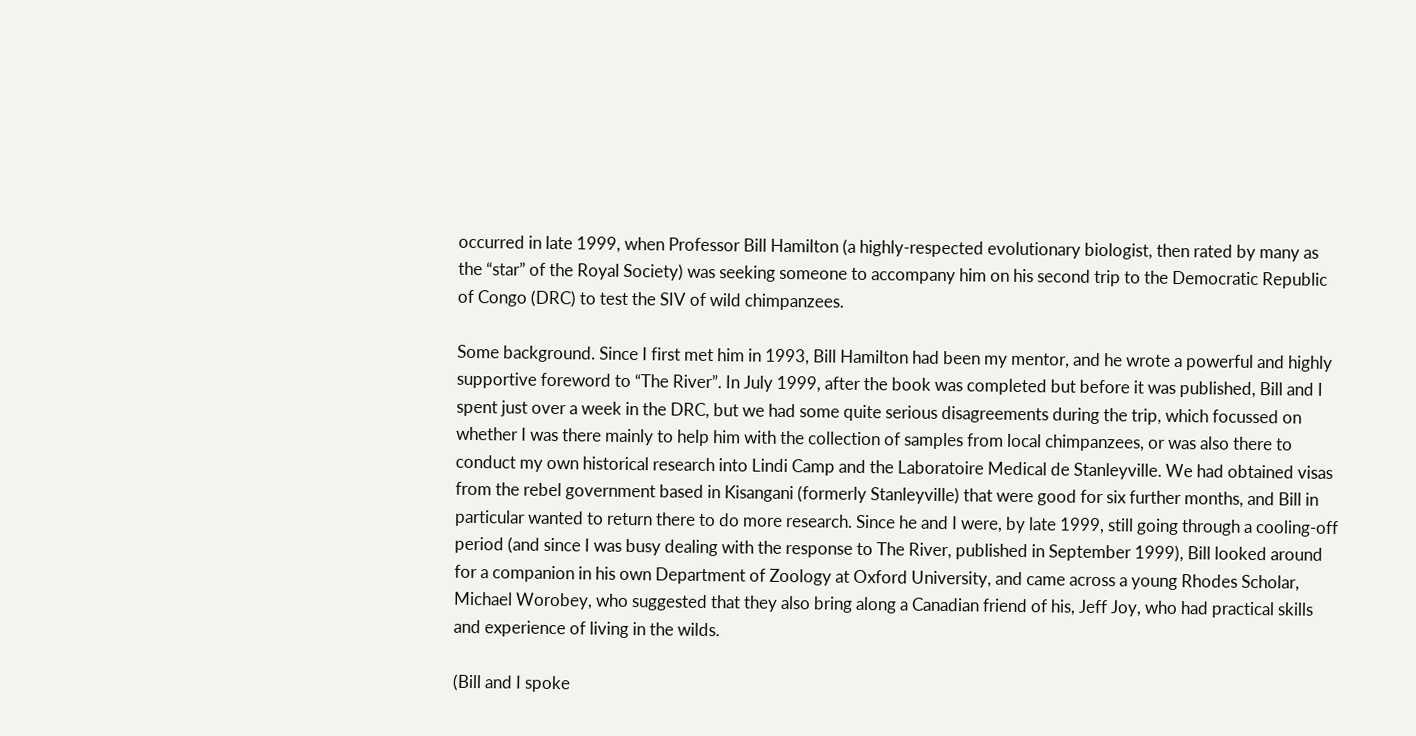occurred in late 1999, when Professor Bill Hamilton (a highly-respected evolutionary biologist, then rated by many as the “star” of the Royal Society) was seeking someone to accompany him on his second trip to the Democratic Republic of Congo (DRC) to test the SIV of wild chimpanzees.

Some background. Since I first met him in 1993, Bill Hamilton had been my mentor, and he wrote a powerful and highly supportive foreword to “The River”. In July 1999, after the book was completed but before it was published, Bill and I spent just over a week in the DRC, but we had some quite serious disagreements during the trip, which focussed on whether I was there mainly to help him with the collection of samples from local chimpanzees, or was also there to conduct my own historical research into Lindi Camp and the Laboratoire Medical de Stanleyville. We had obtained visas from the rebel government based in Kisangani (formerly Stanleyville) that were good for six further months, and Bill in particular wanted to return there to do more research. Since he and I were, by late 1999, still going through a cooling-off period (and since I was busy dealing with the response to The River, published in September 1999), Bill looked around for a companion in his own Department of Zoology at Oxford University, and came across a young Rhodes Scholar, Michael Worobey, who suggested that they also bring along a Canadian friend of his, Jeff Joy, who had practical skills and experience of living in the wilds.

(Bill and I spoke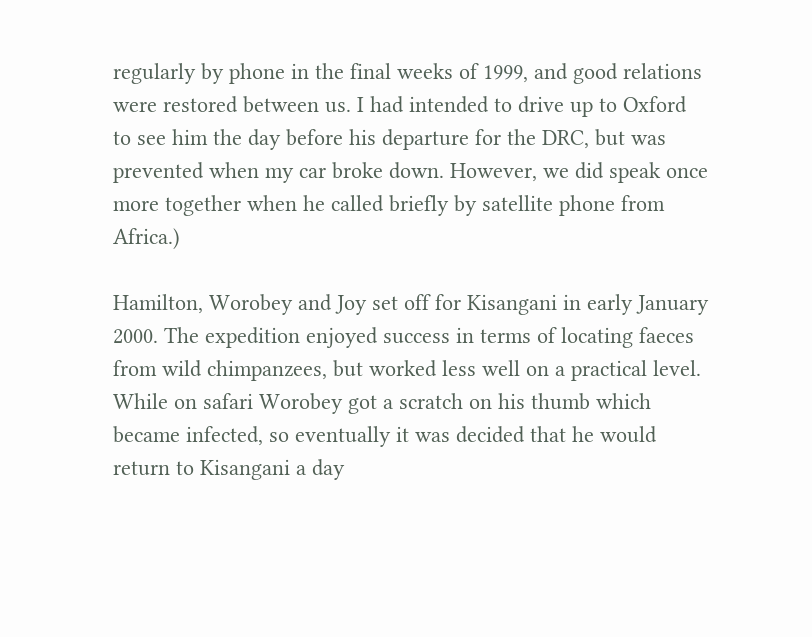regularly by phone in the final weeks of 1999, and good relations were restored between us. I had intended to drive up to Oxford to see him the day before his departure for the DRC, but was prevented when my car broke down. However, we did speak once more together when he called briefly by satellite phone from Africa.)

Hamilton, Worobey and Joy set off for Kisangani in early January 2000. The expedition enjoyed success in terms of locating faeces from wild chimpanzees, but worked less well on a practical level. While on safari Worobey got a scratch on his thumb which became infected, so eventually it was decided that he would return to Kisangani a day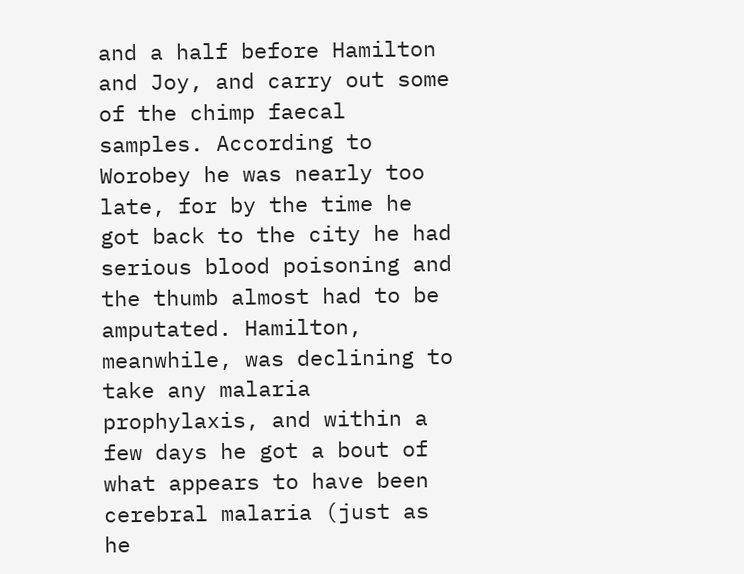and a half before Hamilton and Joy, and carry out some of the chimp faecal samples. According to Worobey he was nearly too late, for by the time he got back to the city he had serious blood poisoning and the thumb almost had to be amputated. Hamilton, meanwhile, was declining to take any malaria prophylaxis, and within a few days he got a bout of what appears to have been cerebral malaria (just as he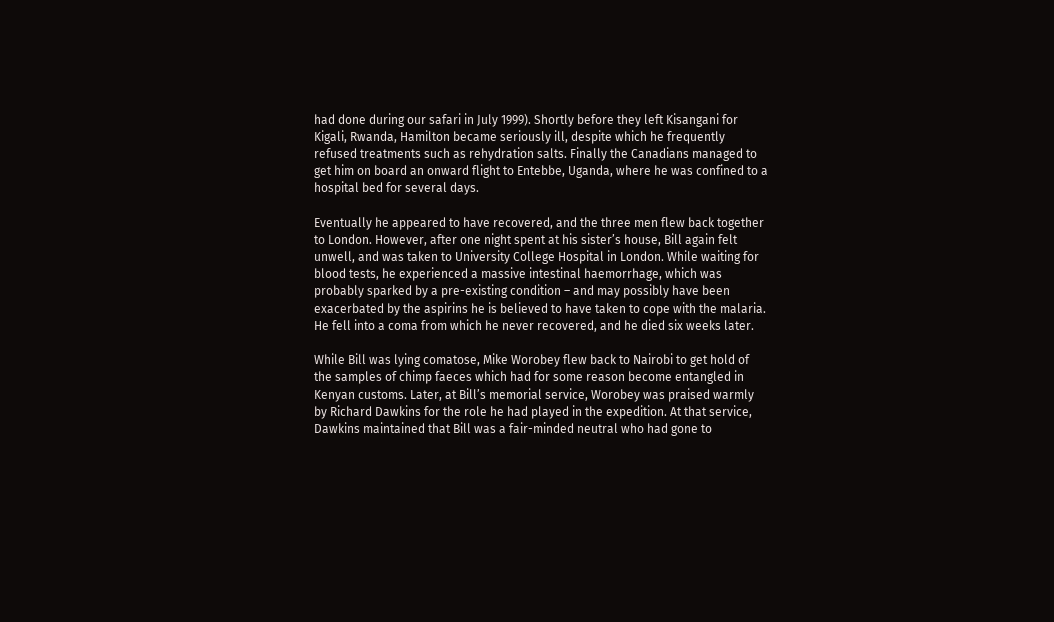had done during our safari in July 1999). Shortly before they left Kisangani for Kigali, Rwanda, Hamilton became seriously ill, despite which he frequently refused treatments such as rehydration salts. Finally the Canadians managed to get him on board an onward flight to Entebbe, Uganda, where he was confined to a hospital bed for several days.

Eventually he appeared to have recovered, and the three men flew back together to London. However, after one night spent at his sister’s house, Bill again felt unwell, and was taken to University College Hospital in London. While waiting for blood tests, he experienced a massive intestinal haemorrhage, which was probably sparked by a pre-existing condition – and may possibly have been exacerbated by the aspirins he is believed to have taken to cope with the malaria. He fell into a coma from which he never recovered, and he died six weeks later.

While Bill was lying comatose, Mike Worobey flew back to Nairobi to get hold of the samples of chimp faeces which had for some reason become entangled in Kenyan customs. Later, at Bill’s memorial service, Worobey was praised warmly by Richard Dawkins for the role he had played in the expedition. At that service, Dawkins maintained that Bill was a fair-minded neutral who had gone to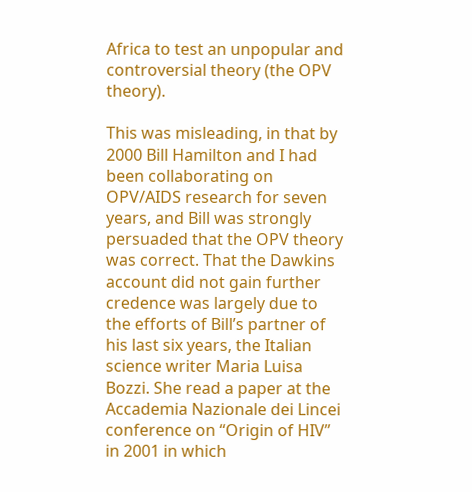Africa to test an unpopular and controversial theory (the OPV theory).

This was misleading, in that by 2000 Bill Hamilton and I had been collaborating on OPV/AIDS research for seven years, and Bill was strongly persuaded that the OPV theory was correct. That the Dawkins account did not gain further credence was largely due to the efforts of Bill’s partner of his last six years, the Italian science writer Maria Luisa Bozzi. She read a paper at the Accademia Nazionale dei Lincei conference on “Origin of HIV” in 2001 in which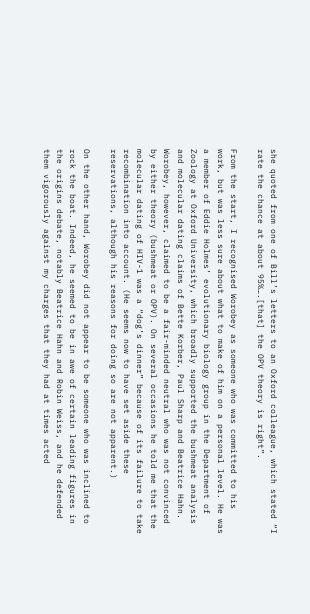she quoted from one of Bill’s letters to an Oxford colleague, which stated “I rate the chance at about 95%….[that] the OPV theory is right”.

From the start, I recognised Worobey as someone who was committed to his work, but was less sure about what to make of him on a personal level. He was a member of Eddie Holmes’ evolutionary biology group in the Department of Zoology at Oxford University, which broadly supported the bushmeat analysis and molecular dating claims of Bette Korber, Paul Sharp and Beatrice Hahn. Worobey, however, claimed to be a fair-minded neutral who was not convinced by either theory (bushmeat or OPV). On several occasions he told me that the molecular dating of HIV-1 was a “dog’s dinner” because of its failure to take recombination into account. (He seems now to have set aside these reservations, although his reasons for doing so are not apparent.)

On the other hand, Worobey did not appear to be someone who was inclined to rock the boat. Indeed, he seemed to be in awe of certain leading figures in the origins debate, notably Beatrice Hahn and Robin Weiss, and he defended them vigorously against my charges that they had at times acted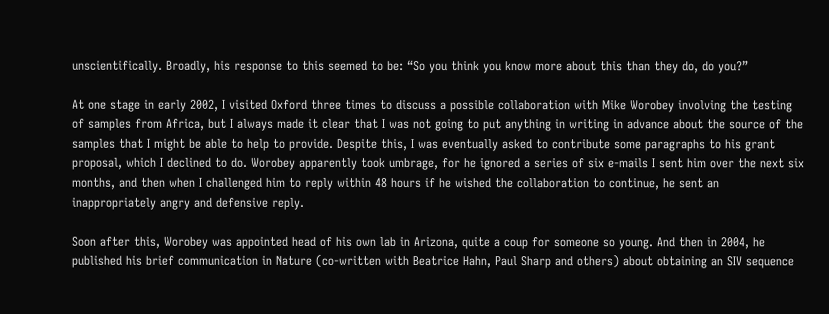unscientifically. Broadly, his response to this seemed to be: “So you think you know more about this than they do, do you?”

At one stage in early 2002, I visited Oxford three times to discuss a possible collaboration with Mike Worobey involving the testing of samples from Africa, but I always made it clear that I was not going to put anything in writing in advance about the source of the samples that I might be able to help to provide. Despite this, I was eventually asked to contribute some paragraphs to his grant proposal, which I declined to do. Worobey apparently took umbrage, for he ignored a series of six e-mails I sent him over the next six months, and then when I challenged him to reply within 48 hours if he wished the collaboration to continue, he sent an inappropriately angry and defensive reply.

Soon after this, Worobey was appointed head of his own lab in Arizona, quite a coup for someone so young. And then in 2004, he published his brief communication in Nature (co-written with Beatrice Hahn, Paul Sharp and others) about obtaining an SIV sequence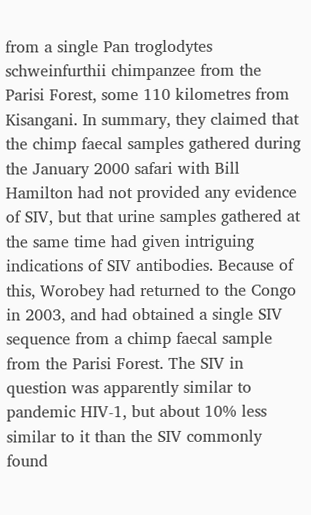from a single Pan troglodytes schweinfurthii chimpanzee from the Parisi Forest, some 110 kilometres from Kisangani. In summary, they claimed that the chimp faecal samples gathered during the January 2000 safari with Bill Hamilton had not provided any evidence of SIV, but that urine samples gathered at the same time had given intriguing indications of SIV antibodies. Because of this, Worobey had returned to the Congo in 2003, and had obtained a single SIV sequence from a chimp faecal sample from the Parisi Forest. The SIV in question was apparently similar to pandemic HIV-1, but about 10% less similar to it than the SIV commonly found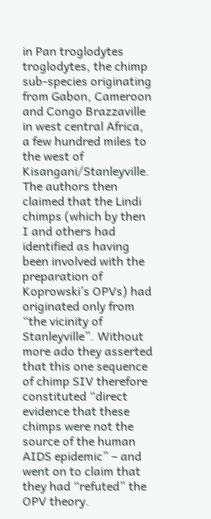in Pan troglodytes troglodytes, the chimp sub-species originating from Gabon, Cameroon and Congo Brazzaville in west central Africa, a few hundred miles to the west of Kisangani/Stanleyville. The authors then claimed that the Lindi chimps (which by then I and others had identified as having been involved with the preparation of Koprowski’s OPVs) had originated only from “the vicinity of Stanleyville”. Without more ado they asserted that this one sequence of chimp SIV therefore constituted “direct evidence that these chimps were not the source of the human AIDS epidemic” – and went on to claim that they had “refuted” the OPV theory.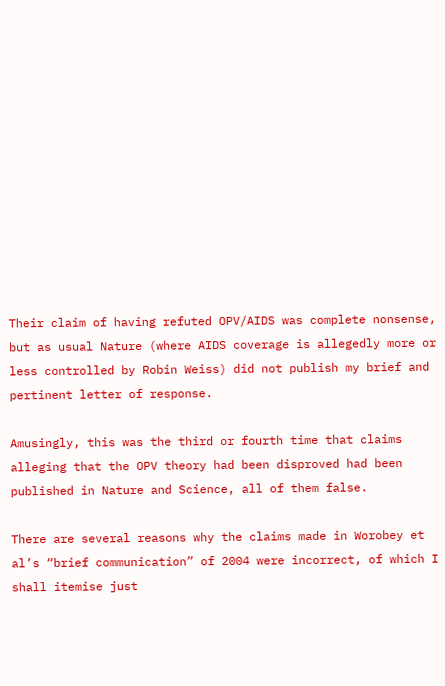Their claim of having refuted OPV/AIDS was complete nonsense, but as usual Nature (where AIDS coverage is allegedly more or less controlled by Robin Weiss) did not publish my brief and pertinent letter of response.

Amusingly, this was the third or fourth time that claims alleging that the OPV theory had been disproved had been published in Nature and Science, all of them false.

There are several reasons why the claims made in Worobey et al’s “brief communication” of 2004 were incorrect, of which I shall itemise just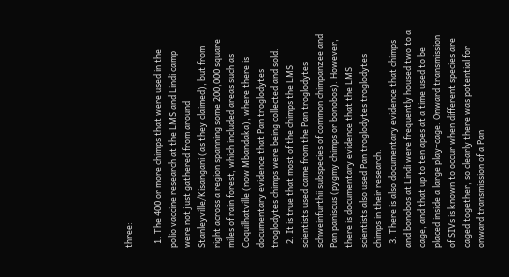three:

  1. The 400 or more chimps that were used in the polio vaccine research at the LMS and Lindi camp were not just gathered from around Stanleyville/Kisangani (as they claimed), but from right across a region spanning some 200,000 square miles of rain forest, which included areas such as Coquilhatville (now Mbandaka), where there is documentary evidence that Pan troglodytes troglodytes chimps were being collected and sold.
  2. It is true that most of the chimps the LMS scientists used came from the Pan troglodytes schweinfurthii subspecies of common chimpanzee and Pan paniscus (pygmy chimps or bonobos). However, there is documentary evidence that the LMS scientists also used Pan troglodytes troglodytes chimps in their research.
  3. There is also documentary evidence that chimps and bonobos at Lindi were frequently housed two to a cage, and that up to ten apes at a time used to be placed inside a large play-cage. Onward transmission of SIVs is known to occur when different species are caged together, so clearly there was potential for onward transmission of a Pan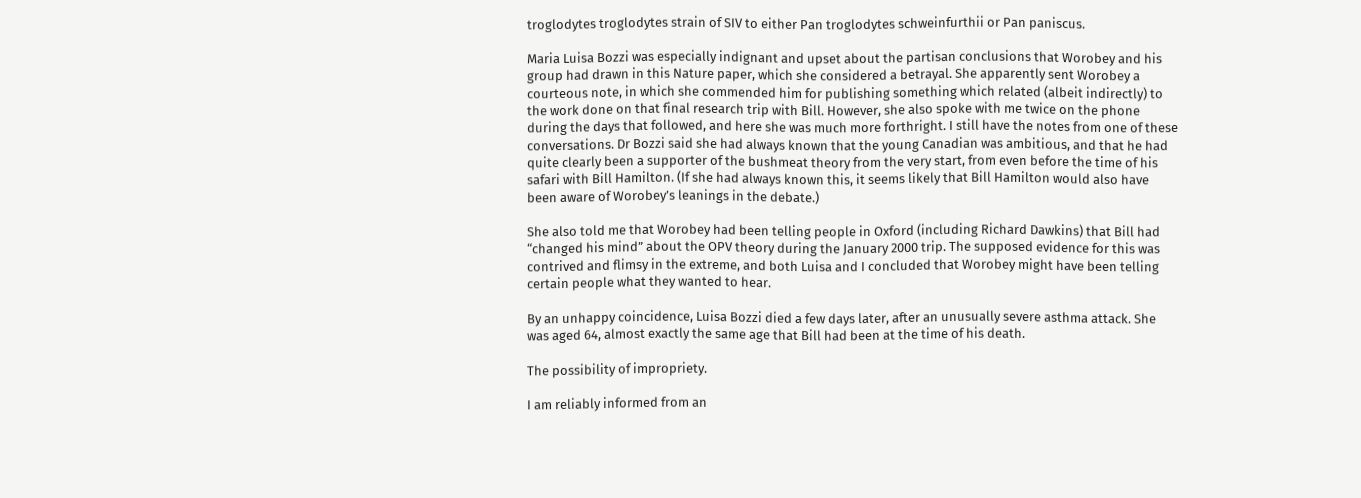troglodytes troglodytes strain of SIV to either Pan troglodytes schweinfurthii or Pan paniscus.

Maria Luisa Bozzi was especially indignant and upset about the partisan conclusions that Worobey and his group had drawn in this Nature paper, which she considered a betrayal. She apparently sent Worobey a courteous note, in which she commended him for publishing something which related (albeit indirectly) to the work done on that final research trip with Bill. However, she also spoke with me twice on the phone during the days that followed, and here she was much more forthright. I still have the notes from one of these conversations. Dr Bozzi said she had always known that the young Canadian was ambitious, and that he had quite clearly been a supporter of the bushmeat theory from the very start, from even before the time of his safari with Bill Hamilton. (If she had always known this, it seems likely that Bill Hamilton would also have been aware of Worobey’s leanings in the debate.)

She also told me that Worobey had been telling people in Oxford (including Richard Dawkins) that Bill had “changed his mind” about the OPV theory during the January 2000 trip. The supposed evidence for this was contrived and flimsy in the extreme, and both Luisa and I concluded that Worobey might have been telling certain people what they wanted to hear.

By an unhappy coincidence, Luisa Bozzi died a few days later, after an unusually severe asthma attack. She was aged 64, almost exactly the same age that Bill had been at the time of his death.

The possibility of impropriety.

I am reliably informed from an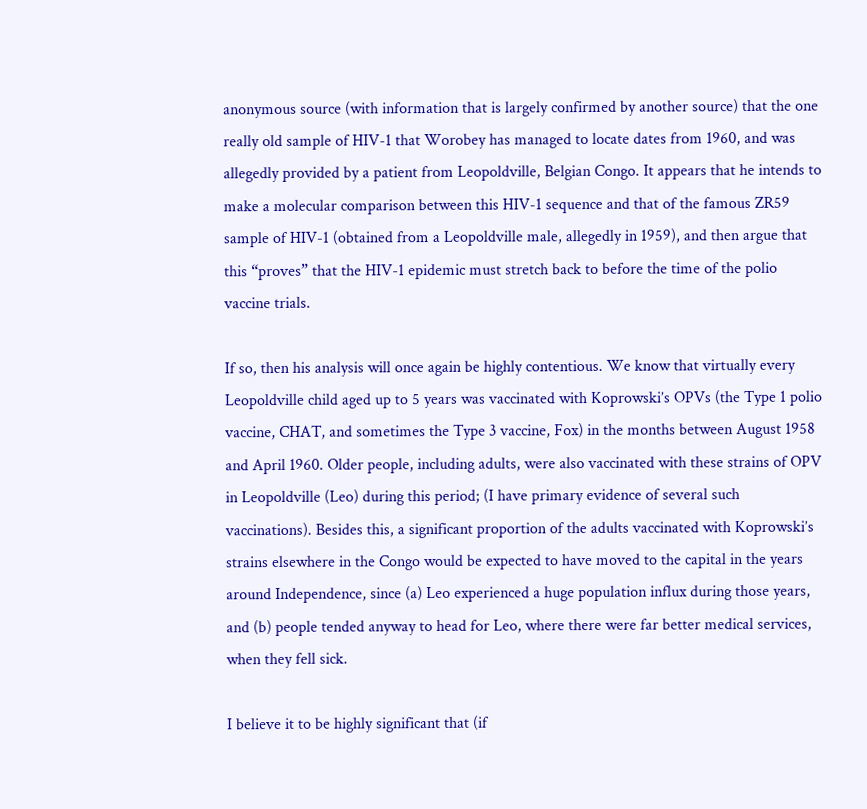anonymous source (with information that is largely confirmed by another source) that the one really old sample of HIV-1 that Worobey has managed to locate dates from 1960, and was allegedly provided by a patient from Leopoldville, Belgian Congo. It appears that he intends to make a molecular comparison between this HIV-1 sequence and that of the famous ZR59 sample of HIV-1 (obtained from a Leopoldville male, allegedly in 1959), and then argue that this “proves” that the HIV-1 epidemic must stretch back to before the time of the polio vaccine trials.

If so, then his analysis will once again be highly contentious. We know that virtually every Leopoldville child aged up to 5 years was vaccinated with Koprowski’s OPVs (the Type 1 polio vaccine, CHAT, and sometimes the Type 3 vaccine, Fox) in the months between August 1958 and April 1960. Older people, including adults, were also vaccinated with these strains of OPV in Leopoldville (Leo) during this period; (I have primary evidence of several such vaccinations). Besides this, a significant proportion of the adults vaccinated with Koprowski’s strains elsewhere in the Congo would be expected to have moved to the capital in the years around Independence, since (a) Leo experienced a huge population influx during those years, and (b) people tended anyway to head for Leo, where there were far better medical services, when they fell sick.

I believe it to be highly significant that (if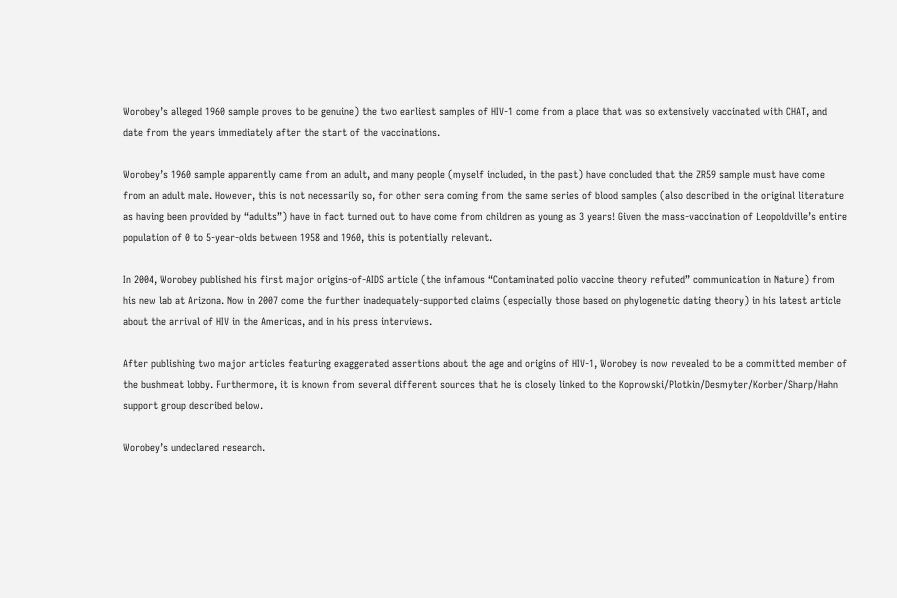Worobey’s alleged 1960 sample proves to be genuine) the two earliest samples of HIV-1 come from a place that was so extensively vaccinated with CHAT, and date from the years immediately after the start of the vaccinations.

Worobey’s 1960 sample apparently came from an adult, and many people (myself included, in the past) have concluded that the ZR59 sample must have come from an adult male. However, this is not necessarily so, for other sera coming from the same series of blood samples (also described in the original literature as having been provided by “adults”) have in fact turned out to have come from children as young as 3 years! Given the mass-vaccination of Leopoldville’s entire population of 0 to 5-year-olds between 1958 and 1960, this is potentially relevant.

In 2004, Worobey published his first major origins-of-AIDS article (the infamous “Contaminated polio vaccine theory refuted” communication in Nature) from his new lab at Arizona. Now in 2007 come the further inadequately-supported claims (especially those based on phylogenetic dating theory) in his latest article about the arrival of HIV in the Americas, and in his press interviews.

After publishing two major articles featuring exaggerated assertions about the age and origins of HIV-1, Worobey is now revealed to be a committed member of the bushmeat lobby. Furthermore, it is known from several different sources that he is closely linked to the Koprowski/Plotkin/Desmyter/Korber/Sharp/Hahn support group described below.

Worobey’s undeclared research.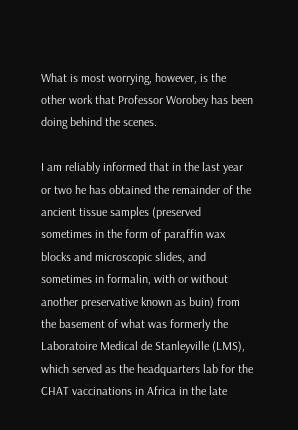What is most worrying, however, is the other work that Professor Worobey has been doing behind the scenes.

I am reliably informed that in the last year or two he has obtained the remainder of the ancient tissue samples (preserved sometimes in the form of paraffin wax blocks and microscopic slides, and sometimes in formalin, with or without another preservative known as buin) from the basement of what was formerly the Laboratoire Medical de Stanleyville (LMS), which served as the headquarters lab for the CHAT vaccinations in Africa in the late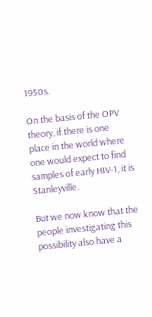1950s.

On the basis of the OPV theory, if there is one place in the world where one would expect to find samples of early HIV-1, it is Stanleyville.

But we now know that the people investigating this possibility also have a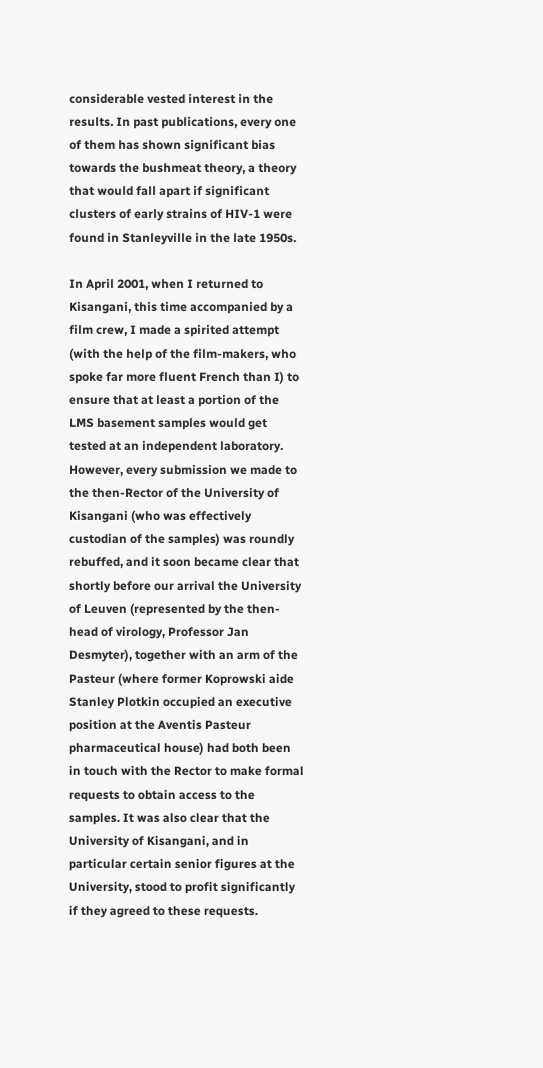considerable vested interest in the results. In past publications, every one of them has shown significant bias towards the bushmeat theory, a theory that would fall apart if significant clusters of early strains of HIV-1 were found in Stanleyville in the late 1950s.

In April 2001, when I returned to Kisangani, this time accompanied by a film crew, I made a spirited attempt (with the help of the film-makers, who spoke far more fluent French than I) to ensure that at least a portion of the LMS basement samples would get tested at an independent laboratory. However, every submission we made to the then-Rector of the University of Kisangani (who was effectively custodian of the samples) was roundly rebuffed, and it soon became clear that shortly before our arrival the University of Leuven (represented by the then-head of virology, Professor Jan Desmyter), together with an arm of the Pasteur (where former Koprowski aide Stanley Plotkin occupied an executive position at the Aventis Pasteur pharmaceutical house) had both been in touch with the Rector to make formal requests to obtain access to the samples. It was also clear that the University of Kisangani, and in particular certain senior figures at the University, stood to profit significantly if they agreed to these requests.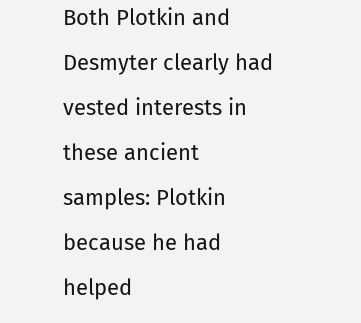Both Plotkin and Desmyter clearly had vested interests in these ancient samples: Plotkin because he had helped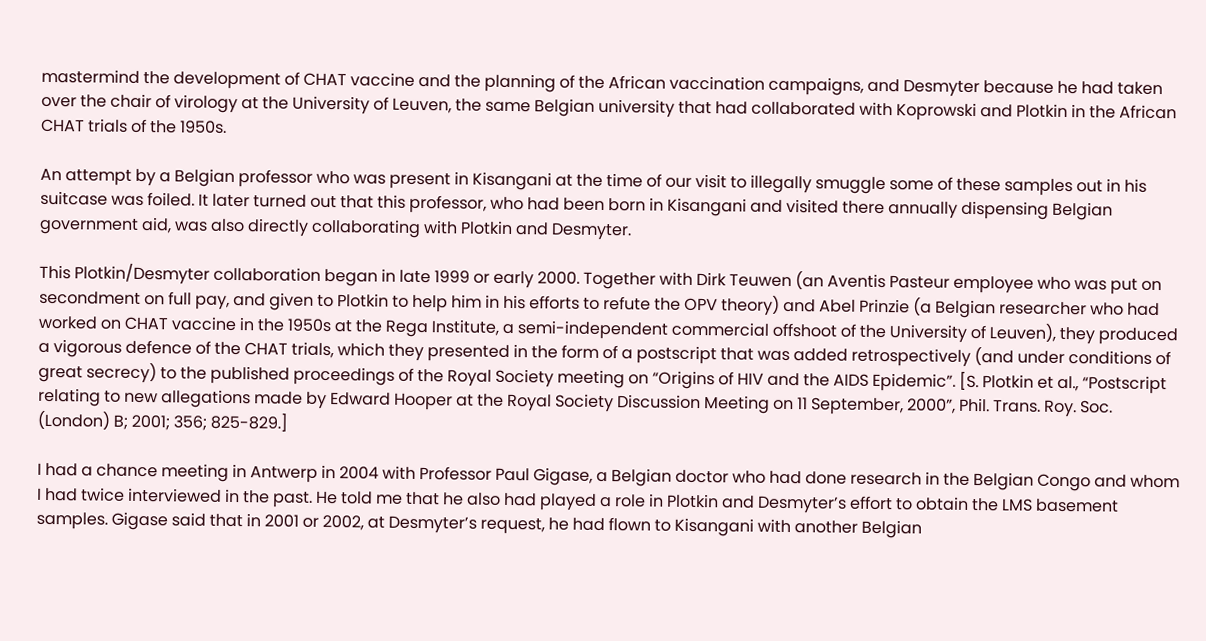mastermind the development of CHAT vaccine and the planning of the African vaccination campaigns, and Desmyter because he had taken over the chair of virology at the University of Leuven, the same Belgian university that had collaborated with Koprowski and Plotkin in the African CHAT trials of the 1950s.

An attempt by a Belgian professor who was present in Kisangani at the time of our visit to illegally smuggle some of these samples out in his suitcase was foiled. It later turned out that this professor, who had been born in Kisangani and visited there annually dispensing Belgian government aid, was also directly collaborating with Plotkin and Desmyter.

This Plotkin/Desmyter collaboration began in late 1999 or early 2000. Together with Dirk Teuwen (an Aventis Pasteur employee who was put on secondment on full pay, and given to Plotkin to help him in his efforts to refute the OPV theory) and Abel Prinzie (a Belgian researcher who had worked on CHAT vaccine in the 1950s at the Rega Institute, a semi-independent commercial offshoot of the University of Leuven), they produced a vigorous defence of the CHAT trials, which they presented in the form of a postscript that was added retrospectively (and under conditions of great secrecy) to the published proceedings of the Royal Society meeting on “Origins of HIV and the AIDS Epidemic”. [S. Plotkin et al., “Postscript relating to new allegations made by Edward Hooper at the Royal Society Discussion Meeting on 11 September, 2000”, Phil. Trans. Roy. Soc. (London) B; 2001; 356; 825-829.]

I had a chance meeting in Antwerp in 2004 with Professor Paul Gigase, a Belgian doctor who had done research in the Belgian Congo and whom I had twice interviewed in the past. He told me that he also had played a role in Plotkin and Desmyter’s effort to obtain the LMS basement samples. Gigase said that in 2001 or 2002, at Desmyter’s request, he had flown to Kisangani with another Belgian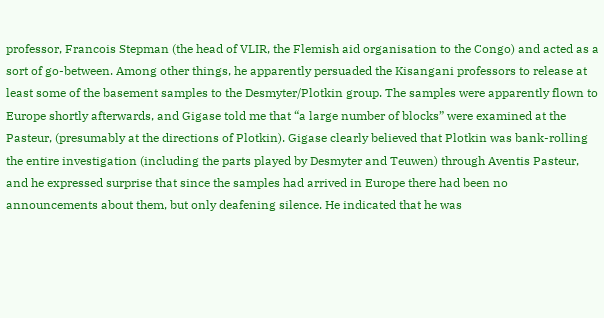professor, Francois Stepman (the head of VLIR, the Flemish aid organisation to the Congo) and acted as a sort of go-between. Among other things, he apparently persuaded the Kisangani professors to release at least some of the basement samples to the Desmyter/Plotkin group. The samples were apparently flown to Europe shortly afterwards, and Gigase told me that “a large number of blocks” were examined at the Pasteur, (presumably at the directions of Plotkin). Gigase clearly believed that Plotkin was bank-rolling the entire investigation (including the parts played by Desmyter and Teuwen) through Aventis Pasteur, and he expressed surprise that since the samples had arrived in Europe there had been no announcements about them, but only deafening silence. He indicated that he was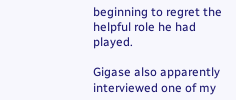beginning to regret the helpful role he had played.

Gigase also apparently interviewed one of my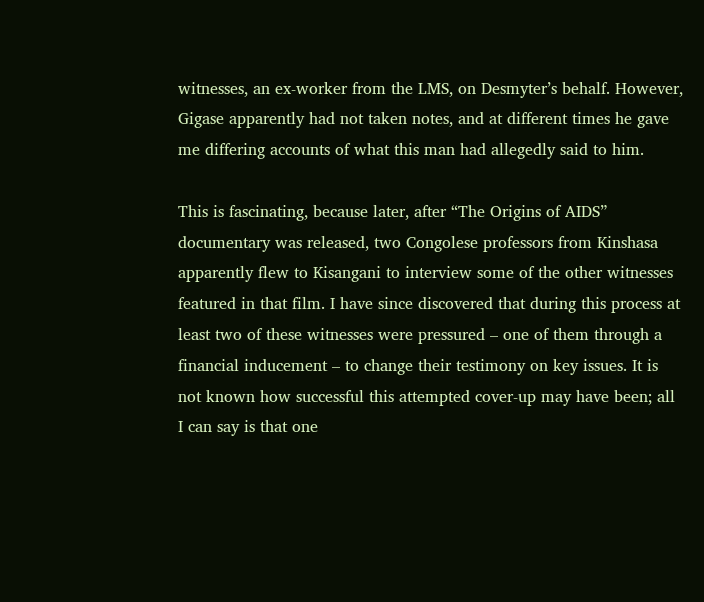witnesses, an ex-worker from the LMS, on Desmyter’s behalf. However, Gigase apparently had not taken notes, and at different times he gave me differing accounts of what this man had allegedly said to him.

This is fascinating, because later, after “The Origins of AIDS” documentary was released, two Congolese professors from Kinshasa apparently flew to Kisangani to interview some of the other witnesses featured in that film. I have since discovered that during this process at least two of these witnesses were pressured – one of them through a financial inducement – to change their testimony on key issues. It is not known how successful this attempted cover-up may have been; all I can say is that one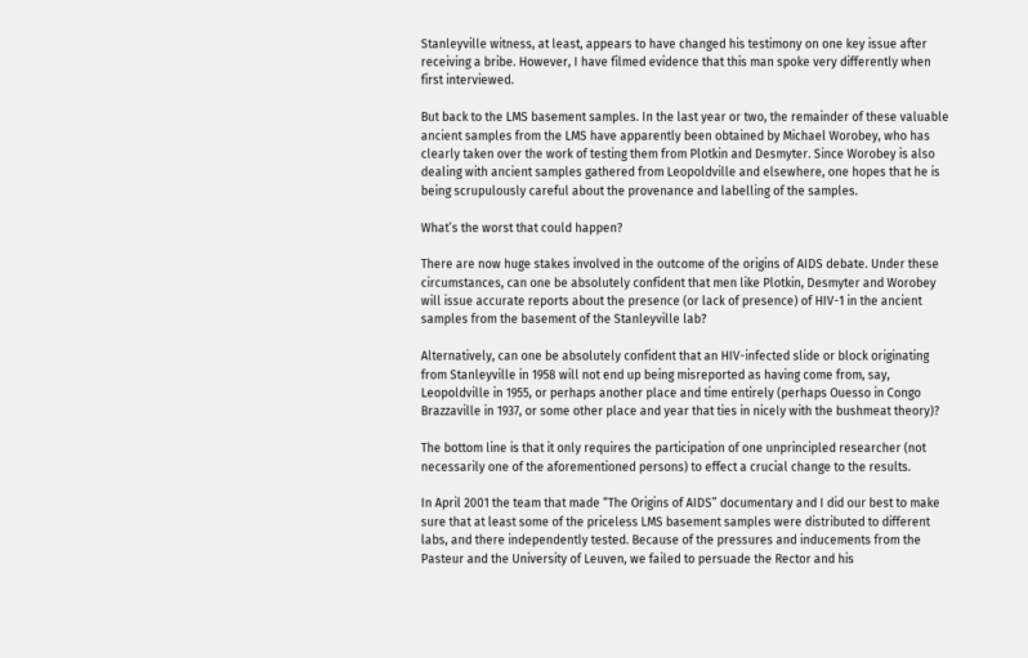Stanleyville witness, at least, appears to have changed his testimony on one key issue after receiving a bribe. However, I have filmed evidence that this man spoke very differently when first interviewed.

But back to the LMS basement samples. In the last year or two, the remainder of these valuable ancient samples from the LMS have apparently been obtained by Michael Worobey, who has clearly taken over the work of testing them from Plotkin and Desmyter. Since Worobey is also dealing with ancient samples gathered from Leopoldville and elsewhere, one hopes that he is being scrupulously careful about the provenance and labelling of the samples.

What’s the worst that could happen?

There are now huge stakes involved in the outcome of the origins of AIDS debate. Under these circumstances, can one be absolutely confident that men like Plotkin, Desmyter and Worobey will issue accurate reports about the presence (or lack of presence) of HIV-1 in the ancient samples from the basement of the Stanleyville lab?

Alternatively, can one be absolutely confident that an HIV-infected slide or block originating from Stanleyville in 1958 will not end up being misreported as having come from, say, Leopoldville in 1955, or perhaps another place and time entirely (perhaps Ouesso in Congo Brazzaville in 1937, or some other place and year that ties in nicely with the bushmeat theory)?

The bottom line is that it only requires the participation of one unprincipled researcher (not necessarily one of the aforementioned persons) to effect a crucial change to the results.

In April 2001 the team that made “The Origins of AIDS” documentary and I did our best to make sure that at least some of the priceless LMS basement samples were distributed to different labs, and there independently tested. Because of the pressures and inducements from the Pasteur and the University of Leuven, we failed to persuade the Rector and his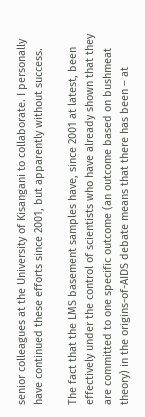senior colleagues at the University of Kisangani to collaborate. I personally have continued these efforts since 2001, but apparently without success.

The fact that the LMS basement samples have, since 2001 at latest, been effectively under the control of scientists who have already shown that they are committed to one specific outcome (an outcome based on bushmeat theory) in the origins-of-AIDS debate means that there has been – at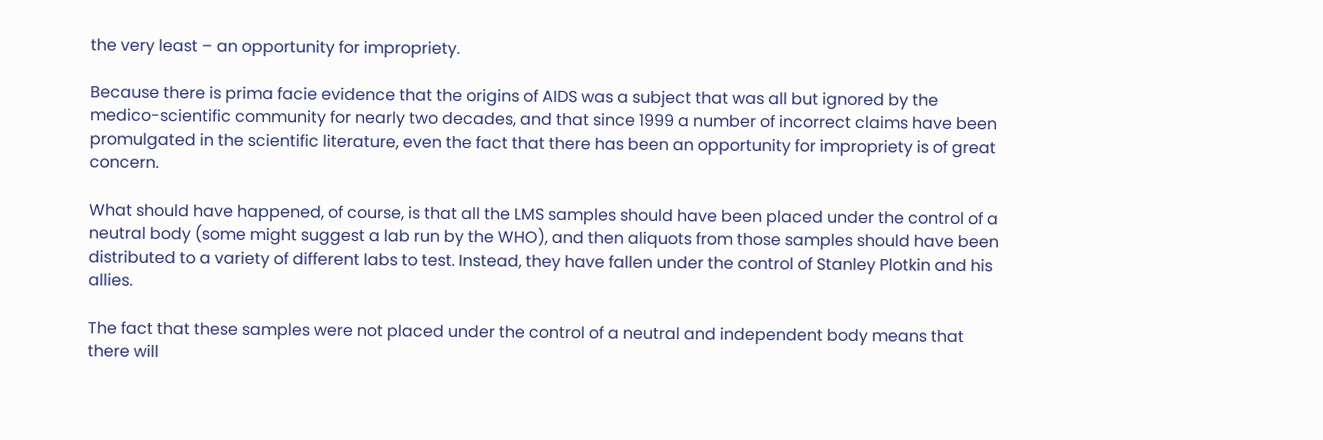the very least – an opportunity for impropriety.

Because there is prima facie evidence that the origins of AIDS was a subject that was all but ignored by the medico-scientific community for nearly two decades, and that since 1999 a number of incorrect claims have been promulgated in the scientific literature, even the fact that there has been an opportunity for impropriety is of great concern.

What should have happened, of course, is that all the LMS samples should have been placed under the control of a neutral body (some might suggest a lab run by the WHO), and then aliquots from those samples should have been distributed to a variety of different labs to test. Instead, they have fallen under the control of Stanley Plotkin and his allies.

The fact that these samples were not placed under the control of a neutral and independent body means that there will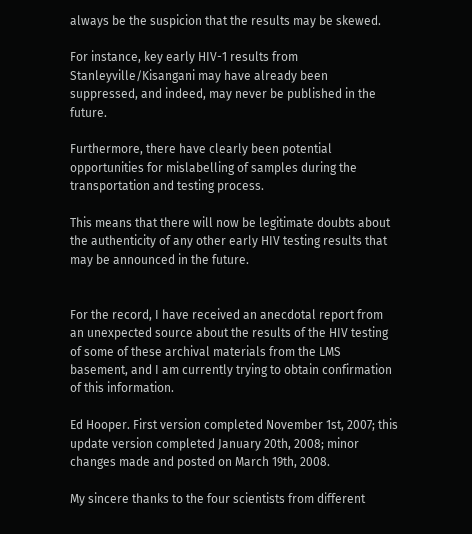always be the suspicion that the results may be skewed.

For instance, key early HIV-1 results from Stanleyville/Kisangani may have already been suppressed, and indeed, may never be published in the future.

Furthermore, there have clearly been potential opportunities for mislabelling of samples during the transportation and testing process.

This means that there will now be legitimate doubts about the authenticity of any other early HIV testing results that may be announced in the future.


For the record, I have received an anecdotal report from an unexpected source about the results of the HIV testing of some of these archival materials from the LMS basement, and I am currently trying to obtain confirmation of this information.

Ed Hooper. First version completed November 1st, 2007; this update version completed January 20th, 2008; minor changes made and posted on March 19th, 2008.

My sincere thanks to the four scientists from different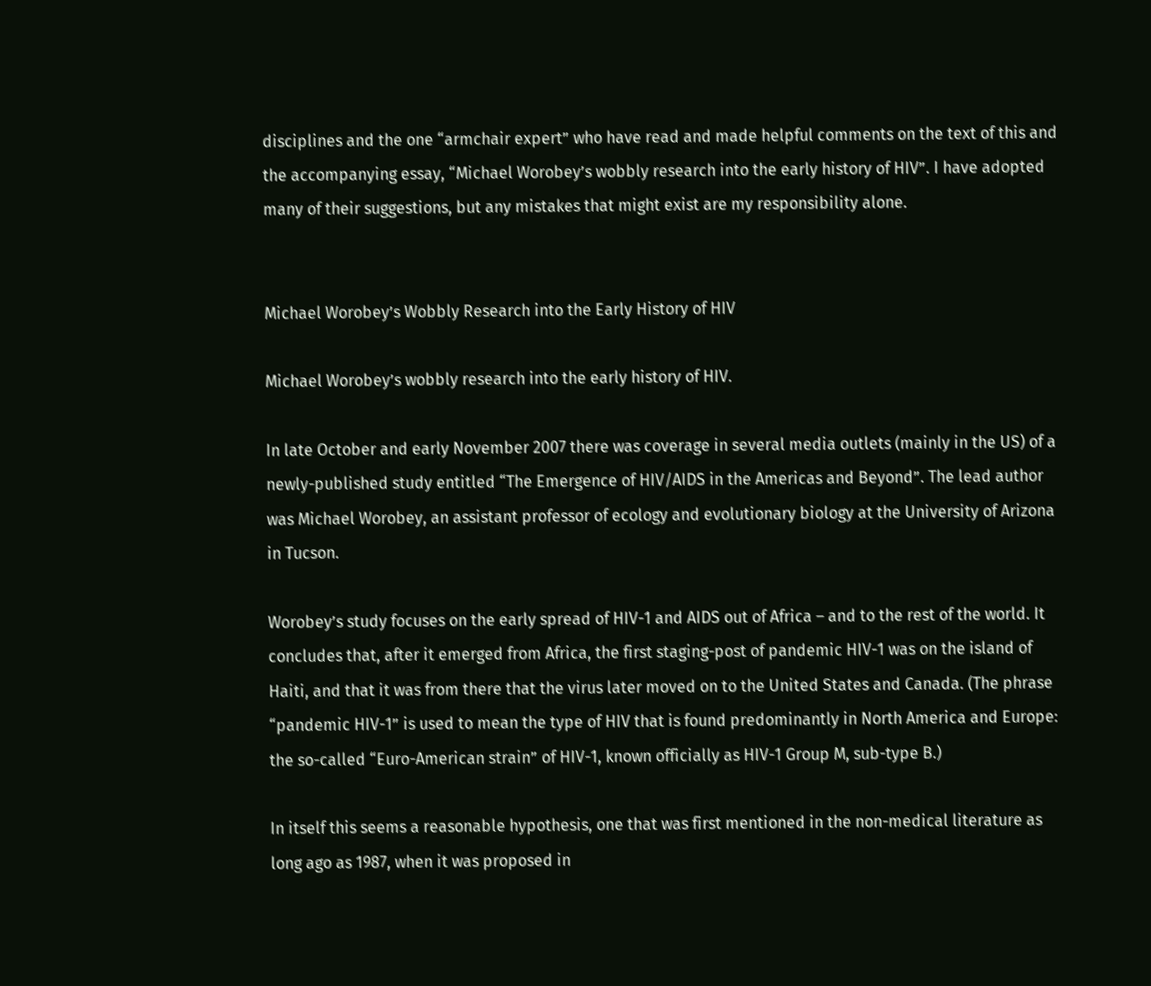disciplines and the one “armchair expert” who have read and made helpful comments on the text of this and the accompanying essay, “Michael Worobey’s wobbly research into the early history of HIV”. I have adopted many of their suggestions, but any mistakes that might exist are my responsibility alone.


Michael Worobey’s Wobbly Research into the Early History of HIV

Michael Worobey’s wobbly research into the early history of HIV.

In late October and early November 2007 there was coverage in several media outlets (mainly in the US) of a newly-published study entitled “The Emergence of HIV/AIDS in the Americas and Beyond”. The lead author was Michael Worobey, an assistant professor of ecology and evolutionary biology at the University of Arizona in Tucson.

Worobey’s study focuses on the early spread of HIV-1 and AIDS out of Africa – and to the rest of the world. It concludes that, after it emerged from Africa, the first staging-post of pandemic HIV-1 was on the island of Haiti, and that it was from there that the virus later moved on to the United States and Canada. (The phrase “pandemic HIV-1” is used to mean the type of HIV that is found predominantly in North America and Europe: the so-called “Euro-American strain” of HIV-1, known officially as HIV-1 Group M, sub-type B.)

In itself this seems a reasonable hypothesis, one that was first mentioned in the non-medical literature as long ago as 1987, when it was proposed in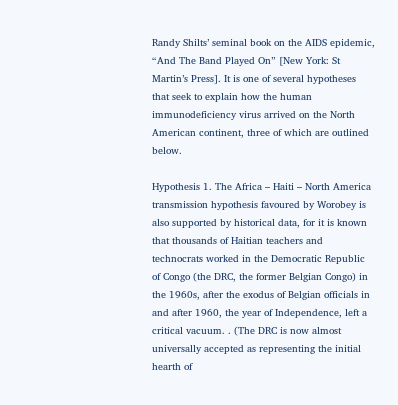Randy Shilts’ seminal book on the AIDS epidemic, “And The Band Played On” [New York: St Martin’s Press]. It is one of several hypotheses that seek to explain how the human immunodeficiency virus arrived on the North American continent, three of which are outlined below.

Hypothesis 1. The Africa – Haiti – North America transmission hypothesis favoured by Worobey is also supported by historical data, for it is known that thousands of Haitian teachers and technocrats worked in the Democratic Republic of Congo (the DRC, the former Belgian Congo) in the 1960s, after the exodus of Belgian officials in and after 1960, the year of Independence, left a critical vacuum. . (The DRC is now almost universally accepted as representing the initial hearth of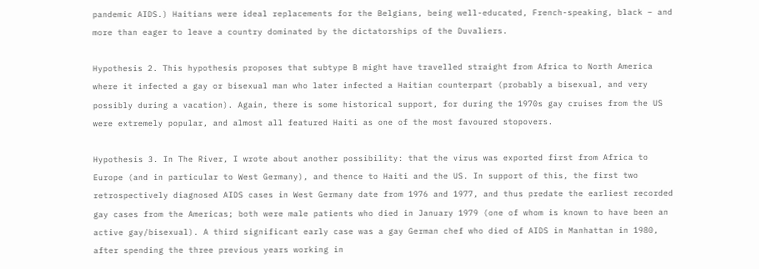pandemic AIDS.) Haitians were ideal replacements for the Belgians, being well-educated, French-speaking, black – and more than eager to leave a country dominated by the dictatorships of the Duvaliers.

Hypothesis 2. This hypothesis proposes that subtype B might have travelled straight from Africa to North America where it infected a gay or bisexual man who later infected a Haitian counterpart (probably a bisexual, and very possibly during a vacation). Again, there is some historical support, for during the 1970s gay cruises from the US were extremely popular, and almost all featured Haiti as one of the most favoured stopovers.

Hypothesis 3. In The River, I wrote about another possibility: that the virus was exported first from Africa to Europe (and in particular to West Germany), and thence to Haiti and the US. In support of this, the first two retrospectively diagnosed AIDS cases in West Germany date from 1976 and 1977, and thus predate the earliest recorded gay cases from the Americas; both were male patients who died in January 1979 (one of whom is known to have been an active gay/bisexual). A third significant early case was a gay German chef who died of AIDS in Manhattan in 1980, after spending the three previous years working in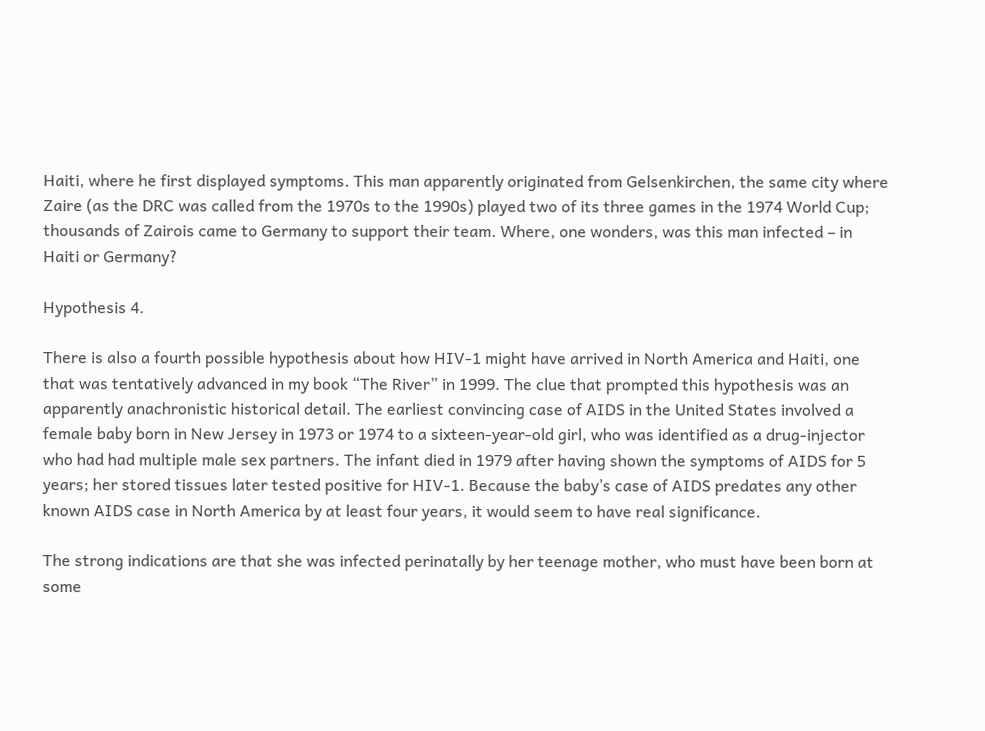Haiti, where he first displayed symptoms. This man apparently originated from Gelsenkirchen, the same city where Zaire (as the DRC was called from the 1970s to the 1990s) played two of its three games in the 1974 World Cup; thousands of Zairois came to Germany to support their team. Where, one wonders, was this man infected – in Haiti or Germany?

Hypothesis 4.

There is also a fourth possible hypothesis about how HIV-1 might have arrived in North America and Haiti, one that was tentatively advanced in my book “The River” in 1999. The clue that prompted this hypothesis was an apparently anachronistic historical detail. The earliest convincing case of AIDS in the United States involved a female baby born in New Jersey in 1973 or 1974 to a sixteen-year-old girl, who was identified as a drug-injector who had had multiple male sex partners. The infant died in 1979 after having shown the symptoms of AIDS for 5 years; her stored tissues later tested positive for HIV-1. Because the baby’s case of AIDS predates any other known AIDS case in North America by at least four years, it would seem to have real significance.

The strong indications are that she was infected perinatally by her teenage mother, who must have been born at some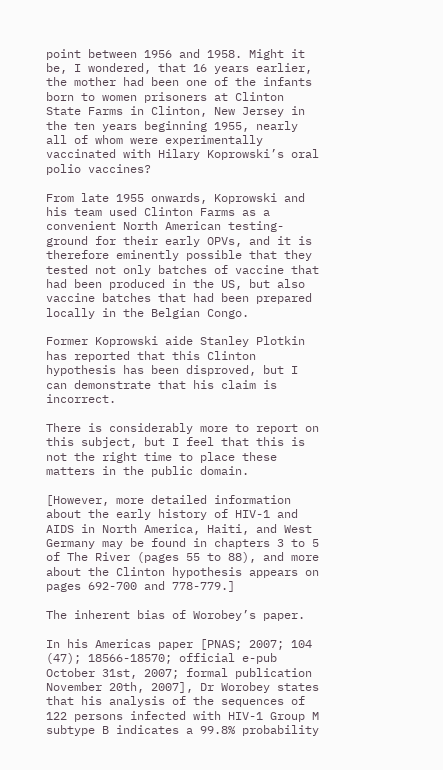point between 1956 and 1958. Might it be, I wondered, that 16 years earlier, the mother had been one of the infants born to women prisoners at Clinton State Farms in Clinton, New Jersey in the ten years beginning 1955, nearly all of whom were experimentally vaccinated with Hilary Koprowski’s oral polio vaccines?

From late 1955 onwards, Koprowski and his team used Clinton Farms as a convenient North American testing-ground for their early OPVs, and it is therefore eminently possible that they tested not only batches of vaccine that had been produced in the US, but also vaccine batches that had been prepared locally in the Belgian Congo.

Former Koprowski aide Stanley Plotkin has reported that this Clinton hypothesis has been disproved, but I can demonstrate that his claim is incorrect.

There is considerably more to report on this subject, but I feel that this is not the right time to place these matters in the public domain.

[However, more detailed information about the early history of HIV-1 and AIDS in North America, Haiti, and West Germany may be found in chapters 3 to 5 of The River (pages 55 to 88), and more about the Clinton hypothesis appears on pages 692-700 and 778-779.]

The inherent bias of Worobey’s paper.

In his Americas paper [PNAS; 2007; 104 (47); 18566-18570; official e-pub October 31st, 2007; formal publication November 20th, 2007], Dr Worobey states that his analysis of the sequences of 122 persons infected with HIV-1 Group M subtype B indicates a 99.8% probability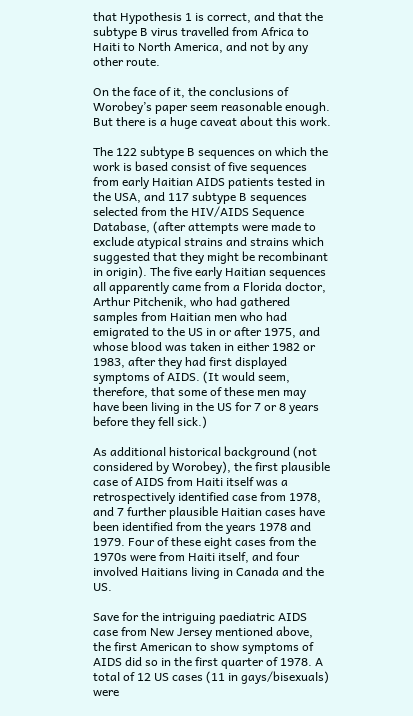that Hypothesis 1 is correct, and that the subtype B virus travelled from Africa to Haiti to North America, and not by any other route.

On the face of it, the conclusions of Worobey’s paper seem reasonable enough. But there is a huge caveat about this work.

The 122 subtype B sequences on which the work is based consist of five sequences from early Haitian AIDS patients tested in the USA, and 117 subtype B sequences selected from the HIV/AIDS Sequence Database, (after attempts were made to exclude atypical strains and strains which suggested that they might be recombinant in origin). The five early Haitian sequences all apparently came from a Florida doctor, Arthur Pitchenik, who had gathered samples from Haitian men who had emigrated to the US in or after 1975, and whose blood was taken in either 1982 or 1983, after they had first displayed symptoms of AIDS. (It would seem, therefore, that some of these men may have been living in the US for 7 or 8 years before they fell sick.)

As additional historical background (not considered by Worobey), the first plausible case of AIDS from Haiti itself was a retrospectively identified case from 1978, and 7 further plausible Haitian cases have been identified from the years 1978 and 1979. Four of these eight cases from the 1970s were from Haiti itself, and four involved Haitians living in Canada and the US.

Save for the intriguing paediatric AIDS case from New Jersey mentioned above, the first American to show symptoms of AIDS did so in the first quarter of 1978. A total of 12 US cases (11 in gays/bisexuals) were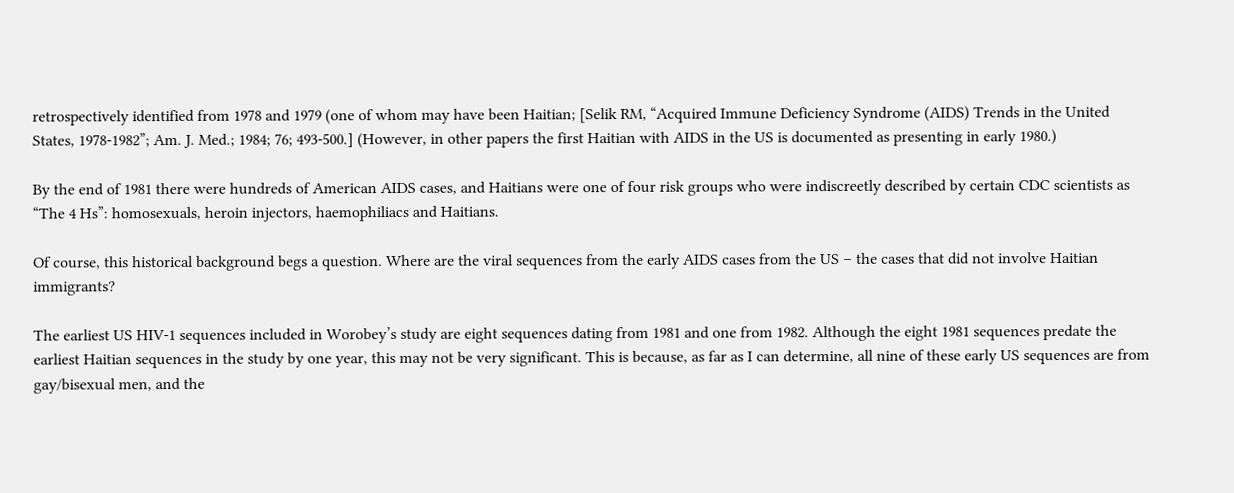retrospectively identified from 1978 and 1979 (one of whom may have been Haitian; [Selik RM, “Acquired Immune Deficiency Syndrome (AIDS) Trends in the United States, 1978-1982”; Am. J. Med.; 1984; 76; 493-500.] (However, in other papers the first Haitian with AIDS in the US is documented as presenting in early 1980.)

By the end of 1981 there were hundreds of American AIDS cases, and Haitians were one of four risk groups who were indiscreetly described by certain CDC scientists as “The 4 Hs”: homosexuals, heroin injectors, haemophiliacs and Haitians.

Of course, this historical background begs a question. Where are the viral sequences from the early AIDS cases from the US – the cases that did not involve Haitian immigrants?

The earliest US HIV-1 sequences included in Worobey’s study are eight sequences dating from 1981 and one from 1982. Although the eight 1981 sequences predate the earliest Haitian sequences in the study by one year, this may not be very significant. This is because, as far as I can determine, all nine of these early US sequences are from gay/bisexual men, and the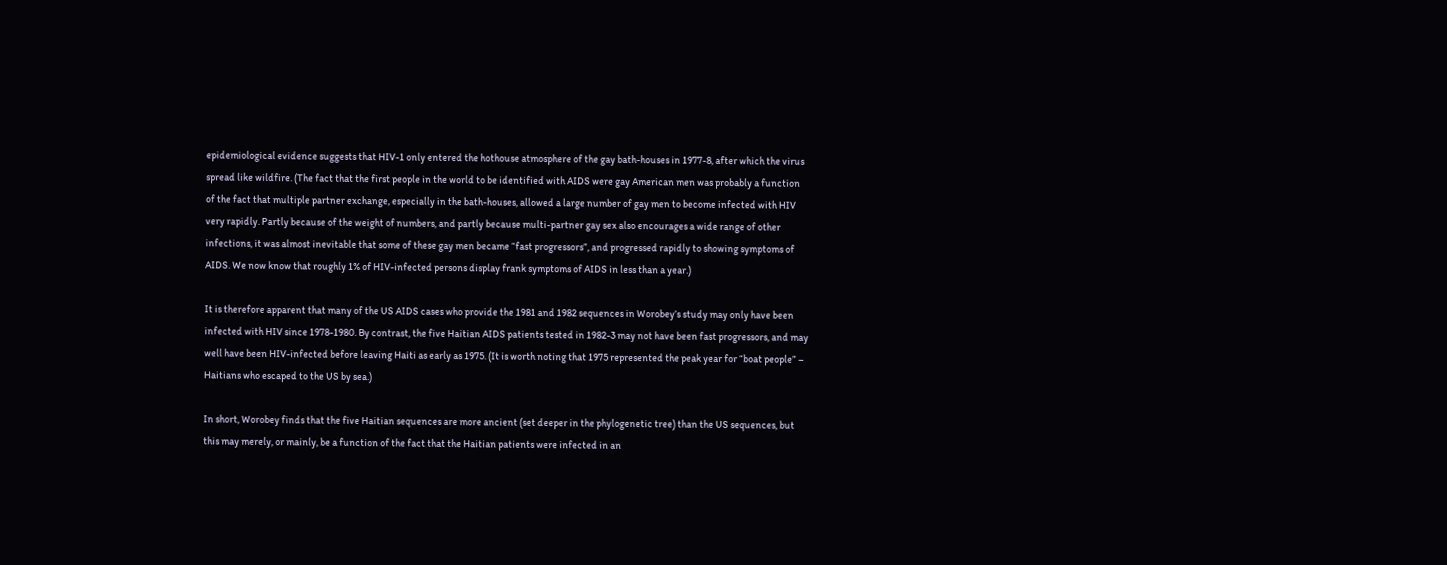epidemiological evidence suggests that HIV-1 only entered the hothouse atmosphere of the gay bath-houses in 1977-8, after which the virus spread like wildfire. (The fact that the first people in the world to be identified with AIDS were gay American men was probably a function of the fact that multiple partner exchange, especially in the bath-houses, allowed a large number of gay men to become infected with HIV very rapidly. Partly because of the weight of numbers, and partly because multi-partner gay sex also encourages a wide range of other infections, it was almost inevitable that some of these gay men became “fast progressors”, and progressed rapidly to showing symptoms of AIDS. We now know that roughly 1% of HIV-infected persons display frank symptoms of AIDS in less than a year.)

It is therefore apparent that many of the US AIDS cases who provide the 1981 and 1982 sequences in Worobey’s study may only have been infected with HIV since 1978-1980. By contrast, the five Haitian AIDS patients tested in 1982-3 may not have been fast progressors, and may well have been HIV-infected before leaving Haiti as early as 1975. (It is worth noting that 1975 represented the peak year for “boat people” – Haitians who escaped to the US by sea.)

In short, Worobey finds that the five Haitian sequences are more ancient (set deeper in the phylogenetic tree) than the US sequences, but this may merely, or mainly, be a function of the fact that the Haitian patients were infected in an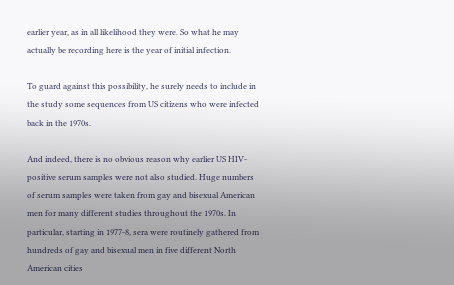earlier year, as in all likelihood they were. So what he may actually be recording here is the year of initial infection.

To guard against this possibility, he surely needs to include in the study some sequences from US citizens who were infected back in the 1970s.

And indeed, there is no obvious reason why earlier US HIV-positive serum samples were not also studied. Huge numbers of serum samples were taken from gay and bisexual American men for many different studies throughout the 1970s. In particular, starting in 1977-8, sera were routinely gathered from hundreds of gay and bisexual men in five different North American cities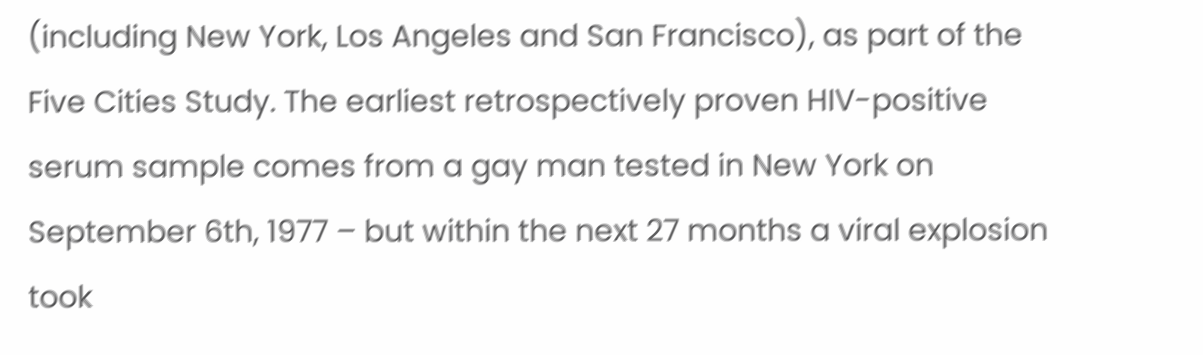(including New York, Los Angeles and San Francisco), as part of the Five Cities Study. The earliest retrospectively proven HIV-positive serum sample comes from a gay man tested in New York on September 6th, 1977 – but within the next 27 months a viral explosion took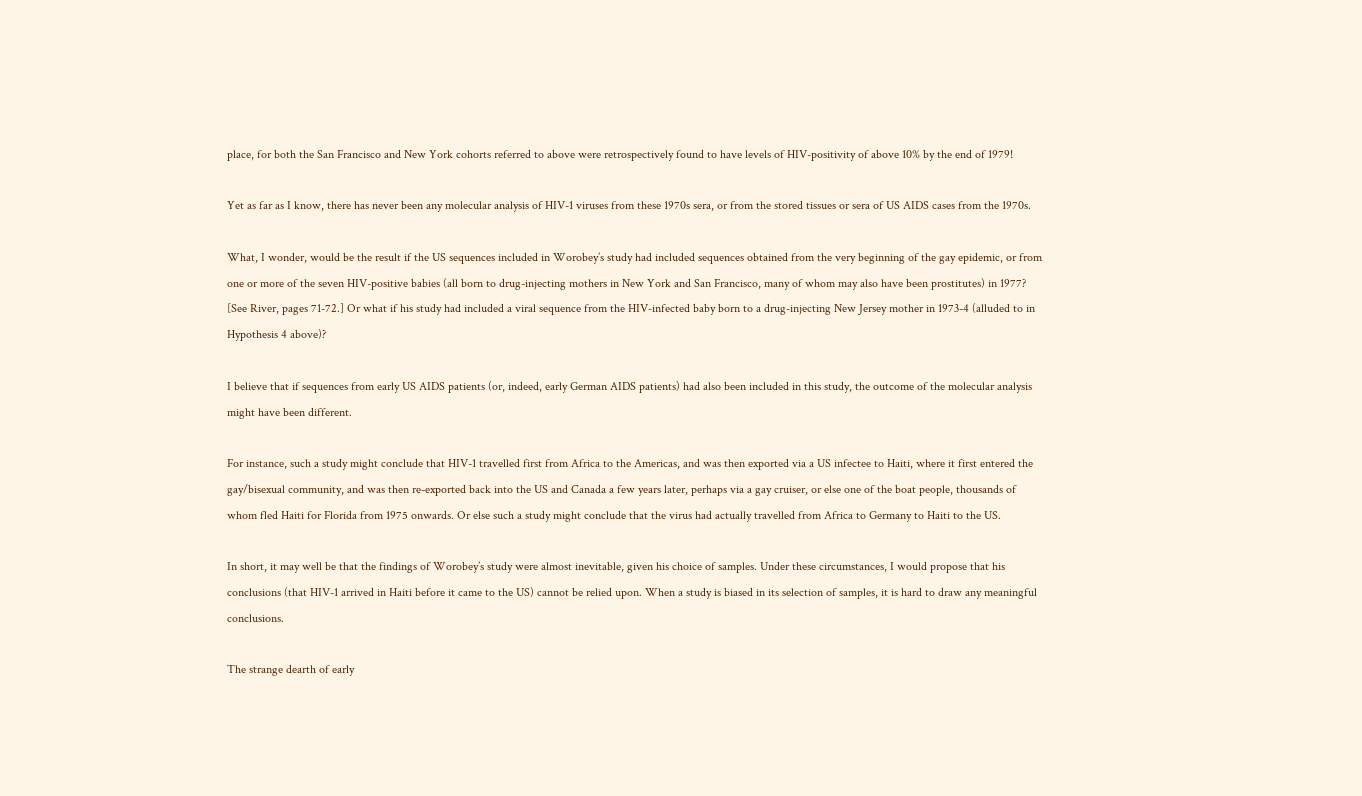place, for both the San Francisco and New York cohorts referred to above were retrospectively found to have levels of HIV-positivity of above 10% by the end of 1979!

Yet as far as I know, there has never been any molecular analysis of HIV-1 viruses from these 1970s sera, or from the stored tissues or sera of US AIDS cases from the 1970s.

What, I wonder, would be the result if the US sequences included in Worobey’s study had included sequences obtained from the very beginning of the gay epidemic, or from one or more of the seven HIV-positive babies (all born to drug-injecting mothers in New York and San Francisco, many of whom may also have been prostitutes) in 1977? [See River, pages 71-72.] Or what if his study had included a viral sequence from the HIV-infected baby born to a drug-injecting New Jersey mother in 1973-4 (alluded to in Hypothesis 4 above)?

I believe that if sequences from early US AIDS patients (or, indeed, early German AIDS patients) had also been included in this study, the outcome of the molecular analysis might have been different.

For instance, such a study might conclude that HIV-1 travelled first from Africa to the Americas, and was then exported via a US infectee to Haiti, where it first entered the gay/bisexual community, and was then re-exported back into the US and Canada a few years later, perhaps via a gay cruiser, or else one of the boat people, thousands of whom fled Haiti for Florida from 1975 onwards. Or else such a study might conclude that the virus had actually travelled from Africa to Germany to Haiti to the US.

In short, it may well be that the findings of Worobey’s study were almost inevitable, given his choice of samples. Under these circumstances, I would propose that his conclusions (that HIV-1 arrived in Haiti before it came to the US) cannot be relied upon. When a study is biased in its selection of samples, it is hard to draw any meaningful conclusions.

The strange dearth of early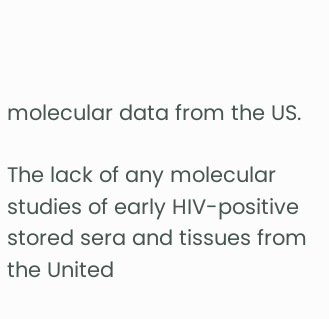molecular data from the US.

The lack of any molecular studies of early HIV-positive stored sera and tissues from the United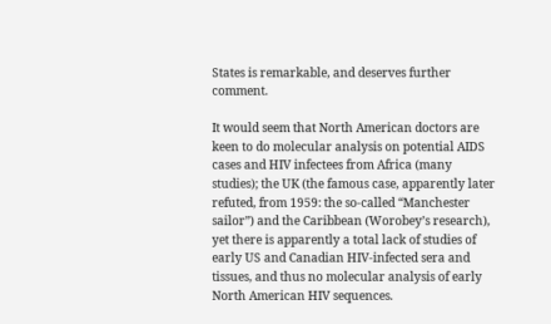States is remarkable, and deserves further comment.

It would seem that North American doctors are keen to do molecular analysis on potential AIDS cases and HIV infectees from Africa (many studies); the UK (the famous case, apparently later refuted, from 1959: the so-called “Manchester sailor”) and the Caribbean (Worobey’s research), yet there is apparently a total lack of studies of early US and Canadian HIV-infected sera and tissues, and thus no molecular analysis of early North American HIV sequences.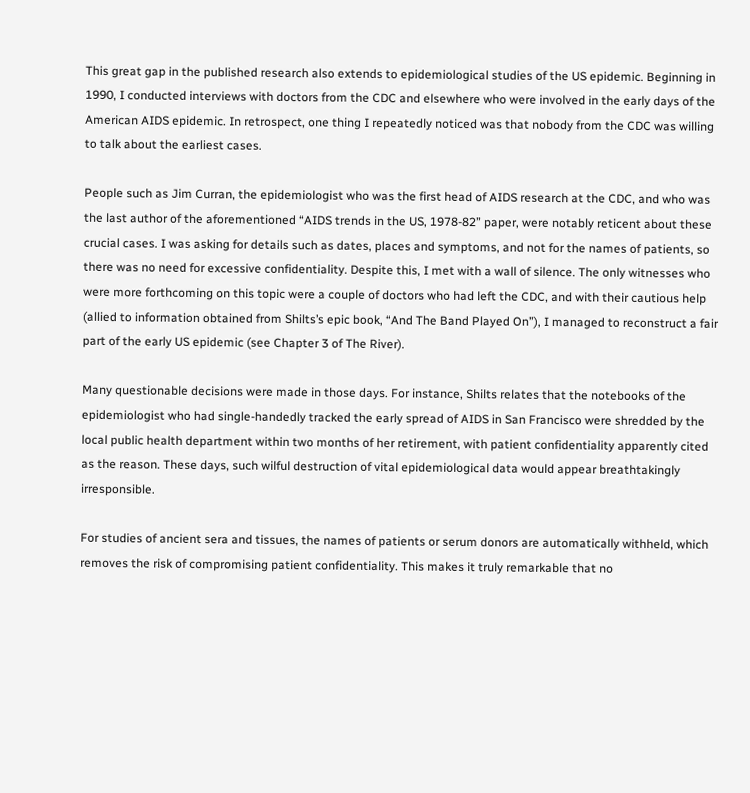This great gap in the published research also extends to epidemiological studies of the US epidemic. Beginning in 1990, I conducted interviews with doctors from the CDC and elsewhere who were involved in the early days of the American AIDS epidemic. In retrospect, one thing I repeatedly noticed was that nobody from the CDC was willing to talk about the earliest cases.

People such as Jim Curran, the epidemiologist who was the first head of AIDS research at the CDC, and who was the last author of the aforementioned “AIDS trends in the US, 1978-82” paper, were notably reticent about these crucial cases. I was asking for details such as dates, places and symptoms, and not for the names of patients, so there was no need for excessive confidentiality. Despite this, I met with a wall of silence. The only witnesses who were more forthcoming on this topic were a couple of doctors who had left the CDC, and with their cautious help (allied to information obtained from Shilts’s epic book, “And The Band Played On”), I managed to reconstruct a fair part of the early US epidemic (see Chapter 3 of The River).

Many questionable decisions were made in those days. For instance, Shilts relates that the notebooks of the epidemiologist who had single-handedly tracked the early spread of AIDS in San Francisco were shredded by the local public health department within two months of her retirement, with patient confidentiality apparently cited as the reason. These days, such wilful destruction of vital epidemiological data would appear breathtakingly irresponsible.

For studies of ancient sera and tissues, the names of patients or serum donors are automatically withheld, which removes the risk of compromising patient confidentiality. This makes it truly remarkable that no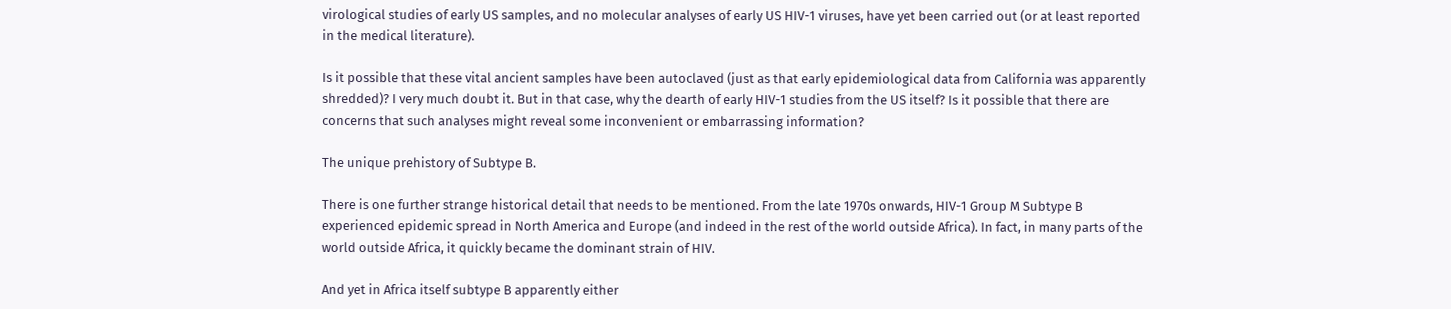virological studies of early US samples, and no molecular analyses of early US HIV-1 viruses, have yet been carried out (or at least reported in the medical literature).

Is it possible that these vital ancient samples have been autoclaved (just as that early epidemiological data from California was apparently shredded)? I very much doubt it. But in that case, why the dearth of early HIV-1 studies from the US itself? Is it possible that there are concerns that such analyses might reveal some inconvenient or embarrassing information?

The unique prehistory of Subtype B.

There is one further strange historical detail that needs to be mentioned. From the late 1970s onwards, HIV-1 Group M Subtype B experienced epidemic spread in North America and Europe (and indeed in the rest of the world outside Africa). In fact, in many parts of the world outside Africa, it quickly became the dominant strain of HIV.

And yet in Africa itself subtype B apparently either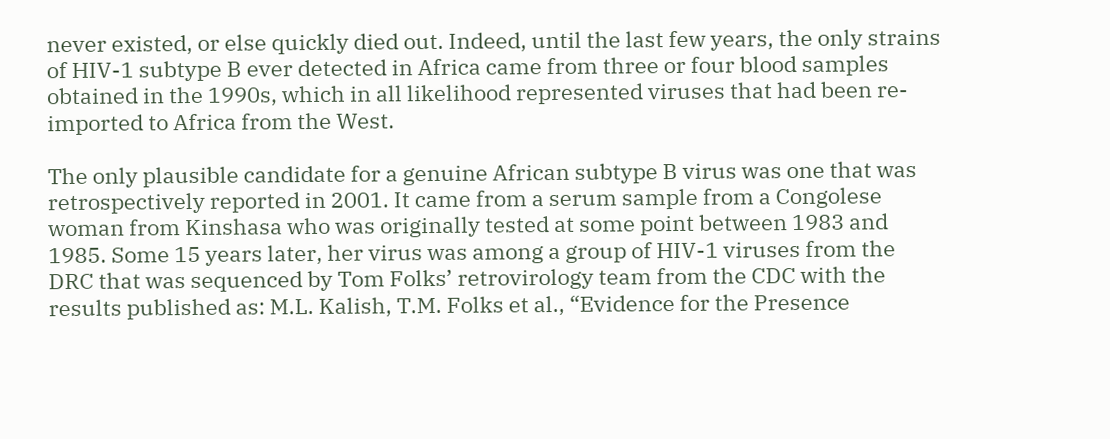never existed, or else quickly died out. Indeed, until the last few years, the only strains of HIV-1 subtype B ever detected in Africa came from three or four blood samples obtained in the 1990s, which in all likelihood represented viruses that had been re-imported to Africa from the West.

The only plausible candidate for a genuine African subtype B virus was one that was retrospectively reported in 2001. It came from a serum sample from a Congolese woman from Kinshasa who was originally tested at some point between 1983 and 1985. Some 15 years later, her virus was among a group of HIV-1 viruses from the DRC that was sequenced by Tom Folks’ retrovirology team from the CDC with the results published as: M.L. Kalish, T.M. Folks et al., “Evidence for the Presence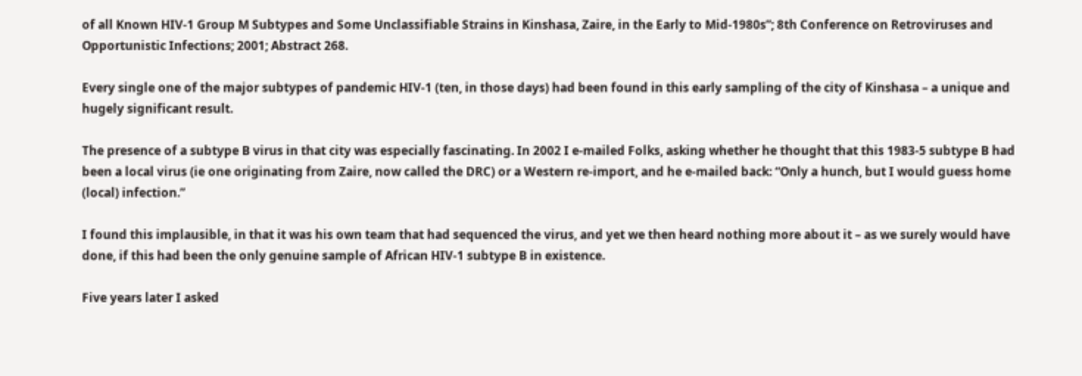of all Known HIV-1 Group M Subtypes and Some Unclassifiable Strains in Kinshasa, Zaire, in the Early to Mid-1980s”; 8th Conference on Retroviruses and Opportunistic Infections; 2001; Abstract 268.

Every single one of the major subtypes of pandemic HIV-1 (ten, in those days) had been found in this early sampling of the city of Kinshasa – a unique and hugely significant result.

The presence of a subtype B virus in that city was especially fascinating. In 2002 I e-mailed Folks, asking whether he thought that this 1983-5 subtype B had been a local virus (ie one originating from Zaire, now called the DRC) or a Western re-import, and he e-mailed back: “Only a hunch, but I would guess home (local) infection.”

I found this implausible, in that it was his own team that had sequenced the virus, and yet we then heard nothing more about it – as we surely would have done, if this had been the only genuine sample of African HIV-1 subtype B in existence.

Five years later I asked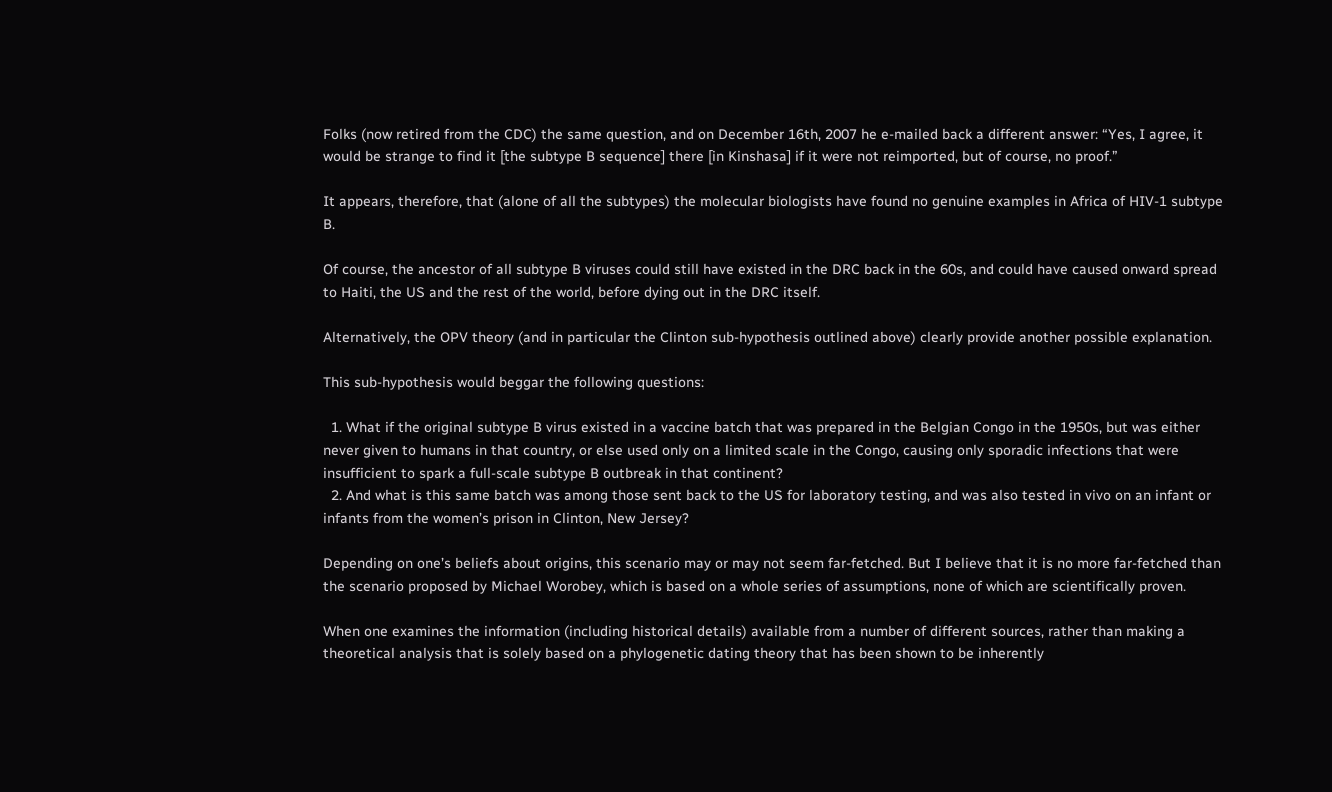Folks (now retired from the CDC) the same question, and on December 16th, 2007 he e-mailed back a different answer: “Yes, I agree, it would be strange to find it [the subtype B sequence] there [in Kinshasa] if it were not reimported, but of course, no proof.”

It appears, therefore, that (alone of all the subtypes) the molecular biologists have found no genuine examples in Africa of HIV-1 subtype B.

Of course, the ancestor of all subtype B viruses could still have existed in the DRC back in the 60s, and could have caused onward spread to Haiti, the US and the rest of the world, before dying out in the DRC itself.

Alternatively, the OPV theory (and in particular the Clinton sub-hypothesis outlined above) clearly provide another possible explanation.

This sub-hypothesis would beggar the following questions:

  1. What if the original subtype B virus existed in a vaccine batch that was prepared in the Belgian Congo in the 1950s, but was either never given to humans in that country, or else used only on a limited scale in the Congo, causing only sporadic infections that were insufficient to spark a full-scale subtype B outbreak in that continent?
  2. And what is this same batch was among those sent back to the US for laboratory testing, and was also tested in vivo on an infant or infants from the women’s prison in Clinton, New Jersey?

Depending on one’s beliefs about origins, this scenario may or may not seem far-fetched. But I believe that it is no more far-fetched than the scenario proposed by Michael Worobey, which is based on a whole series of assumptions, none of which are scientifically proven.

When one examines the information (including historical details) available from a number of different sources, rather than making a theoretical analysis that is solely based on a phylogenetic dating theory that has been shown to be inherently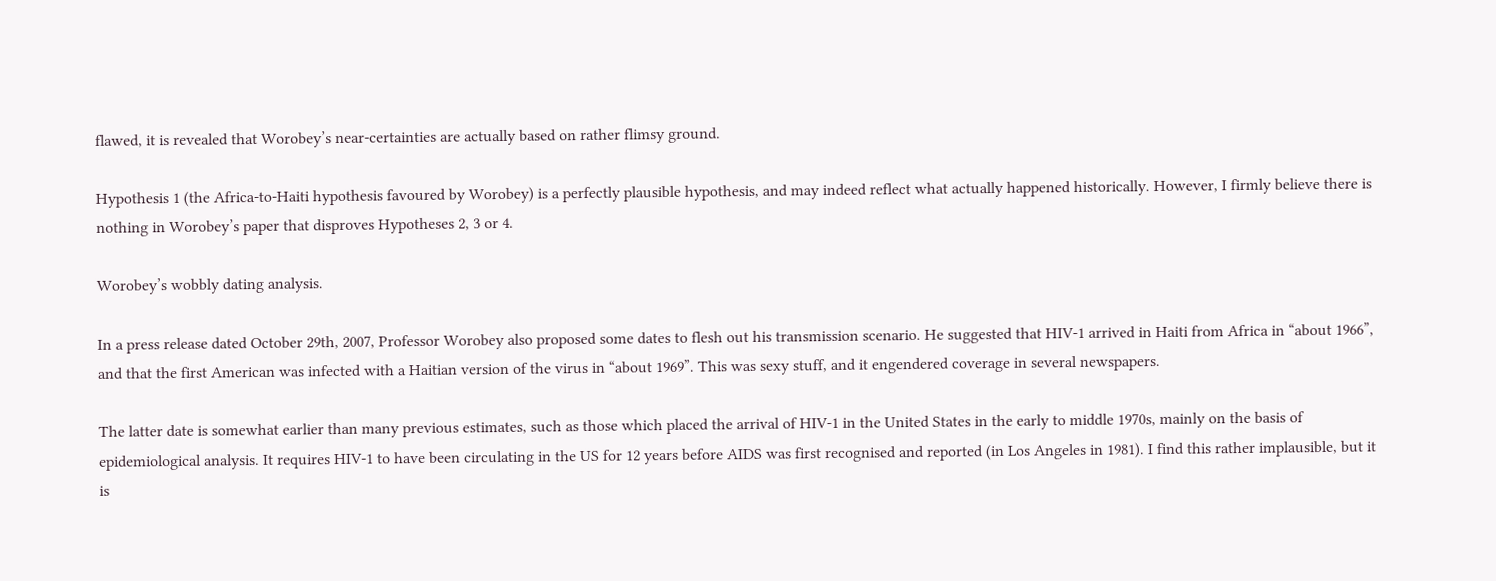flawed, it is revealed that Worobey’s near-certainties are actually based on rather flimsy ground.

Hypothesis 1 (the Africa-to-Haiti hypothesis favoured by Worobey) is a perfectly plausible hypothesis, and may indeed reflect what actually happened historically. However, I firmly believe there is nothing in Worobey’s paper that disproves Hypotheses 2, 3 or 4.

Worobey’s wobbly dating analysis.

In a press release dated October 29th, 2007, Professor Worobey also proposed some dates to flesh out his transmission scenario. He suggested that HIV-1 arrived in Haiti from Africa in “about 1966”, and that the first American was infected with a Haitian version of the virus in “about 1969”. This was sexy stuff, and it engendered coverage in several newspapers.

The latter date is somewhat earlier than many previous estimates, such as those which placed the arrival of HIV-1 in the United States in the early to middle 1970s, mainly on the basis of epidemiological analysis. It requires HIV-1 to have been circulating in the US for 12 years before AIDS was first recognised and reported (in Los Angeles in 1981). I find this rather implausible, but it is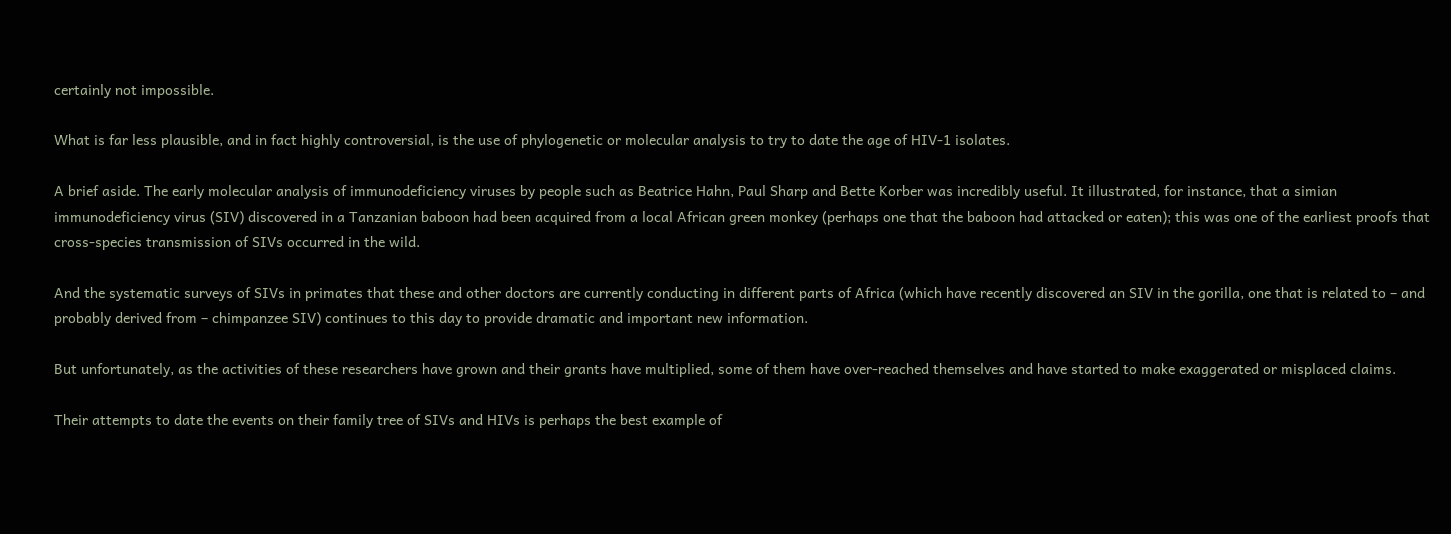certainly not impossible.

What is far less plausible, and in fact highly controversial, is the use of phylogenetic or molecular analysis to try to date the age of HIV-1 isolates.

A brief aside. The early molecular analysis of immunodeficiency viruses by people such as Beatrice Hahn, Paul Sharp and Bette Korber was incredibly useful. It illustrated, for instance, that a simian immunodeficiency virus (SIV) discovered in a Tanzanian baboon had been acquired from a local African green monkey (perhaps one that the baboon had attacked or eaten); this was one of the earliest proofs that cross-species transmission of SIVs occurred in the wild.

And the systematic surveys of SIVs in primates that these and other doctors are currently conducting in different parts of Africa (which have recently discovered an SIV in the gorilla, one that is related to – and probably derived from – chimpanzee SIV) continues to this day to provide dramatic and important new information.

But unfortunately, as the activities of these researchers have grown and their grants have multiplied, some of them have over-reached themselves and have started to make exaggerated or misplaced claims.

Their attempts to date the events on their family tree of SIVs and HIVs is perhaps the best example of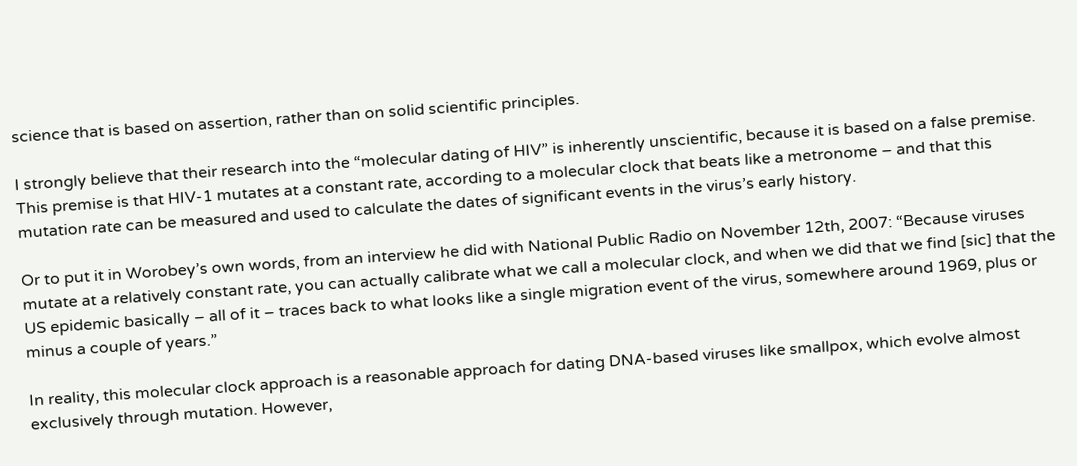science that is based on assertion, rather than on solid scientific principles.

I strongly believe that their research into the “molecular dating of HIV” is inherently unscientific, because it is based on a false premise. This premise is that HIV-1 mutates at a constant rate, according to a molecular clock that beats like a metronome – and that this mutation rate can be measured and used to calculate the dates of significant events in the virus’s early history.

Or to put it in Worobey’s own words, from an interview he did with National Public Radio on November 12th, 2007: “Because viruses mutate at a relatively constant rate, you can actually calibrate what we call a molecular clock, and when we did that we find [sic] that the US epidemic basically – all of it – traces back to what looks like a single migration event of the virus, somewhere around 1969, plus or minus a couple of years.”

In reality, this molecular clock approach is a reasonable approach for dating DNA-based viruses like smallpox, which evolve almost exclusively through mutation. However,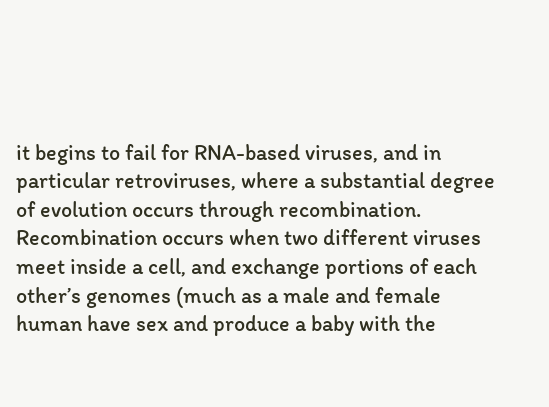it begins to fail for RNA-based viruses, and in particular retroviruses, where a substantial degree of evolution occurs through recombination. Recombination occurs when two different viruses meet inside a cell, and exchange portions of each other’s genomes (much as a male and female human have sex and produce a baby with the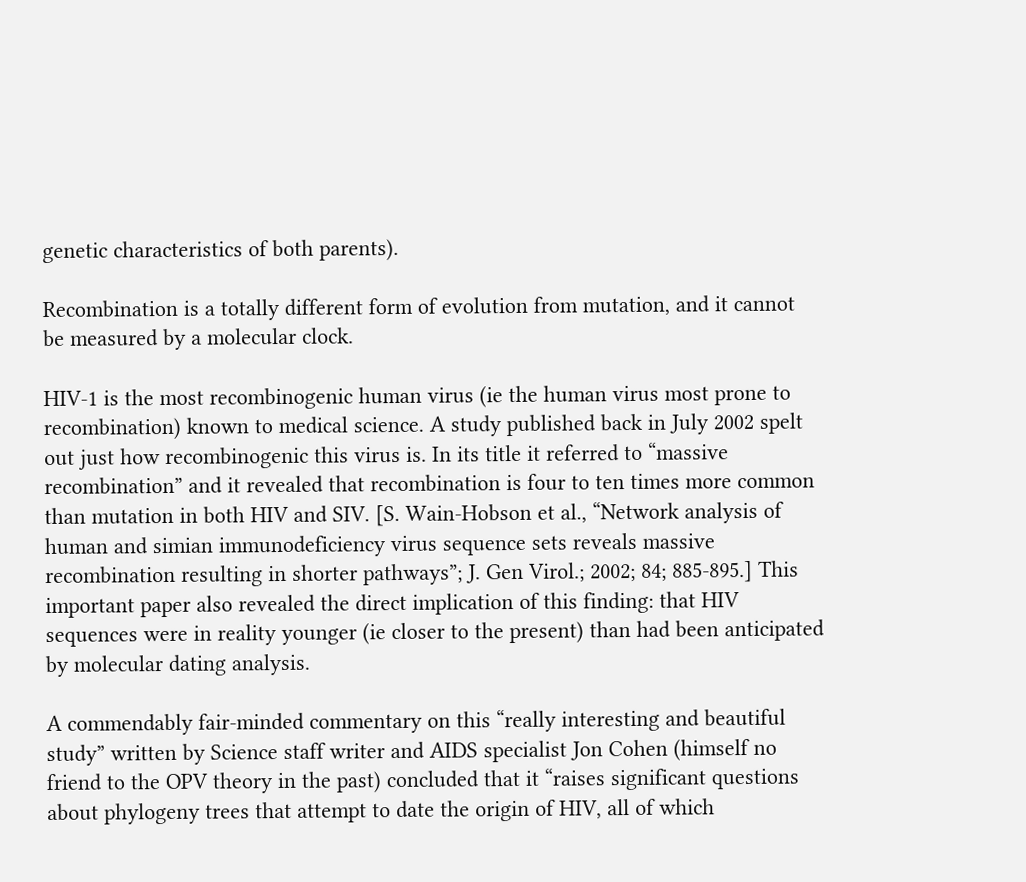genetic characteristics of both parents).

Recombination is a totally different form of evolution from mutation, and it cannot be measured by a molecular clock.

HIV-1 is the most recombinogenic human virus (ie the human virus most prone to recombination) known to medical science. A study published back in July 2002 spelt out just how recombinogenic this virus is. In its title it referred to “massive recombination” and it revealed that recombination is four to ten times more common than mutation in both HIV and SIV. [S. Wain-Hobson et al., “Network analysis of human and simian immunodeficiency virus sequence sets reveals massive recombination resulting in shorter pathways”; J. Gen Virol.; 2002; 84; 885-895.] This important paper also revealed the direct implication of this finding: that HIV sequences were in reality younger (ie closer to the present) than had been anticipated by molecular dating analysis.

A commendably fair-minded commentary on this “really interesting and beautiful study” written by Science staff writer and AIDS specialist Jon Cohen (himself no friend to the OPV theory in the past) concluded that it “raises significant questions about phylogeny trees that attempt to date the origin of HIV, all of which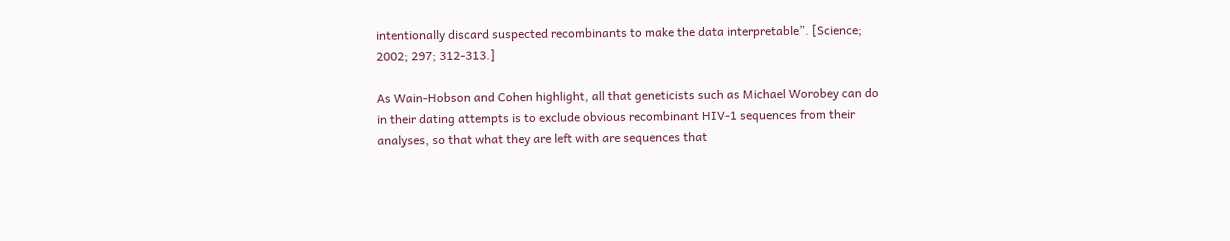intentionally discard suspected recombinants to make the data interpretable”. [Science; 2002; 297; 312-313.]

As Wain-Hobson and Cohen highlight, all that geneticists such as Michael Worobey can do in their dating attempts is to exclude obvious recombinant HIV-1 sequences from their analyses, so that what they are left with are sequences that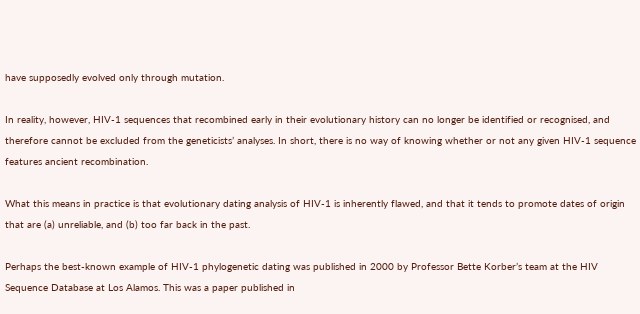have supposedly evolved only through mutation.

In reality, however, HIV-1 sequences that recombined early in their evolutionary history can no longer be identified or recognised, and therefore cannot be excluded from the geneticists’ analyses. In short, there is no way of knowing whether or not any given HIV-1 sequence features ancient recombination.

What this means in practice is that evolutionary dating analysis of HIV-1 is inherently flawed, and that it tends to promote dates of origin that are (a) unreliable, and (b) too far back in the past.

Perhaps the best-known example of HIV-1 phylogenetic dating was published in 2000 by Professor Bette Korber’s team at the HIV Sequence Database at Los Alamos. This was a paper published in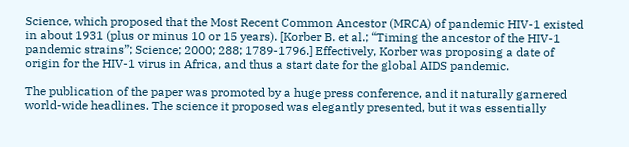Science, which proposed that the Most Recent Common Ancestor (MRCA) of pandemic HIV-1 existed in about 1931 (plus or minus 10 or 15 years). [Korber B. et al.; “Timing the ancestor of the HIV-1 pandemic strains”; Science; 2000; 288; 1789-1796.] Effectively, Korber was proposing a date of origin for the HIV-1 virus in Africa, and thus a start date for the global AIDS pandemic.

The publication of the paper was promoted by a huge press conference, and it naturally garnered world-wide headlines. The science it proposed was elegantly presented, but it was essentially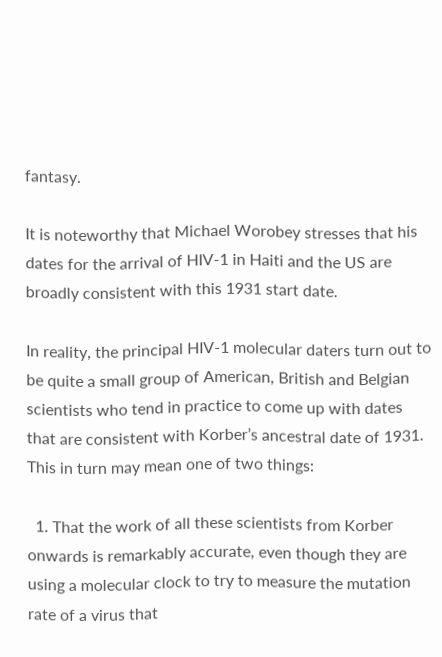fantasy.

It is noteworthy that Michael Worobey stresses that his dates for the arrival of HIV-1 in Haiti and the US are broadly consistent with this 1931 start date.

In reality, the principal HIV-1 molecular daters turn out to be quite a small group of American, British and Belgian scientists who tend in practice to come up with dates that are consistent with Korber’s ancestral date of 1931. This in turn may mean one of two things:

  1. That the work of all these scientists from Korber onwards is remarkably accurate, even though they are using a molecular clock to try to measure the mutation rate of a virus that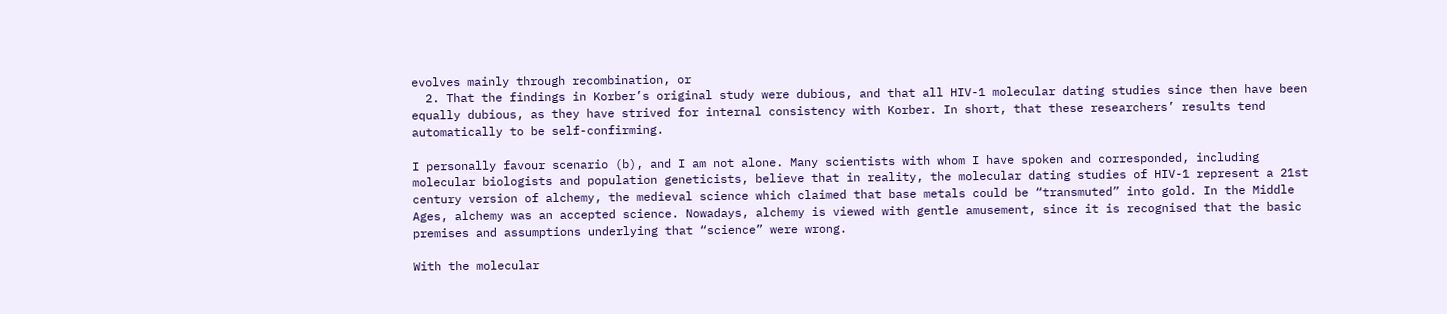evolves mainly through recombination, or
  2. That the findings in Korber’s original study were dubious, and that all HIV-1 molecular dating studies since then have been equally dubious, as they have strived for internal consistency with Korber. In short, that these researchers’ results tend automatically to be self-confirming.

I personally favour scenario (b), and I am not alone. Many scientists with whom I have spoken and corresponded, including molecular biologists and population geneticists, believe that in reality, the molecular dating studies of HIV-1 represent a 21st century version of alchemy, the medieval science which claimed that base metals could be “transmuted” into gold. In the Middle Ages, alchemy was an accepted science. Nowadays, alchemy is viewed with gentle amusement, since it is recognised that the basic premises and assumptions underlying that “science” were wrong.

With the molecular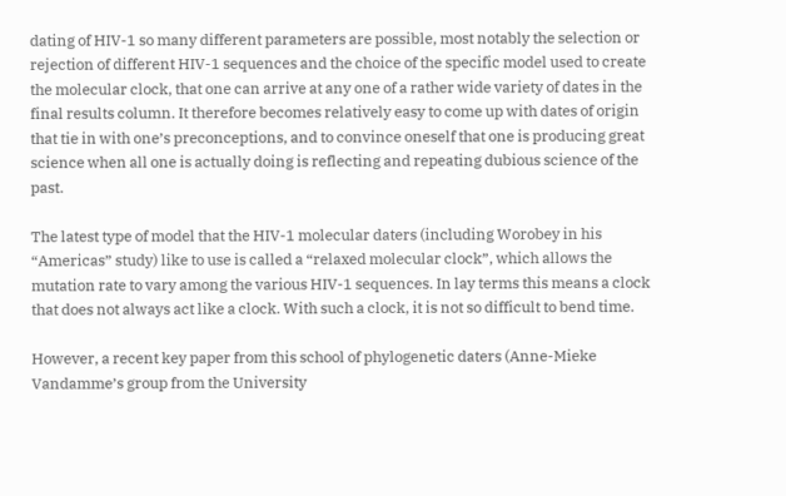dating of HIV-1 so many different parameters are possible, most notably the selection or rejection of different HIV-1 sequences and the choice of the specific model used to create the molecular clock, that one can arrive at any one of a rather wide variety of dates in the final results column. It therefore becomes relatively easy to come up with dates of origin that tie in with one’s preconceptions, and to convince oneself that one is producing great science when all one is actually doing is reflecting and repeating dubious science of the past.

The latest type of model that the HIV-1 molecular daters (including Worobey in his “Americas” study) like to use is called a “relaxed molecular clock”, which allows the mutation rate to vary among the various HIV-1 sequences. In lay terms this means a clock that does not always act like a clock. With such a clock, it is not so difficult to bend time.

However, a recent key paper from this school of phylogenetic daters (Anne-Mieke Vandamme’s group from the University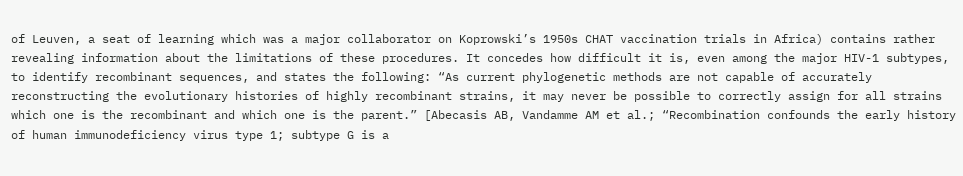of Leuven, a seat of learning which was a major collaborator on Koprowski’s 1950s CHAT vaccination trials in Africa) contains rather revealing information about the limitations of these procedures. It concedes how difficult it is, even among the major HIV-1 subtypes, to identify recombinant sequences, and states the following: “As current phylogenetic methods are not capable of accurately reconstructing the evolutionary histories of highly recombinant strains, it may never be possible to correctly assign for all strains which one is the recombinant and which one is the parent.” [Abecasis AB, Vandamme AM et al.; “Recombination confounds the early history of human immunodeficiency virus type 1; subtype G is a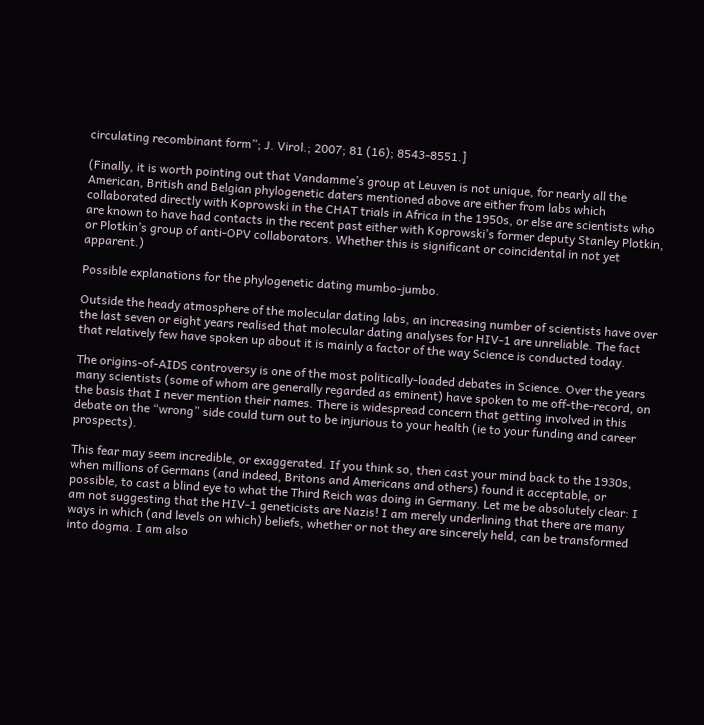circulating recombinant form”; J. Virol.; 2007; 81 (16); 8543-8551.]

(Finally, it is worth pointing out that Vandamme’s group at Leuven is not unique, for nearly all the American, British and Belgian phylogenetic daters mentioned above are either from labs which collaborated directly with Koprowski in the CHAT trials in Africa in the 1950s, or else are scientists who are known to have had contacts in the recent past either with Koprowski’s former deputy Stanley Plotkin, or Plotkin’s group of anti-OPV collaborators. Whether this is significant or coincidental in not yet apparent.)

Possible explanations for the phylogenetic dating mumbo-jumbo.

Outside the heady atmosphere of the molecular dating labs, an increasing number of scientists have over the last seven or eight years realised that molecular dating analyses for HIV-1 are unreliable. The fact that relatively few have spoken up about it is mainly a factor of the way Science is conducted today.

The origins-of-AIDS controversy is one of the most politically-loaded debates in Science. Over the years many scientists (some of whom are generally regarded as eminent) have spoken to me off-the-record, on the basis that I never mention their names. There is widespread concern that getting involved in this debate on the “wrong” side could turn out to be injurious to your health (ie to your funding and career prospects).

This fear may seem incredible, or exaggerated. If you think so, then cast your mind back to the 1930s, when millions of Germans (and indeed, Britons and Americans and others) found it acceptable, or possible, to cast a blind eye to what the Third Reich was doing in Germany. Let me be absolutely clear: I am not suggesting that the HIV-1 geneticists are Nazis! I am merely underlining that there are many ways in which (and levels on which) beliefs, whether or not they are sincerely held, can be transformed into dogma. I am also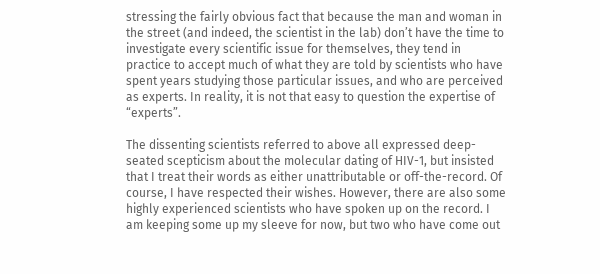stressing the fairly obvious fact that because the man and woman in the street (and indeed, the scientist in the lab) don’t have the time to investigate every scientific issue for themselves, they tend in practice to accept much of what they are told by scientists who have spent years studying those particular issues, and who are perceived as experts. In reality, it is not that easy to question the expertise of “experts”.

The dissenting scientists referred to above all expressed deep-seated scepticism about the molecular dating of HIV-1, but insisted that I treat their words as either unattributable or off-the-record. Of course, I have respected their wishes. However, there are also some highly experienced scientists who have spoken up on the record. I am keeping some up my sleeve for now, but two who have come out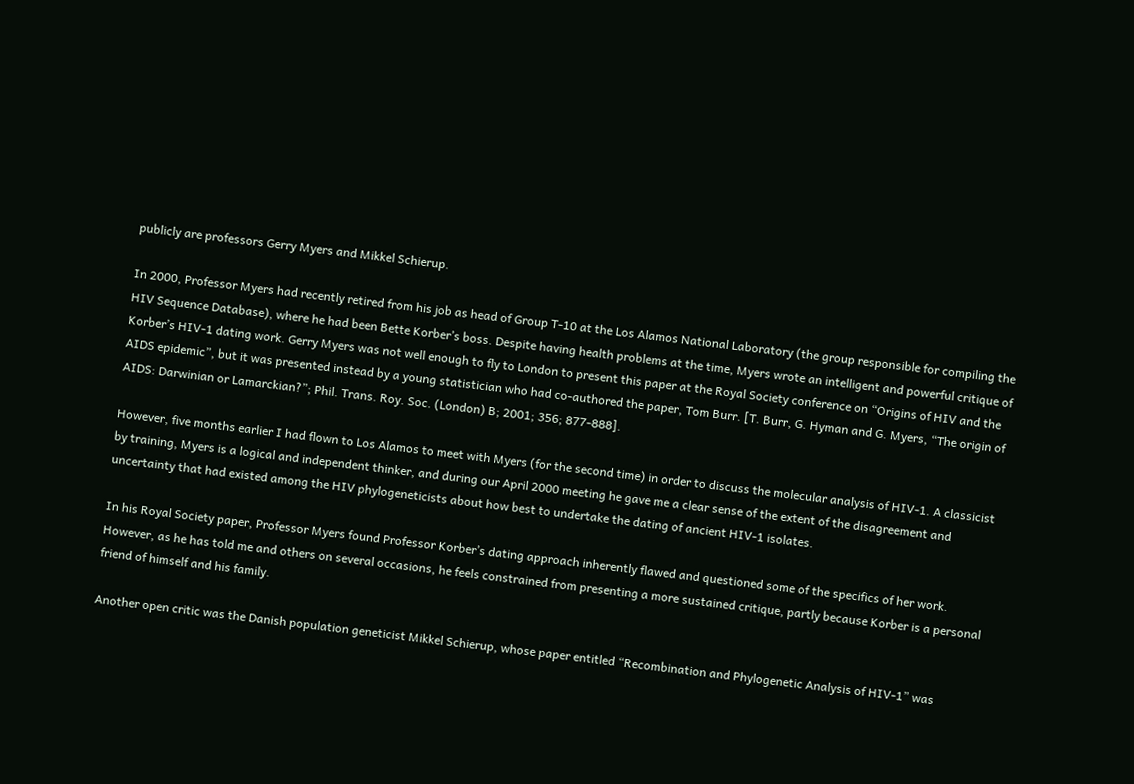publicly are professors Gerry Myers and Mikkel Schierup.

In 2000, Professor Myers had recently retired from his job as head of Group T-10 at the Los Alamos National Laboratory (the group responsible for compiling the HIV Sequence Database), where he had been Bette Korber’s boss. Despite having health problems at the time, Myers wrote an intelligent and powerful critique of Korber’s HIV-1 dating work. Gerry Myers was not well enough to fly to London to present this paper at the Royal Society conference on “Origins of HIV and the AIDS epidemic”, but it was presented instead by a young statistician who had co-authored the paper, Tom Burr. [T. Burr, G. Hyman and G. Myers, “The origin of AIDS: Darwinian or Lamarckian?”; Phil. Trans. Roy. Soc. (London) B; 2001; 356; 877-888].

However, five months earlier I had flown to Los Alamos to meet with Myers (for the second time) in order to discuss the molecular analysis of HIV-1. A classicist by training, Myers is a logical and independent thinker, and during our April 2000 meeting he gave me a clear sense of the extent of the disagreement and uncertainty that had existed among the HIV phylogeneticists about how best to undertake the dating of ancient HIV-1 isolates.

In his Royal Society paper, Professor Myers found Professor Korber’s dating approach inherently flawed and questioned some of the specifics of her work. However, as he has told me and others on several occasions, he feels constrained from presenting a more sustained critique, partly because Korber is a personal friend of himself and his family.

Another open critic was the Danish population geneticist Mikkel Schierup, whose paper entitled “Recombination and Phylogenetic Analysis of HIV-1” was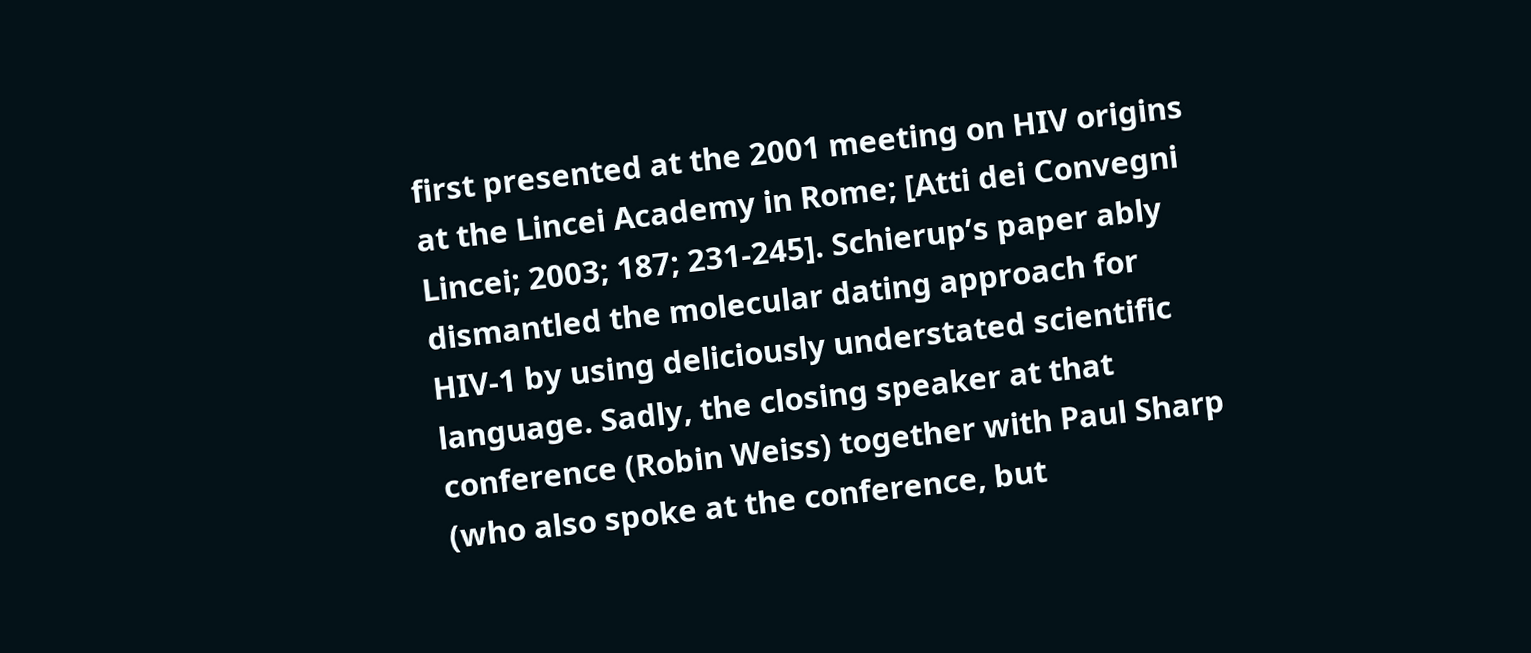first presented at the 2001 meeting on HIV origins at the Lincei Academy in Rome; [Atti dei Convegni Lincei; 2003; 187; 231-245]. Schierup’s paper ably dismantled the molecular dating approach for HIV-1 by using deliciously understated scientific language. Sadly, the closing speaker at that conference (Robin Weiss) together with Paul Sharp (who also spoke at the conference, but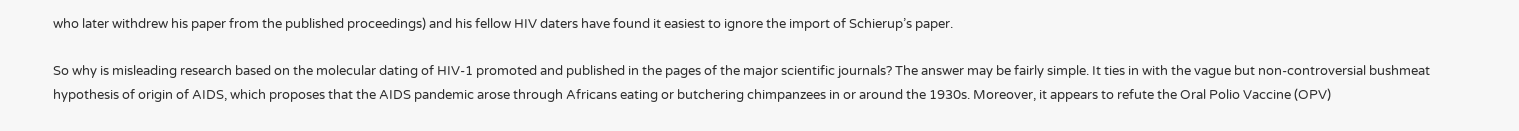who later withdrew his paper from the published proceedings) and his fellow HIV daters have found it easiest to ignore the import of Schierup’s paper.

So why is misleading research based on the molecular dating of HIV-1 promoted and published in the pages of the major scientific journals? The answer may be fairly simple. It ties in with the vague but non-controversial bushmeat hypothesis of origin of AIDS, which proposes that the AIDS pandemic arose through Africans eating or butchering chimpanzees in or around the 1930s. Moreover, it appears to refute the Oral Polio Vaccine (OPV)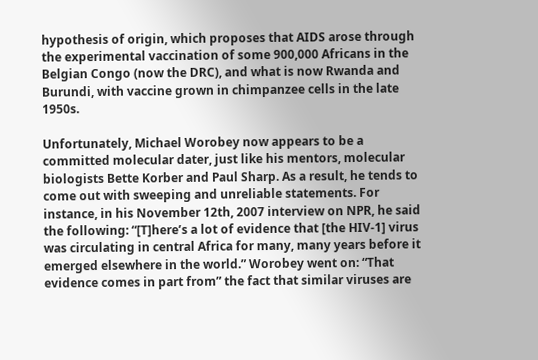hypothesis of origin, which proposes that AIDS arose through the experimental vaccination of some 900,000 Africans in the Belgian Congo (now the DRC), and what is now Rwanda and Burundi, with vaccine grown in chimpanzee cells in the late 1950s.

Unfortunately, Michael Worobey now appears to be a committed molecular dater, just like his mentors, molecular biologists Bette Korber and Paul Sharp. As a result, he tends to come out with sweeping and unreliable statements. For instance, in his November 12th, 2007 interview on NPR, he said the following: “[T]here’s a lot of evidence that [the HIV-1] virus was circulating in central Africa for many, many years before it emerged elsewhere in the world.” Worobey went on: “That evidence comes in part from” the fact that similar viruses are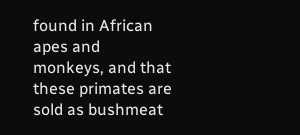found in African apes and monkeys, and that these primates are sold as bushmeat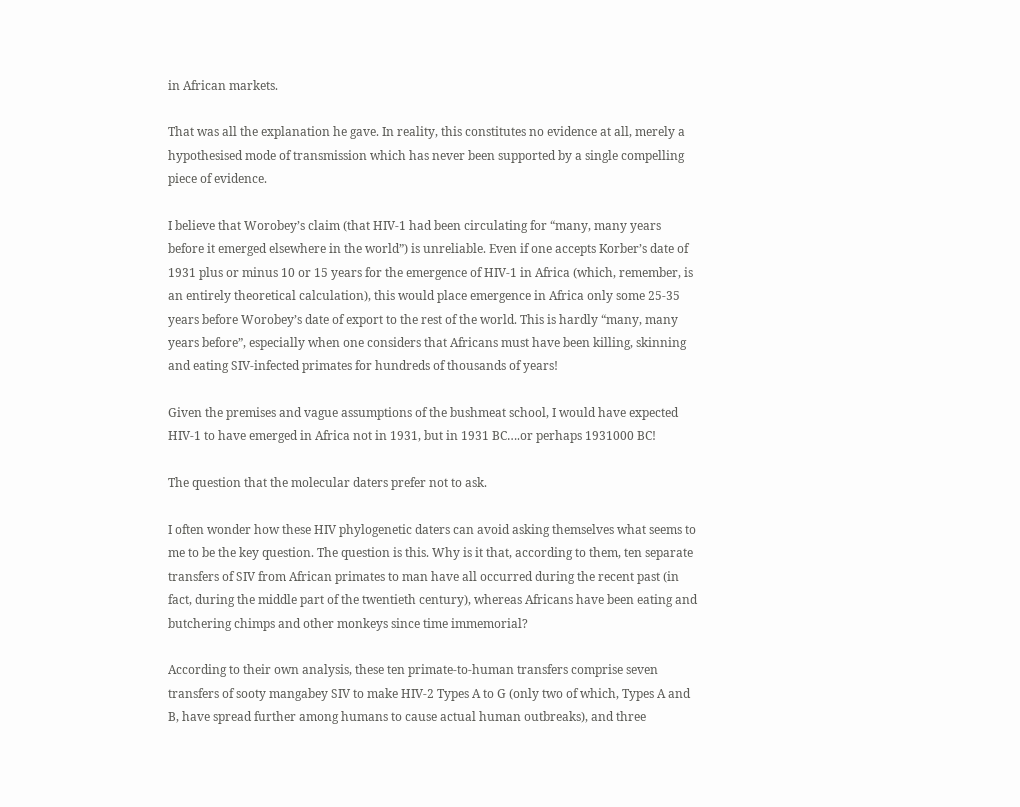in African markets.

That was all the explanation he gave. In reality, this constitutes no evidence at all, merely a hypothesised mode of transmission which has never been supported by a single compelling piece of evidence.

I believe that Worobey’s claim (that HIV-1 had been circulating for “many, many years before it emerged elsewhere in the world”) is unreliable. Even if one accepts Korber’s date of 1931 plus or minus 10 or 15 years for the emergence of HIV-1 in Africa (which, remember, is an entirely theoretical calculation), this would place emergence in Africa only some 25-35 years before Worobey’s date of export to the rest of the world. This is hardly “many, many years before”, especially when one considers that Africans must have been killing, skinning and eating SIV-infected primates for hundreds of thousands of years!

Given the premises and vague assumptions of the bushmeat school, I would have expected HIV-1 to have emerged in Africa not in 1931, but in 1931 BC….or perhaps 1931000 BC!

The question that the molecular daters prefer not to ask.

I often wonder how these HIV phylogenetic daters can avoid asking themselves what seems to me to be the key question. The question is this. Why is it that, according to them, ten separate transfers of SIV from African primates to man have all occurred during the recent past (in fact, during the middle part of the twentieth century), whereas Africans have been eating and butchering chimps and other monkeys since time immemorial?

According to their own analysis, these ten primate-to-human transfers comprise seven transfers of sooty mangabey SIV to make HIV-2 Types A to G (only two of which, Types A and B, have spread further among humans to cause actual human outbreaks), and three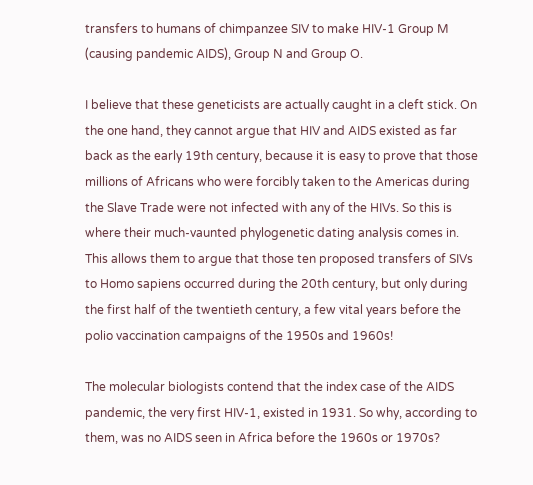transfers to humans of chimpanzee SIV to make HIV-1 Group M (causing pandemic AIDS), Group N and Group O.

I believe that these geneticists are actually caught in a cleft stick. On the one hand, they cannot argue that HIV and AIDS existed as far back as the early 19th century, because it is easy to prove that those millions of Africans who were forcibly taken to the Americas during the Slave Trade were not infected with any of the HIVs. So this is where their much-vaunted phylogenetic dating analysis comes in. This allows them to argue that those ten proposed transfers of SIVs to Homo sapiens occurred during the 20th century, but only during the first half of the twentieth century, a few vital years before the polio vaccination campaigns of the 1950s and 1960s!

The molecular biologists contend that the index case of the AIDS pandemic, the very first HIV-1, existed in 1931. So why, according to them, was no AIDS seen in Africa before the 1960s or 1970s?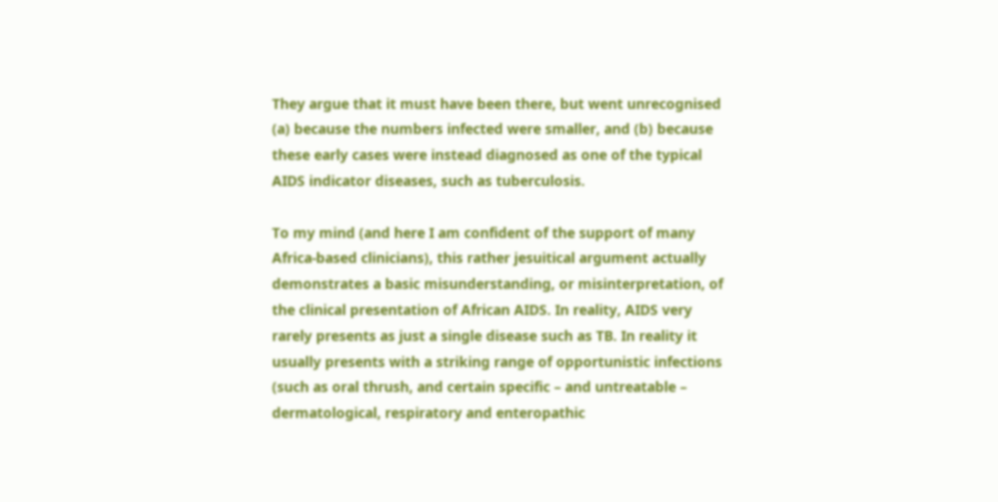They argue that it must have been there, but went unrecognised (a) because the numbers infected were smaller, and (b) because these early cases were instead diagnosed as one of the typical AIDS indicator diseases, such as tuberculosis.

To my mind (and here I am confident of the support of many Africa-based clinicians), this rather jesuitical argument actually demonstrates a basic misunderstanding, or misinterpretation, of the clinical presentation of African AIDS. In reality, AIDS very rarely presents as just a single disease such as TB. In reality it usually presents with a striking range of opportunistic infections (such as oral thrush, and certain specific – and untreatable – dermatological, respiratory and enteropathic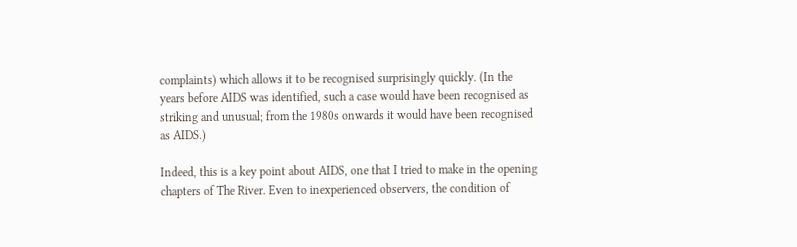complaints) which allows it to be recognised surprisingly quickly. (In the years before AIDS was identified, such a case would have been recognised as striking and unusual; from the 1980s onwards it would have been recognised as AIDS.)

Indeed, this is a key point about AIDS, one that I tried to make in the opening chapters of The River. Even to inexperienced observers, the condition of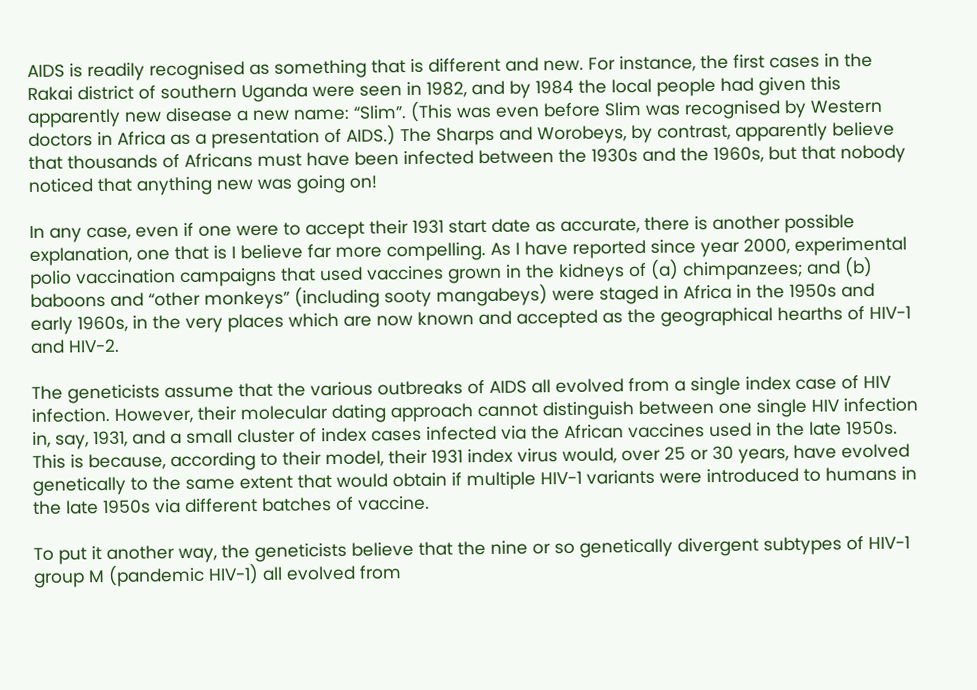AIDS is readily recognised as something that is different and new. For instance, the first cases in the Rakai district of southern Uganda were seen in 1982, and by 1984 the local people had given this apparently new disease a new name: “Slim”. (This was even before Slim was recognised by Western doctors in Africa as a presentation of AIDS.) The Sharps and Worobeys, by contrast, apparently believe that thousands of Africans must have been infected between the 1930s and the 1960s, but that nobody noticed that anything new was going on!

In any case, even if one were to accept their 1931 start date as accurate, there is another possible explanation, one that is I believe far more compelling. As I have reported since year 2000, experimental polio vaccination campaigns that used vaccines grown in the kidneys of (a) chimpanzees; and (b) baboons and “other monkeys” (including sooty mangabeys) were staged in Africa in the 1950s and early 1960s, in the very places which are now known and accepted as the geographical hearths of HIV-1 and HIV-2.

The geneticists assume that the various outbreaks of AIDS all evolved from a single index case of HIV infection. However, their molecular dating approach cannot distinguish between one single HIV infection in, say, 1931, and a small cluster of index cases infected via the African vaccines used in the late 1950s. This is because, according to their model, their 1931 index virus would, over 25 or 30 years, have evolved genetically to the same extent that would obtain if multiple HIV-1 variants were introduced to humans in the late 1950s via different batches of vaccine.

To put it another way, the geneticists believe that the nine or so genetically divergent subtypes of HIV-1 group M (pandemic HIV-1) all evolved from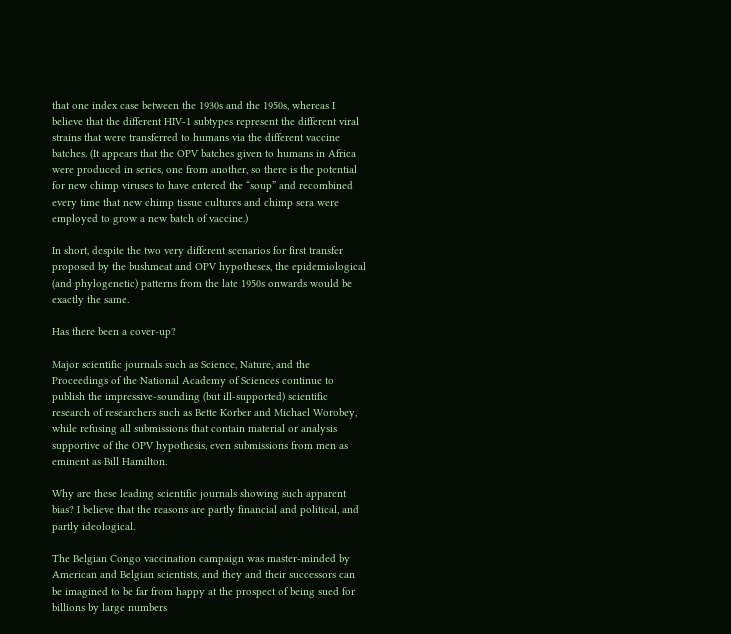that one index case between the 1930s and the 1950s, whereas I believe that the different HIV-1 subtypes represent the different viral strains that were transferred to humans via the different vaccine batches. (It appears that the OPV batches given to humans in Africa were produced in series, one from another, so there is the potential for new chimp viruses to have entered the “soup” and recombined every time that new chimp tissue cultures and chimp sera were employed to grow a new batch of vaccine.)

In short, despite the two very different scenarios for first transfer proposed by the bushmeat and OPV hypotheses, the epidemiological (and phylogenetic) patterns from the late 1950s onwards would be exactly the same.

Has there been a cover-up?

Major scientific journals such as Science, Nature, and the Proceedings of the National Academy of Sciences continue to publish the impressive-sounding (but ill-supported) scientific research of researchers such as Bette Korber and Michael Worobey, while refusing all submissions that contain material or analysis supportive of the OPV hypothesis, even submissions from men as eminent as Bill Hamilton.

Why are these leading scientific journals showing such apparent bias? I believe that the reasons are partly financial and political, and partly ideological.

The Belgian Congo vaccination campaign was master-minded by American and Belgian scientists, and they and their successors can be imagined to be far from happy at the prospect of being sued for billions by large numbers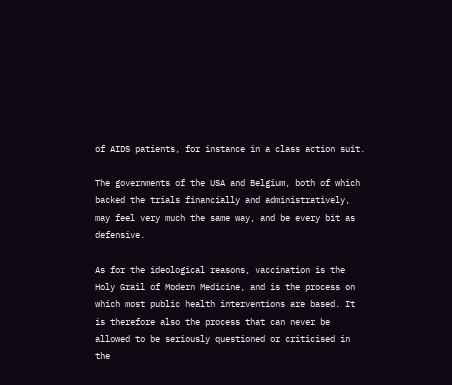of AIDS patients, for instance in a class action suit.

The governments of the USA and Belgium, both of which backed the trials financially and administratively, may feel very much the same way, and be every bit as defensive.

As for the ideological reasons, vaccination is the Holy Grail of Modern Medicine, and is the process on which most public health interventions are based. It is therefore also the process that can never be allowed to be seriously questioned or criticised in the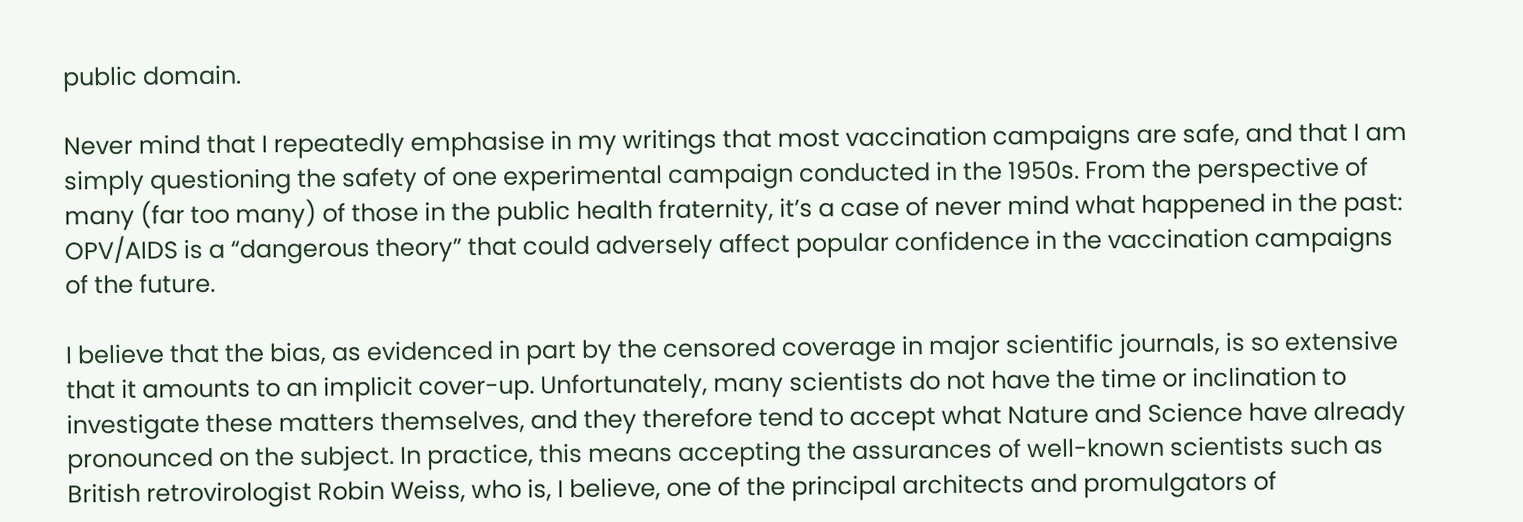public domain.

Never mind that I repeatedly emphasise in my writings that most vaccination campaigns are safe, and that I am simply questioning the safety of one experimental campaign conducted in the 1950s. From the perspective of many (far too many) of those in the public health fraternity, it’s a case of never mind what happened in the past: OPV/AIDS is a “dangerous theory” that could adversely affect popular confidence in the vaccination campaigns of the future.

I believe that the bias, as evidenced in part by the censored coverage in major scientific journals, is so extensive that it amounts to an implicit cover-up. Unfortunately, many scientists do not have the time or inclination to investigate these matters themselves, and they therefore tend to accept what Nature and Science have already pronounced on the subject. In practice, this means accepting the assurances of well-known scientists such as British retrovirologist Robin Weiss, who is, I believe, one of the principal architects and promulgators of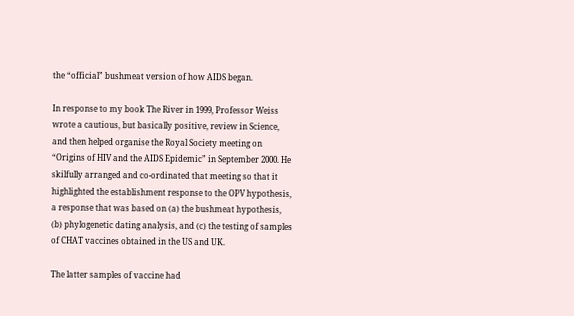the “official” bushmeat version of how AIDS began.

In response to my book The River in 1999, Professor Weiss wrote a cautious, but basically positive, review in Science, and then helped organise the Royal Society meeting on “Origins of HIV and the AIDS Epidemic” in September 2000. He skilfully arranged and co-ordinated that meeting so that it highlighted the establishment response to the OPV hypothesis, a response that was based on (a) the bushmeat hypothesis, (b) phylogenetic dating analysis, and (c) the testing of samples of CHAT vaccines obtained in the US and UK.

The latter samples of vaccine had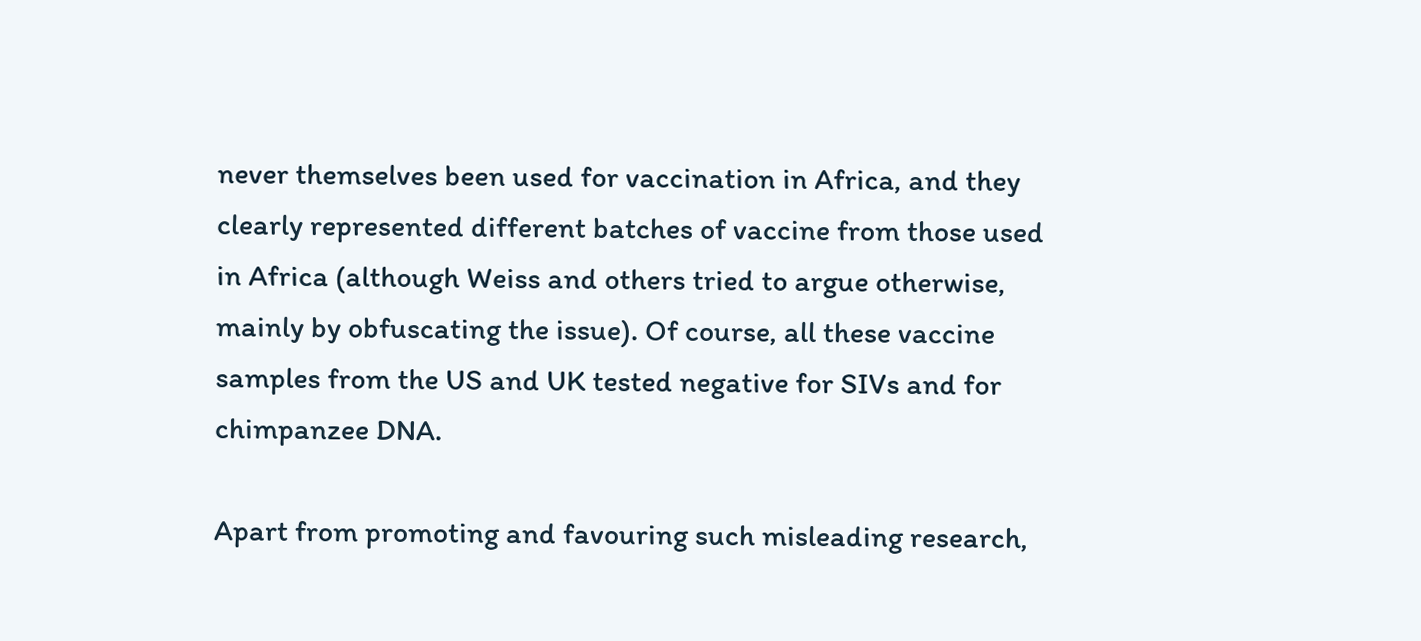never themselves been used for vaccination in Africa, and they clearly represented different batches of vaccine from those used in Africa (although Weiss and others tried to argue otherwise, mainly by obfuscating the issue). Of course, all these vaccine samples from the US and UK tested negative for SIVs and for chimpanzee DNA.

Apart from promoting and favouring such misleading research,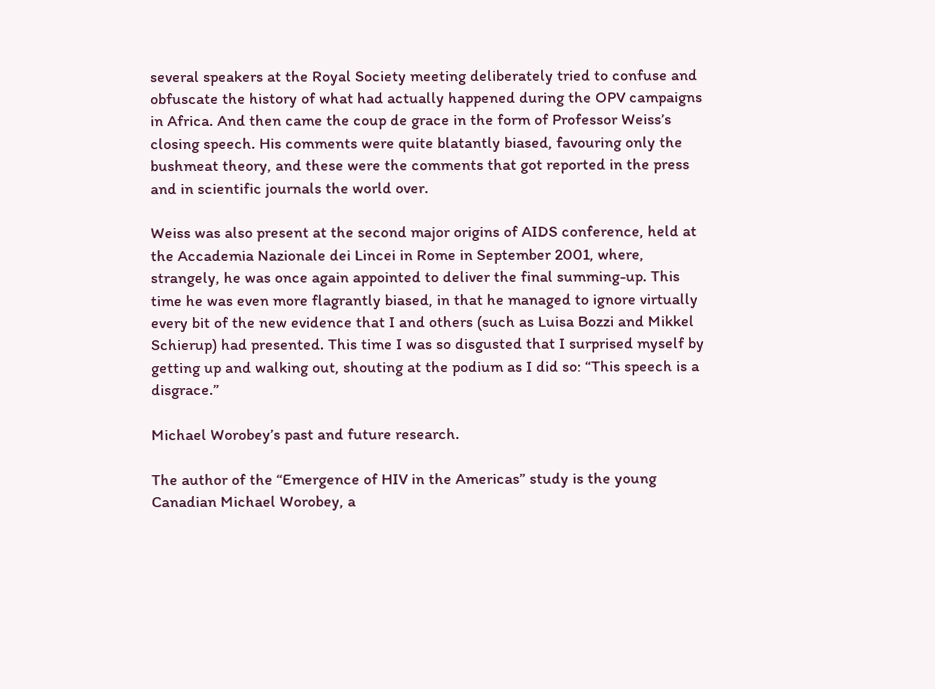several speakers at the Royal Society meeting deliberately tried to confuse and obfuscate the history of what had actually happened during the OPV campaigns in Africa. And then came the coup de grace in the form of Professor Weiss’s closing speech. His comments were quite blatantly biased, favouring only the bushmeat theory, and these were the comments that got reported in the press and in scientific journals the world over.

Weiss was also present at the second major origins of AIDS conference, held at the Accademia Nazionale dei Lincei in Rome in September 2001, where, strangely, he was once again appointed to deliver the final summing-up. This time he was even more flagrantly biased, in that he managed to ignore virtually every bit of the new evidence that I and others (such as Luisa Bozzi and Mikkel Schierup) had presented. This time I was so disgusted that I surprised myself by getting up and walking out, shouting at the podium as I did so: “This speech is a disgrace.”

Michael Worobey’s past and future research.

The author of the “Emergence of HIV in the Americas” study is the young Canadian Michael Worobey, a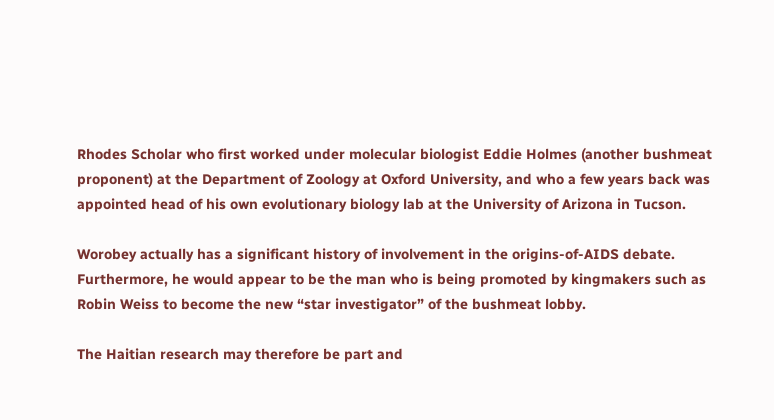Rhodes Scholar who first worked under molecular biologist Eddie Holmes (another bushmeat proponent) at the Department of Zoology at Oxford University, and who a few years back was appointed head of his own evolutionary biology lab at the University of Arizona in Tucson.

Worobey actually has a significant history of involvement in the origins-of-AIDS debate. Furthermore, he would appear to be the man who is being promoted by kingmakers such as Robin Weiss to become the new “star investigator” of the bushmeat lobby.

The Haitian research may therefore be part and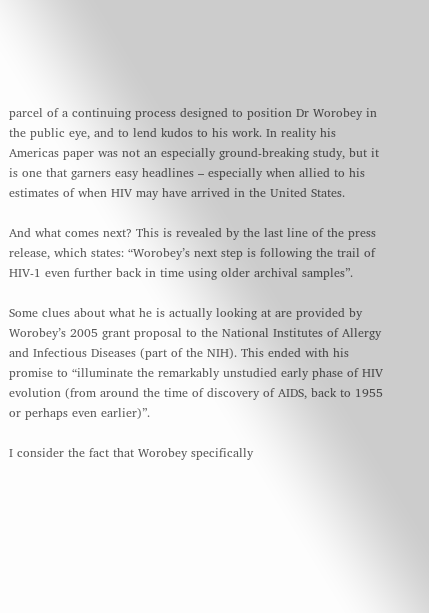parcel of a continuing process designed to position Dr Worobey in the public eye, and to lend kudos to his work. In reality his Americas paper was not an especially ground-breaking study, but it is one that garners easy headlines – especially when allied to his estimates of when HIV may have arrived in the United States.

And what comes next? This is revealed by the last line of the press release, which states: “Worobey’s next step is following the trail of HIV-1 even further back in time using older archival samples”.

Some clues about what he is actually looking at are provided by Worobey’s 2005 grant proposal to the National Institutes of Allergy and Infectious Diseases (part of the NIH). This ended with his promise to “illuminate the remarkably unstudied early phase of HIV evolution (from around the time of discovery of AIDS, back to 1955 or perhaps even earlier)”.

I consider the fact that Worobey specifically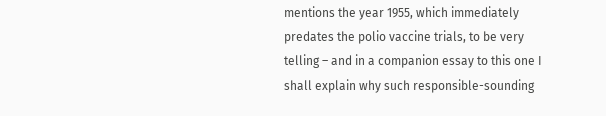mentions the year 1955, which immediately predates the polio vaccine trials, to be very telling – and in a companion essay to this one I shall explain why such responsible-sounding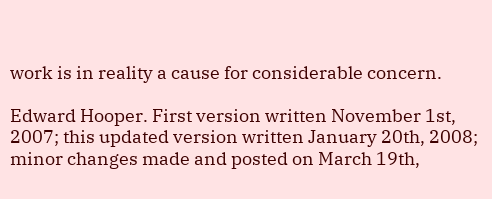work is in reality a cause for considerable concern.

Edward Hooper. First version written November 1st, 2007; this updated version written January 20th, 2008; minor changes made and posted on March 19th,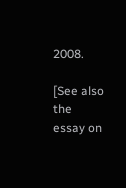2008.

[See also the essay on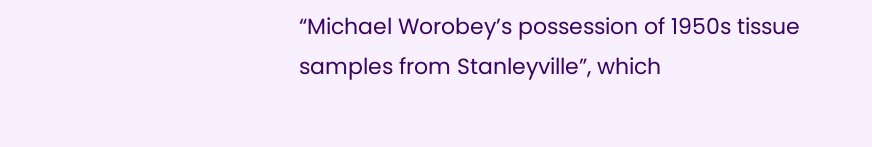“Michael Worobey’s possession of 1950s tissue samples from Stanleyville”, which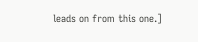leads on from this one.]